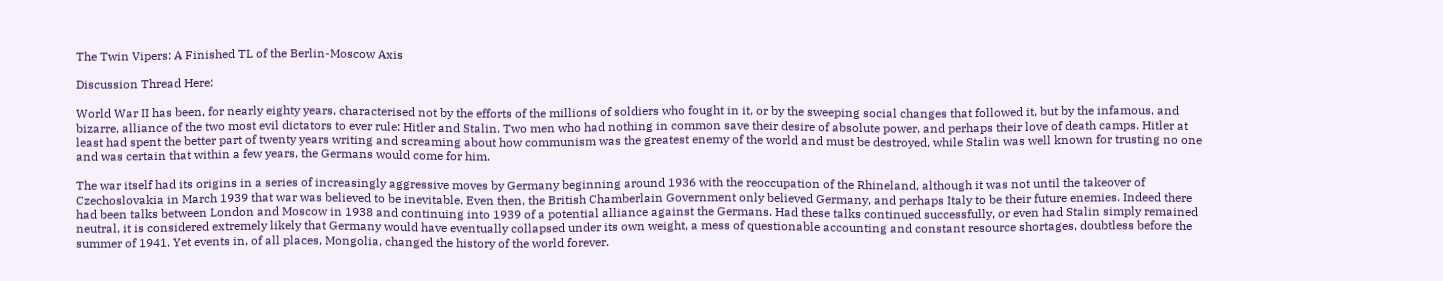The Twin Vipers: A Finished TL of the Berlin-Moscow Axis

Discussion Thread Here:

World War II has been, for nearly eighty years, characterised not by the efforts of the millions of soldiers who fought in it, or by the sweeping social changes that followed it, but by the infamous, and bizarre, alliance of the two most evil dictators to ever rule: Hitler and Stalin. Two men who had nothing in common save their desire of absolute power, and perhaps their love of death camps. Hitler at least had spent the better part of twenty years writing and screaming about how communism was the greatest enemy of the world and must be destroyed, while Stalin was well known for trusting no one and was certain that within a few years, the Germans would come for him.

The war itself had its origins in a series of increasingly aggressive moves by Germany beginning around 1936 with the reoccupation of the Rhineland, although it was not until the takeover of Czechoslovakia in March 1939 that war was believed to be inevitable. Even then, the British Chamberlain Government only believed Germany, and perhaps Italy to be their future enemies. Indeed there had been talks between London and Moscow in 1938 and continuing into 1939 of a potential alliance against the Germans. Had these talks continued successfully, or even had Stalin simply remained neutral, it is considered extremely likely that Germany would have eventually collapsed under its own weight, a mess of questionable accounting and constant resource shortages, doubtless before the summer of 1941. Yet events in, of all places, Mongolia, changed the history of the world forever.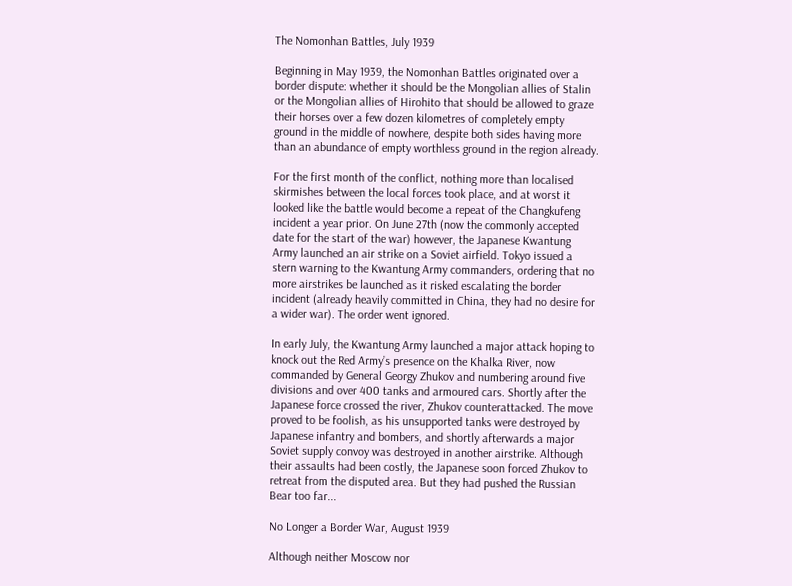The Nomonhan Battles, July 1939

Beginning in May 1939, the Nomonhan Battles originated over a border dispute: whether it should be the Mongolian allies of Stalin or the Mongolian allies of Hirohito that should be allowed to graze their horses over a few dozen kilometres of completely empty ground in the middle of nowhere, despite both sides having more than an abundance of empty worthless ground in the region already.

For the first month of the conflict, nothing more than localised skirmishes between the local forces took place, and at worst it looked like the battle would become a repeat of the Changkufeng incident a year prior. On June 27th (now the commonly accepted date for the start of the war) however, the Japanese Kwantung Army launched an air strike on a Soviet airfield. Tokyo issued a stern warning to the Kwantung Army commanders, ordering that no more airstrikes be launched as it risked escalating the border incident (already heavily committed in China, they had no desire for a wider war). The order went ignored.

In early July, the Kwantung Army launched a major attack hoping to knock out the Red Army’s presence on the Khalka River, now commanded by General Georgy Zhukov and numbering around five divisions and over 400 tanks and armoured cars. Shortly after the Japanese force crossed the river, Zhukov counterattacked. The move proved to be foolish, as his unsupported tanks were destroyed by Japanese infantry and bombers, and shortly afterwards a major Soviet supply convoy was destroyed in another airstrike. Although their assaults had been costly, the Japanese soon forced Zhukov to retreat from the disputed area. But they had pushed the Russian Bear too far...

No Longer a Border War, August 1939

Although neither Moscow nor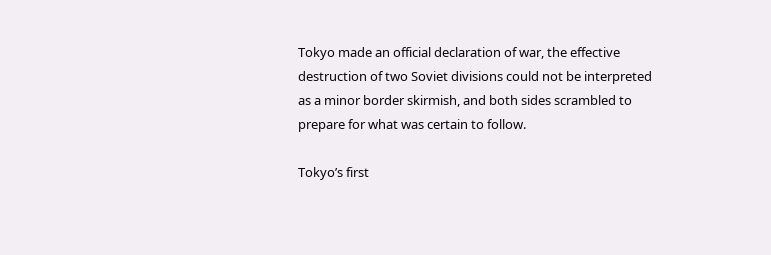Tokyo made an official declaration of war, the effective destruction of two Soviet divisions could not be interpreted as a minor border skirmish, and both sides scrambled to prepare for what was certain to follow.

Tokyo’s first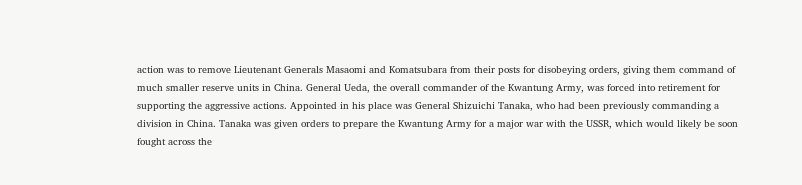action was to remove Lieutenant Generals Masaomi and Komatsubara from their posts for disobeying orders, giving them command of much smaller reserve units in China. General Ueda, the overall commander of the Kwantung Army, was forced into retirement for supporting the aggressive actions. Appointed in his place was General Shizuichi Tanaka, who had been previously commanding a division in China. Tanaka was given orders to prepare the Kwantung Army for a major war with the USSR, which would likely be soon fought across the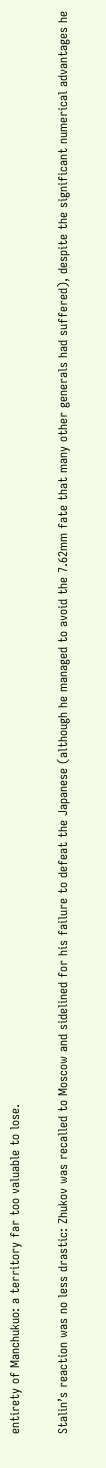entirety of Manchukuo: a territory far too valuable to lose.

Stalin’s reaction was no less drastic: Zhukov was recalled to Moscow and sidelined for his failure to defeat the Japanese (although he managed to avoid the 7.62mm fate that many other generals had suffered), despite the significant numerical advantages he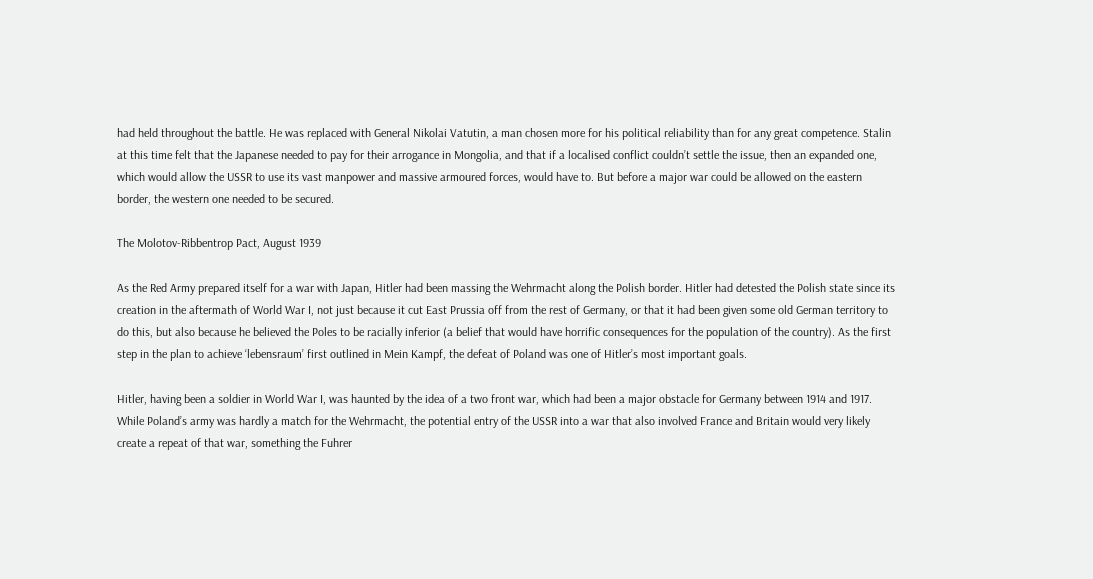had held throughout the battle. He was replaced with General Nikolai Vatutin, a man chosen more for his political reliability than for any great competence. Stalin at this time felt that the Japanese needed to pay for their arrogance in Mongolia, and that if a localised conflict couldn’t settle the issue, then an expanded one, which would allow the USSR to use its vast manpower and massive armoured forces, would have to. But before a major war could be allowed on the eastern border, the western one needed to be secured.

The Molotov-Ribbentrop Pact, August 1939

As the Red Army prepared itself for a war with Japan, Hitler had been massing the Wehrmacht along the Polish border. Hitler had detested the Polish state since its creation in the aftermath of World War I, not just because it cut East Prussia off from the rest of Germany, or that it had been given some old German territory to do this, but also because he believed the Poles to be racially inferior (a belief that would have horrific consequences for the population of the country). As the first step in the plan to achieve ‘lebensraum’ first outlined in Mein Kampf, the defeat of Poland was one of Hitler’s most important goals.

Hitler, having been a soldier in World War I, was haunted by the idea of a two front war, which had been a major obstacle for Germany between 1914 and 1917. While Poland’s army was hardly a match for the Wehrmacht, the potential entry of the USSR into a war that also involved France and Britain would very likely create a repeat of that war, something the Fuhrer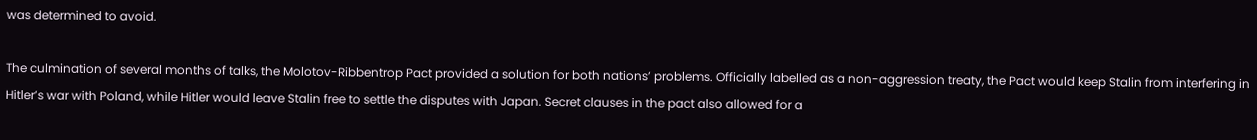was determined to avoid.

The culmination of several months of talks, the Molotov-Ribbentrop Pact provided a solution for both nations’ problems. Officially labelled as a non-aggression treaty, the Pact would keep Stalin from interfering in Hitler’s war with Poland, while Hitler would leave Stalin free to settle the disputes with Japan. Secret clauses in the pact also allowed for a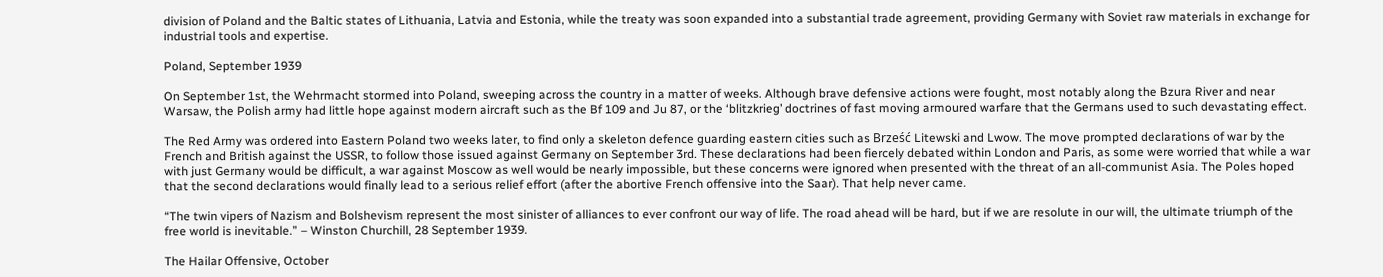division of Poland and the Baltic states of Lithuania, Latvia and Estonia, while the treaty was soon expanded into a substantial trade agreement, providing Germany with Soviet raw materials in exchange for industrial tools and expertise.

Poland, September 1939

On September 1st, the Wehrmacht stormed into Poland, sweeping across the country in a matter of weeks. Although brave defensive actions were fought, most notably along the Bzura River and near Warsaw, the Polish army had little hope against modern aircraft such as the Bf 109 and Ju 87, or the ‘blitzkrieg’ doctrines of fast moving armoured warfare that the Germans used to such devastating effect.

The Red Army was ordered into Eastern Poland two weeks later, to find only a skeleton defence guarding eastern cities such as Brześć Litewski and Lwow. The move prompted declarations of war by the French and British against the USSR, to follow those issued against Germany on September 3rd. These declarations had been fiercely debated within London and Paris, as some were worried that while a war with just Germany would be difficult, a war against Moscow as well would be nearly impossible, but these concerns were ignored when presented with the threat of an all-communist Asia. The Poles hoped that the second declarations would finally lead to a serious relief effort (after the abortive French offensive into the Saar). That help never came.

“The twin vipers of Nazism and Bolshevism represent the most sinister of alliances to ever confront our way of life. The road ahead will be hard, but if we are resolute in our will, the ultimate triumph of the free world is inevitable.” – Winston Churchill, 28 September 1939.

The Hailar Offensive, October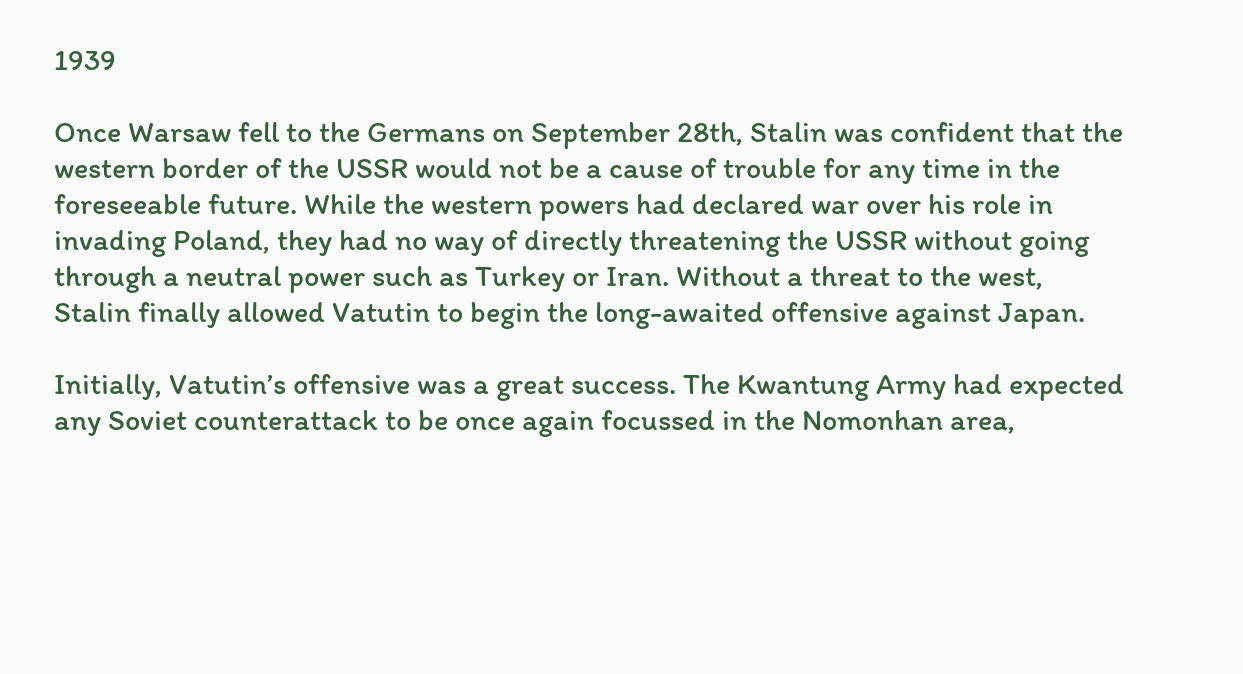1939

Once Warsaw fell to the Germans on September 28th, Stalin was confident that the western border of the USSR would not be a cause of trouble for any time in the foreseeable future. While the western powers had declared war over his role in invading Poland, they had no way of directly threatening the USSR without going through a neutral power such as Turkey or Iran. Without a threat to the west, Stalin finally allowed Vatutin to begin the long-awaited offensive against Japan.

Initially, Vatutin’s offensive was a great success. The Kwantung Army had expected any Soviet counterattack to be once again focussed in the Nomonhan area,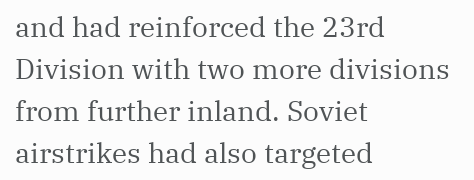and had reinforced the 23rd Division with two more divisions from further inland. Soviet airstrikes had also targeted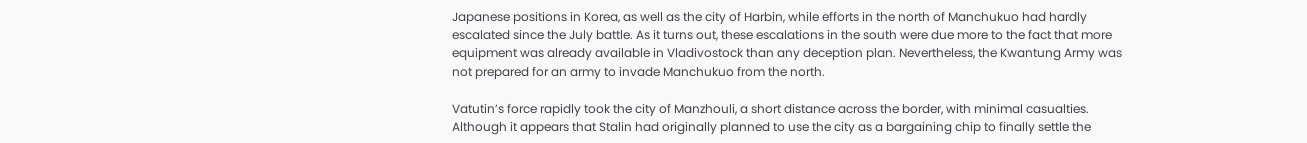Japanese positions in Korea, as well as the city of Harbin, while efforts in the north of Manchukuo had hardly escalated since the July battle. As it turns out, these escalations in the south were due more to the fact that more equipment was already available in Vladivostock than any deception plan. Nevertheless, the Kwantung Army was not prepared for an army to invade Manchukuo from the north.

Vatutin’s force rapidly took the city of Manzhouli, a short distance across the border, with minimal casualties. Although it appears that Stalin had originally planned to use the city as a bargaining chip to finally settle the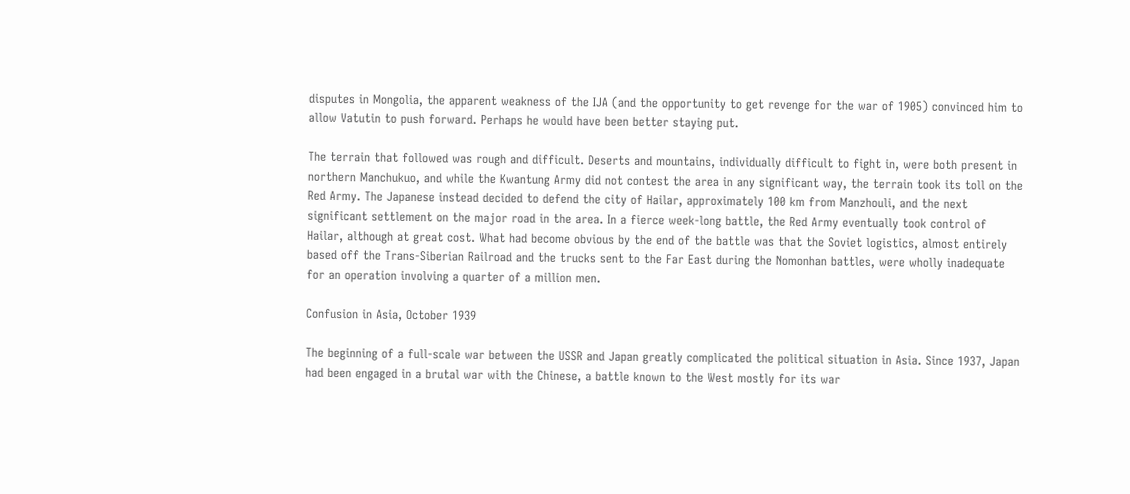disputes in Mongolia, the apparent weakness of the IJA (and the opportunity to get revenge for the war of 1905) convinced him to allow Vatutin to push forward. Perhaps he would have been better staying put.

The terrain that followed was rough and difficult. Deserts and mountains, individually difficult to fight in, were both present in northern Manchukuo, and while the Kwantung Army did not contest the area in any significant way, the terrain took its toll on the Red Army. The Japanese instead decided to defend the city of Hailar, approximately 100 km from Manzhouli, and the next significant settlement on the major road in the area. In a fierce week-long battle, the Red Army eventually took control of Hailar, although at great cost. What had become obvious by the end of the battle was that the Soviet logistics, almost entirely based off the Trans-Siberian Railroad and the trucks sent to the Far East during the Nomonhan battles, were wholly inadequate for an operation involving a quarter of a million men.

Confusion in Asia, October 1939

The beginning of a full-scale war between the USSR and Japan greatly complicated the political situation in Asia. Since 1937, Japan had been engaged in a brutal war with the Chinese, a battle known to the West mostly for its war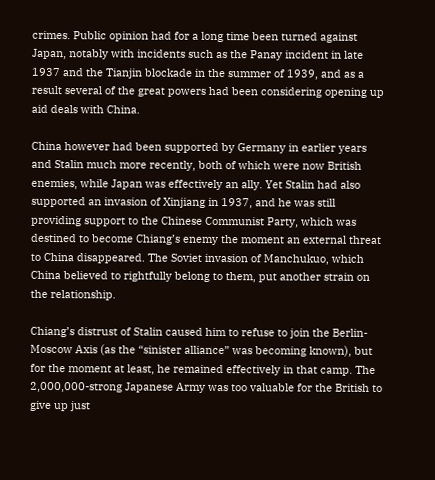crimes. Public opinion had for a long time been turned against Japan, notably with incidents such as the Panay incident in late 1937 and the Tianjin blockade in the summer of 1939, and as a result several of the great powers had been considering opening up aid deals with China.

China however had been supported by Germany in earlier years and Stalin much more recently, both of which were now British enemies, while Japan was effectively an ally. Yet Stalin had also supported an invasion of Xinjiang in 1937, and he was still providing support to the Chinese Communist Party, which was destined to become Chiang’s enemy the moment an external threat to China disappeared. The Soviet invasion of Manchukuo, which China believed to rightfully belong to them, put another strain on the relationship.

Chiang’s distrust of Stalin caused him to refuse to join the Berlin-Moscow Axis (as the “sinister alliance” was becoming known), but for the moment at least, he remained effectively in that camp. The 2,000,000-strong Japanese Army was too valuable for the British to give up just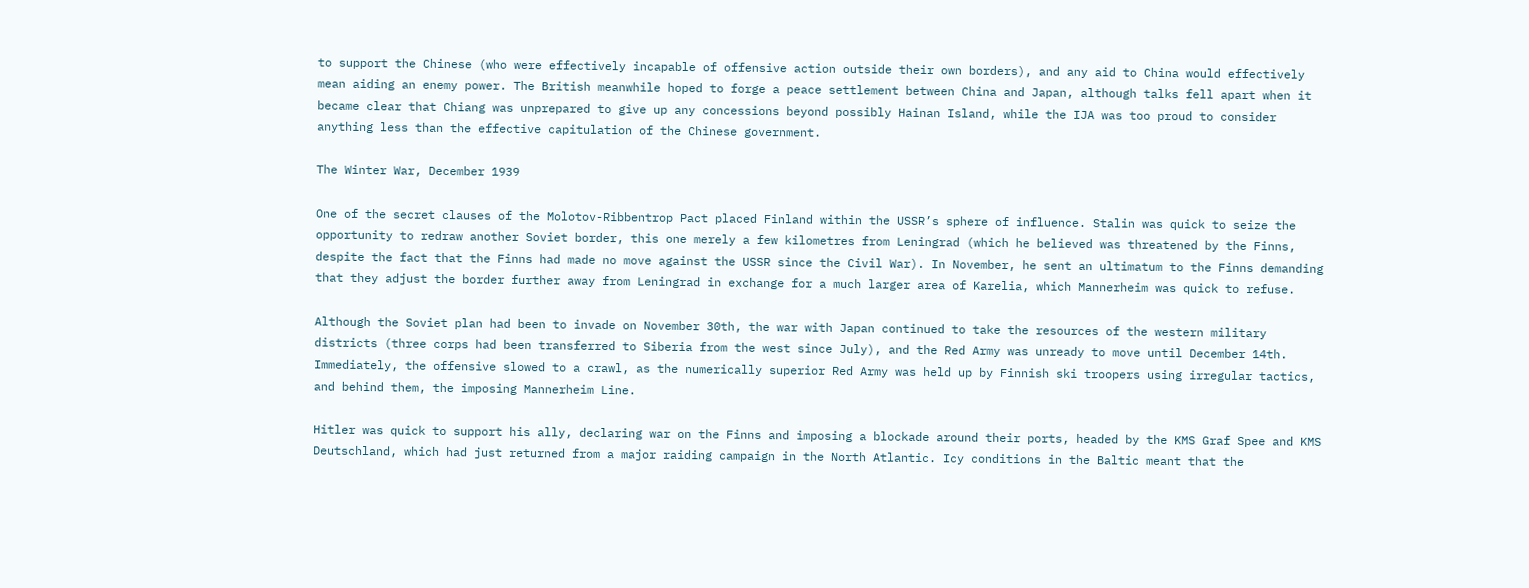to support the Chinese (who were effectively incapable of offensive action outside their own borders), and any aid to China would effectively mean aiding an enemy power. The British meanwhile hoped to forge a peace settlement between China and Japan, although talks fell apart when it became clear that Chiang was unprepared to give up any concessions beyond possibly Hainan Island, while the IJA was too proud to consider anything less than the effective capitulation of the Chinese government.

The Winter War, December 1939

One of the secret clauses of the Molotov-Ribbentrop Pact placed Finland within the USSR’s sphere of influence. Stalin was quick to seize the opportunity to redraw another Soviet border, this one merely a few kilometres from Leningrad (which he believed was threatened by the Finns, despite the fact that the Finns had made no move against the USSR since the Civil War). In November, he sent an ultimatum to the Finns demanding that they adjust the border further away from Leningrad in exchange for a much larger area of Karelia, which Mannerheim was quick to refuse.

Although the Soviet plan had been to invade on November 30th, the war with Japan continued to take the resources of the western military districts (three corps had been transferred to Siberia from the west since July), and the Red Army was unready to move until December 14th. Immediately, the offensive slowed to a crawl, as the numerically superior Red Army was held up by Finnish ski troopers using irregular tactics, and behind them, the imposing Mannerheim Line.

Hitler was quick to support his ally, declaring war on the Finns and imposing a blockade around their ports, headed by the KMS Graf Spee and KMS Deutschland, which had just returned from a major raiding campaign in the North Atlantic. Icy conditions in the Baltic meant that the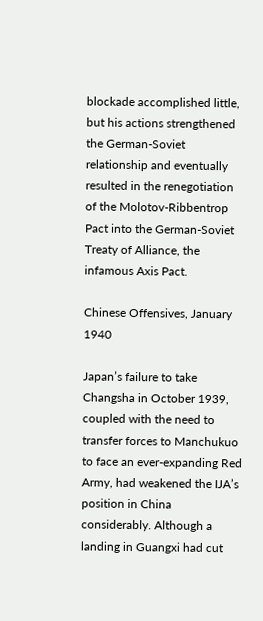blockade accomplished little, but his actions strengthened the German-Soviet relationship and eventually resulted in the renegotiation of the Molotov-Ribbentrop Pact into the German-Soviet Treaty of Alliance, the infamous Axis Pact.

Chinese Offensives, January 1940

Japan’s failure to take Changsha in October 1939, coupled with the need to transfer forces to Manchukuo to face an ever-expanding Red Army, had weakened the IJA’s position in China considerably. Although a landing in Guangxi had cut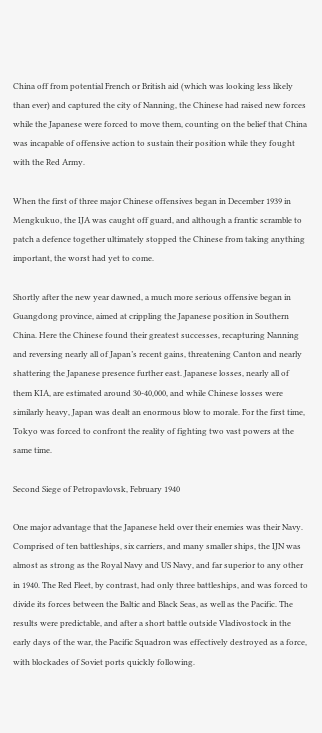China off from potential French or British aid (which was looking less likely than ever) and captured the city of Nanning, the Chinese had raised new forces while the Japanese were forced to move them, counting on the belief that China was incapable of offensive action to sustain their position while they fought with the Red Army.

When the first of three major Chinese offensives began in December 1939 in Mengkukuo, the IJA was caught off guard, and although a frantic scramble to patch a defence together ultimately stopped the Chinese from taking anything important, the worst had yet to come.

Shortly after the new year dawned, a much more serious offensive began in Guangdong province, aimed at crippling the Japanese position in Southern China. Here the Chinese found their greatest successes, recapturing Nanning and reversing nearly all of Japan’s recent gains, threatening Canton and nearly shattering the Japanese presence further east. Japanese losses, nearly all of them KIA, are estimated around 30-40,000, and while Chinese losses were similarly heavy, Japan was dealt an enormous blow to morale. For the first time, Tokyo was forced to confront the reality of fighting two vast powers at the same time.

Second Siege of Petropavlovsk, February 1940

One major advantage that the Japanese held over their enemies was their Navy. Comprised of ten battleships, six carriers, and many smaller ships, the IJN was almost as strong as the Royal Navy and US Navy, and far superior to any other in 1940. The Red Fleet, by contrast, had only three battleships, and was forced to divide its forces between the Baltic and Black Seas, as well as the Pacific. The results were predictable, and after a short battle outside Vladivostock in the early days of the war, the Pacific Squadron was effectively destroyed as a force, with blockades of Soviet ports quickly following.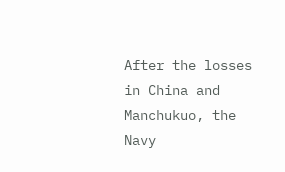After the losses in China and Manchukuo, the Navy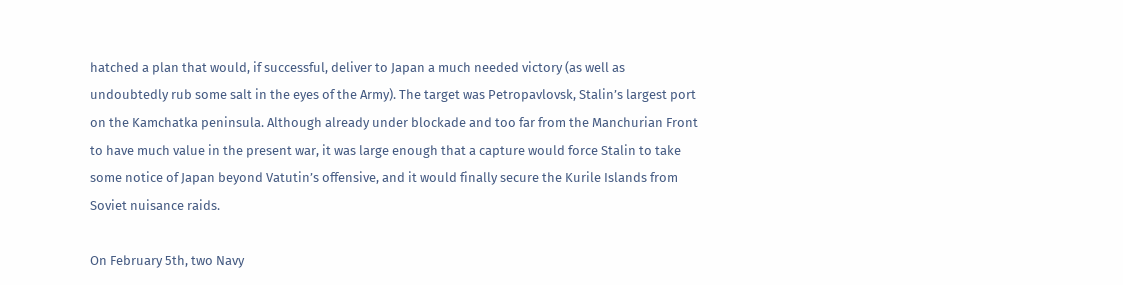hatched a plan that would, if successful, deliver to Japan a much needed victory (as well as undoubtedly rub some salt in the eyes of the Army). The target was Petropavlovsk, Stalin’s largest port on the Kamchatka peninsula. Although already under blockade and too far from the Manchurian Front to have much value in the present war, it was large enough that a capture would force Stalin to take some notice of Japan beyond Vatutin’s offensive, and it would finally secure the Kurile Islands from Soviet nuisance raids.

On February 5th, two Navy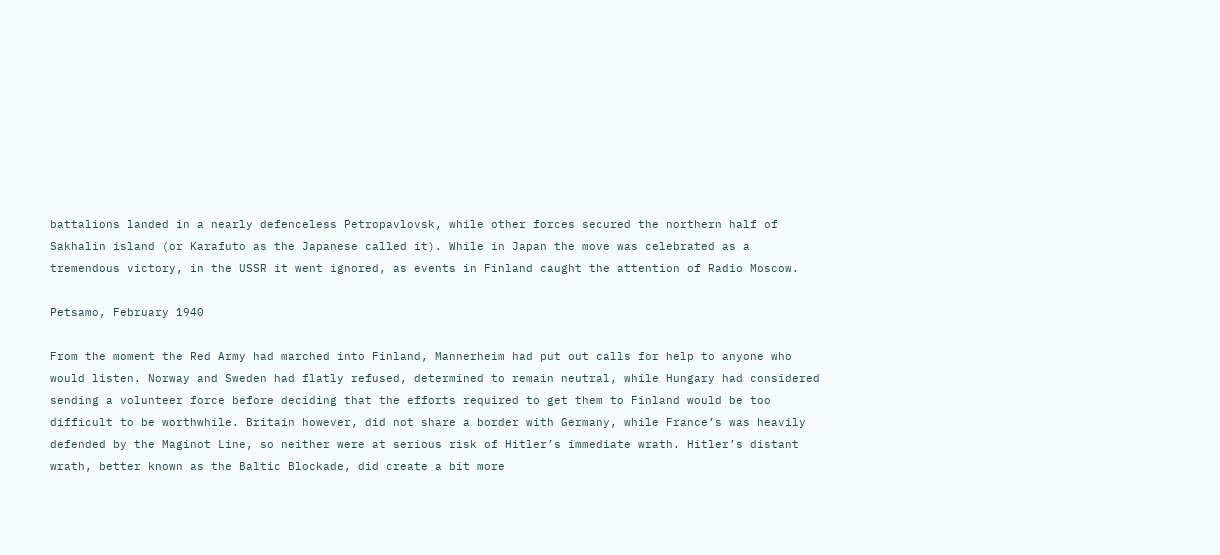battalions landed in a nearly defenceless Petropavlovsk, while other forces secured the northern half of Sakhalin island (or Karafuto as the Japanese called it). While in Japan the move was celebrated as a tremendous victory, in the USSR it went ignored, as events in Finland caught the attention of Radio Moscow.

Petsamo, February 1940

From the moment the Red Army had marched into Finland, Mannerheim had put out calls for help to anyone who would listen. Norway and Sweden had flatly refused, determined to remain neutral, while Hungary had considered sending a volunteer force before deciding that the efforts required to get them to Finland would be too difficult to be worthwhile. Britain however, did not share a border with Germany, while France’s was heavily defended by the Maginot Line, so neither were at serious risk of Hitler’s immediate wrath. Hitler’s distant wrath, better known as the Baltic Blockade, did create a bit more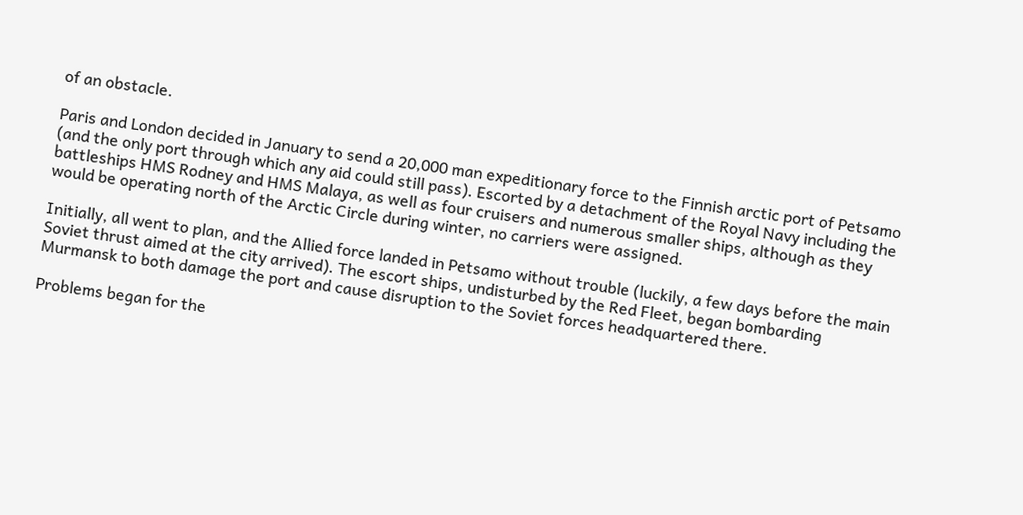of an obstacle.

Paris and London decided in January to send a 20,000 man expeditionary force to the Finnish arctic port of Petsamo (and the only port through which any aid could still pass). Escorted by a detachment of the Royal Navy including the battleships HMS Rodney and HMS Malaya, as well as four cruisers and numerous smaller ships, although as they would be operating north of the Arctic Circle during winter, no carriers were assigned.

Initially, all went to plan, and the Allied force landed in Petsamo without trouble (luckily, a few days before the main Soviet thrust aimed at the city arrived). The escort ships, undisturbed by the Red Fleet, began bombarding Murmansk to both damage the port and cause disruption to the Soviet forces headquartered there.

Problems began for the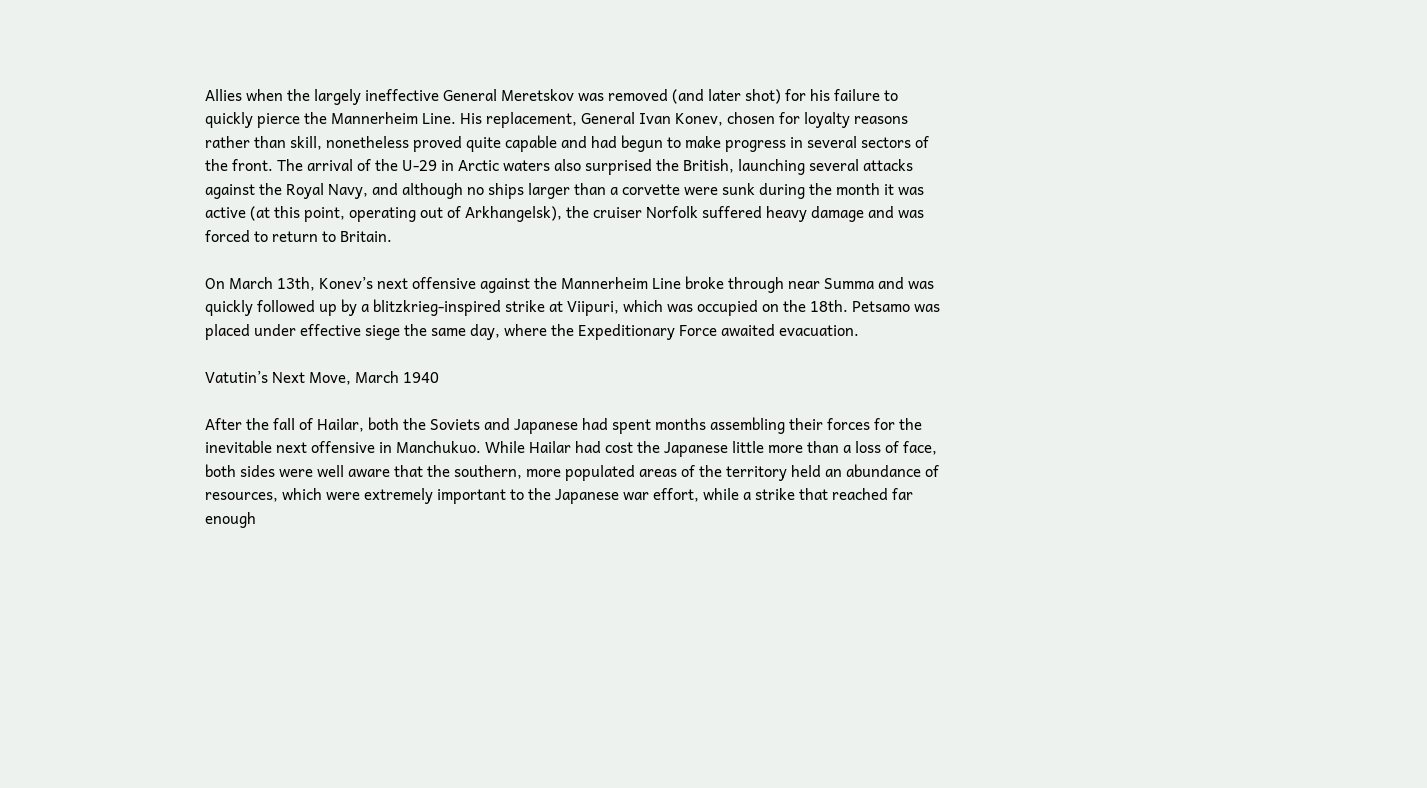Allies when the largely ineffective General Meretskov was removed (and later shot) for his failure to quickly pierce the Mannerheim Line. His replacement, General Ivan Konev, chosen for loyalty reasons rather than skill, nonetheless proved quite capable and had begun to make progress in several sectors of the front. The arrival of the U-29 in Arctic waters also surprised the British, launching several attacks against the Royal Navy, and although no ships larger than a corvette were sunk during the month it was active (at this point, operating out of Arkhangelsk), the cruiser Norfolk suffered heavy damage and was forced to return to Britain.

On March 13th, Konev’s next offensive against the Mannerheim Line broke through near Summa and was quickly followed up by a blitzkrieg-inspired strike at Viipuri, which was occupied on the 18th. Petsamo was placed under effective siege the same day, where the Expeditionary Force awaited evacuation.

Vatutin’s Next Move, March 1940

After the fall of Hailar, both the Soviets and Japanese had spent months assembling their forces for the inevitable next offensive in Manchukuo. While Hailar had cost the Japanese little more than a loss of face, both sides were well aware that the southern, more populated areas of the territory held an abundance of resources, which were extremely important to the Japanese war effort, while a strike that reached far enough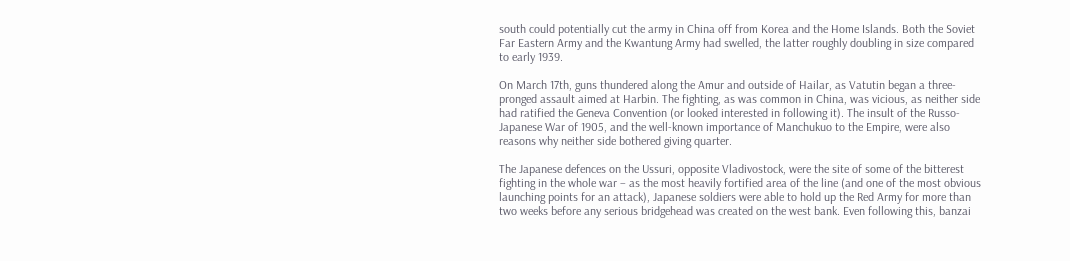south could potentially cut the army in China off from Korea and the Home Islands. Both the Soviet Far Eastern Army and the Kwantung Army had swelled, the latter roughly doubling in size compared to early 1939.

On March 17th, guns thundered along the Amur and outside of Hailar, as Vatutin began a three-pronged assault aimed at Harbin. The fighting, as was common in China, was vicious, as neither side had ratified the Geneva Convention (or looked interested in following it). The insult of the Russo-Japanese War of 1905, and the well-known importance of Manchukuo to the Empire, were also reasons why neither side bothered giving quarter.

The Japanese defences on the Ussuri, opposite Vladivostock, were the site of some of the bitterest fighting in the whole war – as the most heavily fortified area of the line (and one of the most obvious launching points for an attack), Japanese soldiers were able to hold up the Red Army for more than two weeks before any serious bridgehead was created on the west bank. Even following this, banzai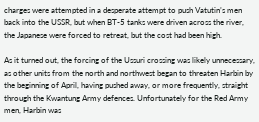charges were attempted in a desperate attempt to push Vatutin’s men back into the USSR, but when BT-5 tanks were driven across the river, the Japanese were forced to retreat, but the cost had been high.

As it turned out, the forcing of the Ussuri crossing was likely unnecessary, as other units from the north and northwest began to threaten Harbin by the beginning of April, having pushed away, or more frequently, straight through the Kwantung Army defences. Unfortunately for the Red Army men, Harbin was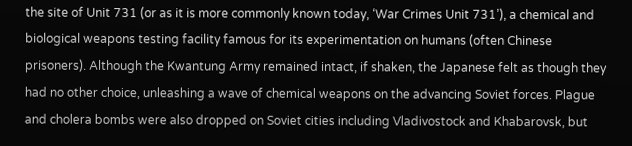the site of Unit 731 (or as it is more commonly known today, ‘War Crimes Unit 731’), a chemical and biological weapons testing facility famous for its experimentation on humans (often Chinese prisoners). Although the Kwantung Army remained intact, if shaken, the Japanese felt as though they had no other choice, unleashing a wave of chemical weapons on the advancing Soviet forces. Plague and cholera bombs were also dropped on Soviet cities including Vladivostock and Khabarovsk, but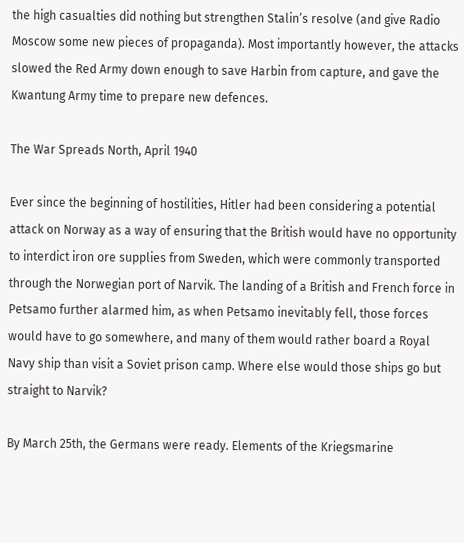the high casualties did nothing but strengthen Stalin’s resolve (and give Radio Moscow some new pieces of propaganda). Most importantly however, the attacks slowed the Red Army down enough to save Harbin from capture, and gave the Kwantung Army time to prepare new defences.

The War Spreads North, April 1940

Ever since the beginning of hostilities, Hitler had been considering a potential attack on Norway as a way of ensuring that the British would have no opportunity to interdict iron ore supplies from Sweden, which were commonly transported through the Norwegian port of Narvik. The landing of a British and French force in Petsamo further alarmed him, as when Petsamo inevitably fell, those forces would have to go somewhere, and many of them would rather board a Royal Navy ship than visit a Soviet prison camp. Where else would those ships go but straight to Narvik?

By March 25th, the Germans were ready. Elements of the Kriegsmarine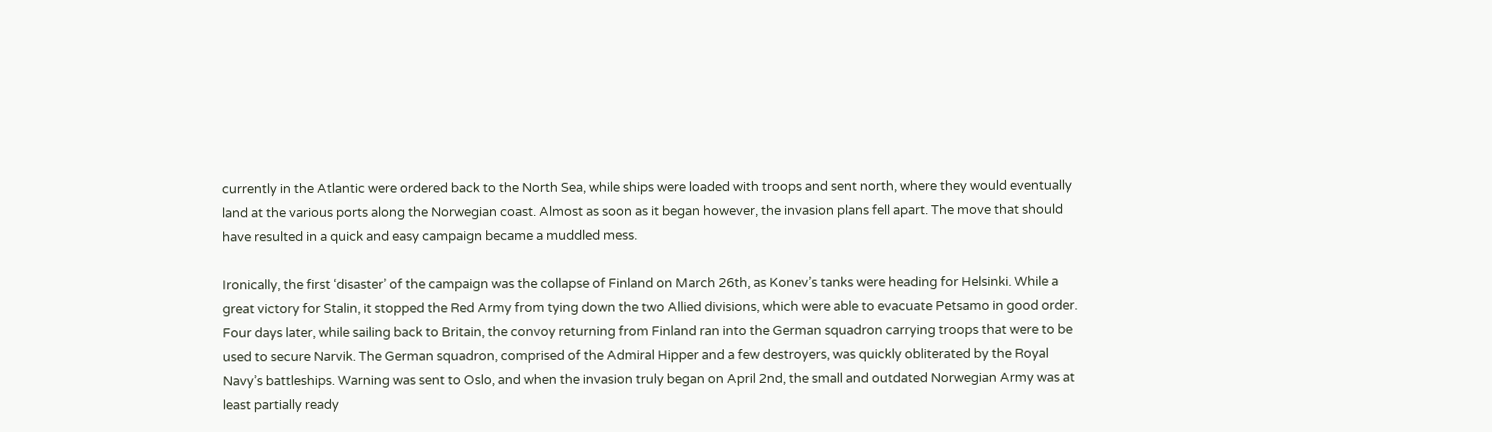currently in the Atlantic were ordered back to the North Sea, while ships were loaded with troops and sent north, where they would eventually land at the various ports along the Norwegian coast. Almost as soon as it began however, the invasion plans fell apart. The move that should have resulted in a quick and easy campaign became a muddled mess.

Ironically, the first ‘disaster’ of the campaign was the collapse of Finland on March 26th, as Konev’s tanks were heading for Helsinki. While a great victory for Stalin, it stopped the Red Army from tying down the two Allied divisions, which were able to evacuate Petsamo in good order. Four days later, while sailing back to Britain, the convoy returning from Finland ran into the German squadron carrying troops that were to be used to secure Narvik. The German squadron, comprised of the Admiral Hipper and a few destroyers, was quickly obliterated by the Royal Navy’s battleships. Warning was sent to Oslo, and when the invasion truly began on April 2nd, the small and outdated Norwegian Army was at least partially ready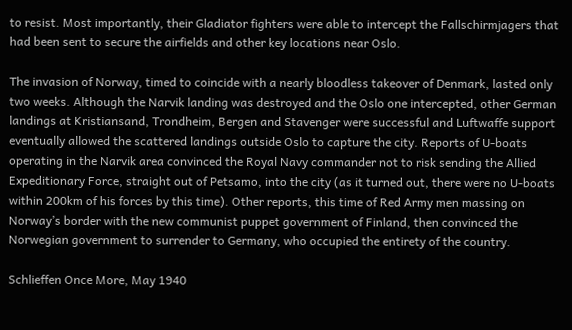to resist. Most importantly, their Gladiator fighters were able to intercept the Fallschirmjagers that had been sent to secure the airfields and other key locations near Oslo.

The invasion of Norway, timed to coincide with a nearly bloodless takeover of Denmark, lasted only two weeks. Although the Narvik landing was destroyed and the Oslo one intercepted, other German landings at Kristiansand, Trondheim, Bergen and Stavenger were successful and Luftwaffe support eventually allowed the scattered landings outside Oslo to capture the city. Reports of U-boats operating in the Narvik area convinced the Royal Navy commander not to risk sending the Allied Expeditionary Force, straight out of Petsamo, into the city (as it turned out, there were no U-boats within 200km of his forces by this time). Other reports, this time of Red Army men massing on Norway’s border with the new communist puppet government of Finland, then convinced the Norwegian government to surrender to Germany, who occupied the entirety of the country.

Schlieffen Once More, May 1940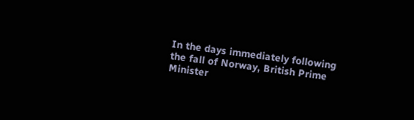In the days immediately following the fall of Norway, British Prime Minister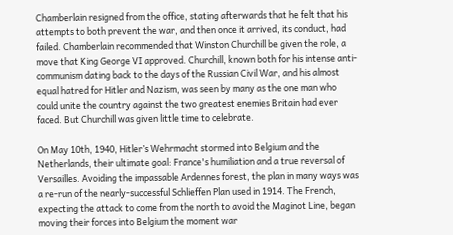Chamberlain resigned from the office, stating afterwards that he felt that his attempts to both prevent the war, and then once it arrived, its conduct, had failed. Chamberlain recommended that Winston Churchill be given the role, a move that King George VI approved. Churchill, known both for his intense anti-communism dating back to the days of the Russian Civil War, and his almost equal hatred for Hitler and Nazism, was seen by many as the one man who could unite the country against the two greatest enemies Britain had ever faced. But Churchill was given little time to celebrate.

On May 10th, 1940, Hitler’s Wehrmacht stormed into Belgium and the Netherlands, their ultimate goal: France's humiliation and a true reversal of Versailles. Avoiding the impassable Ardennes forest, the plan in many ways was a re-run of the nearly-successful Schlieffen Plan used in 1914. The French, expecting the attack to come from the north to avoid the Maginot Line, began moving their forces into Belgium the moment war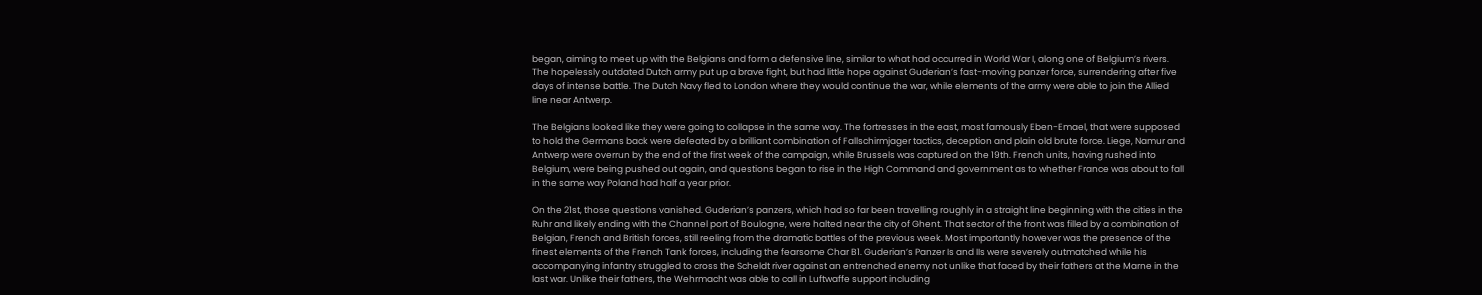began, aiming to meet up with the Belgians and form a defensive line, similar to what had occurred in World War I, along one of Belgium’s rivers. The hopelessly outdated Dutch army put up a brave fight, but had little hope against Guderian’s fast-moving panzer force, surrendering after five days of intense battle. The Dutch Navy fled to London where they would continue the war, while elements of the army were able to join the Allied line near Antwerp.

The Belgians looked like they were going to collapse in the same way. The fortresses in the east, most famously Eben-Emael, that were supposed to hold the Germans back were defeated by a brilliant combination of Fallschirmjager tactics, deception and plain old brute force. Liege, Namur and Antwerp were overrun by the end of the first week of the campaign, while Brussels was captured on the 19th. French units, having rushed into Belgium, were being pushed out again, and questions began to rise in the High Command and government as to whether France was about to fall in the same way Poland had half a year prior.

On the 21st, those questions vanished. Guderian’s panzers, which had so far been travelling roughly in a straight line beginning with the cities in the Ruhr and likely ending with the Channel port of Boulogne, were halted near the city of Ghent. That sector of the front was filled by a combination of Belgian, French and British forces, still reeling from the dramatic battles of the previous week. Most importantly however was the presence of the finest elements of the French Tank forces, including the fearsome Char B1. Guderian’s Panzer Is and IIs were severely outmatched while his accompanying infantry struggled to cross the Scheldt river against an entrenched enemy not unlike that faced by their fathers at the Marne in the last war. Unlike their fathers, the Wehrmacht was able to call in Luftwaffe support including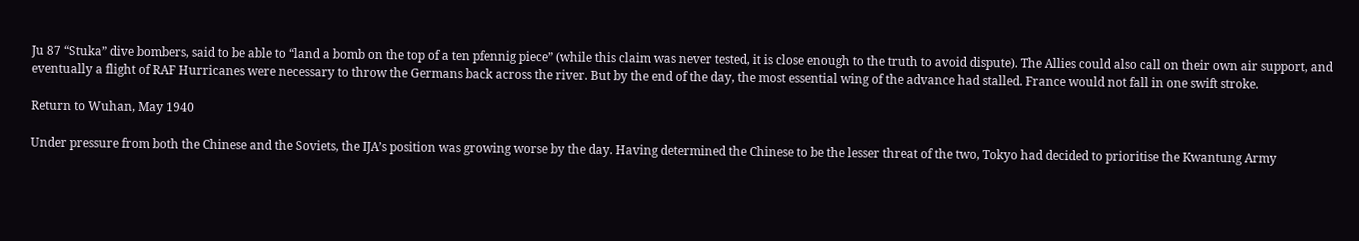Ju 87 “Stuka” dive bombers, said to be able to “land a bomb on the top of a ten pfennig piece” (while this claim was never tested, it is close enough to the truth to avoid dispute). The Allies could also call on their own air support, and eventually a flight of RAF Hurricanes were necessary to throw the Germans back across the river. But by the end of the day, the most essential wing of the advance had stalled. France would not fall in one swift stroke.

Return to Wuhan, May 1940

Under pressure from both the Chinese and the Soviets, the IJA’s position was growing worse by the day. Having determined the Chinese to be the lesser threat of the two, Tokyo had decided to prioritise the Kwantung Army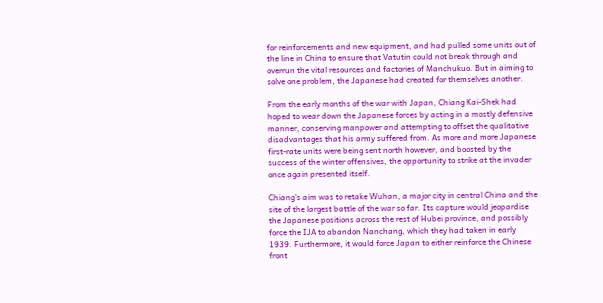for reinforcements and new equipment, and had pulled some units out of the line in China to ensure that Vatutin could not break through and overrun the vital resources and factories of Manchukuo. But in aiming to solve one problem, the Japanese had created for themselves another.

From the early months of the war with Japan, Chiang Kai-Shek had hoped to wear down the Japanese forces by acting in a mostly defensive manner, conserving manpower and attempting to offset the qualitative disadvantages that his army suffered from. As more and more Japanese first-rate units were being sent north however, and boosted by the success of the winter offensives, the opportunity to strike at the invader once again presented itself.

Chiang’s aim was to retake Wuhan, a major city in central China and the site of the largest battle of the war so far. Its capture would jeopardise the Japanese positions across the rest of Hubei province, and possibly force the IJA to abandon Nanchang, which they had taken in early 1939. Furthermore, it would force Japan to either reinforce the Chinese front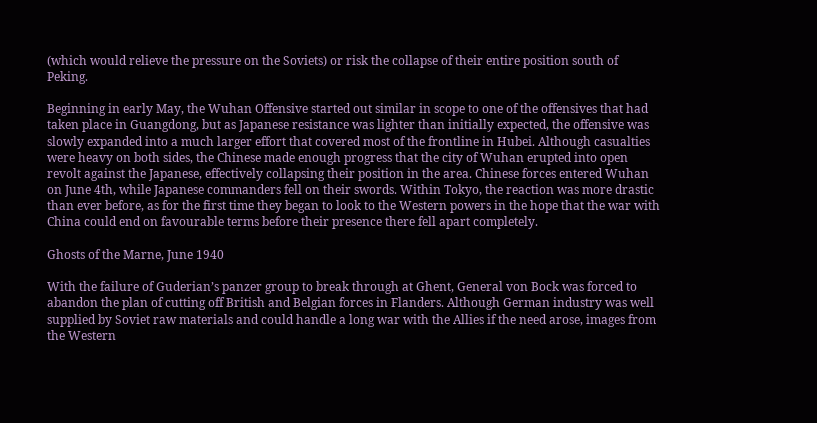(which would relieve the pressure on the Soviets) or risk the collapse of their entire position south of Peking.

Beginning in early May, the Wuhan Offensive started out similar in scope to one of the offensives that had taken place in Guangdong, but as Japanese resistance was lighter than initially expected, the offensive was slowly expanded into a much larger effort that covered most of the frontline in Hubei. Although casualties were heavy on both sides, the Chinese made enough progress that the city of Wuhan erupted into open revolt against the Japanese, effectively collapsing their position in the area. Chinese forces entered Wuhan on June 4th, while Japanese commanders fell on their swords. Within Tokyo, the reaction was more drastic than ever before, as for the first time they began to look to the Western powers in the hope that the war with China could end on favourable terms before their presence there fell apart completely.

Ghosts of the Marne, June 1940

With the failure of Guderian’s panzer group to break through at Ghent, General von Bock was forced to abandon the plan of cutting off British and Belgian forces in Flanders. Although German industry was well supplied by Soviet raw materials and could handle a long war with the Allies if the need arose, images from the Western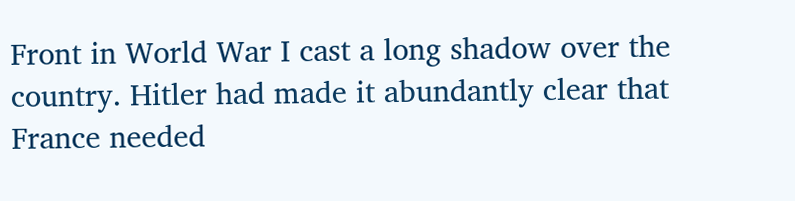Front in World War I cast a long shadow over the country. Hitler had made it abundantly clear that France needed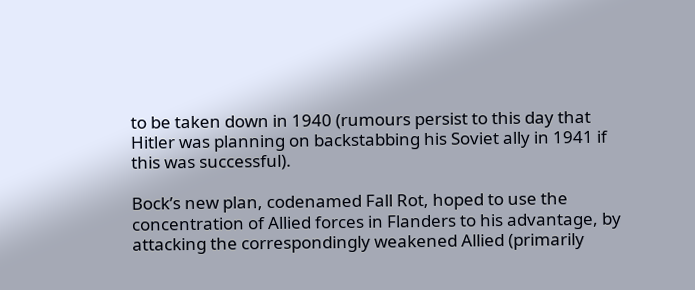to be taken down in 1940 (rumours persist to this day that Hitler was planning on backstabbing his Soviet ally in 1941 if this was successful).

Bock’s new plan, codenamed Fall Rot, hoped to use the concentration of Allied forces in Flanders to his advantage, by attacking the correspondingly weakened Allied (primarily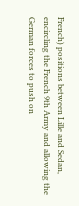French) positions between Lille and Sedan, encircling the French 9th Army and allowing the German forces to push on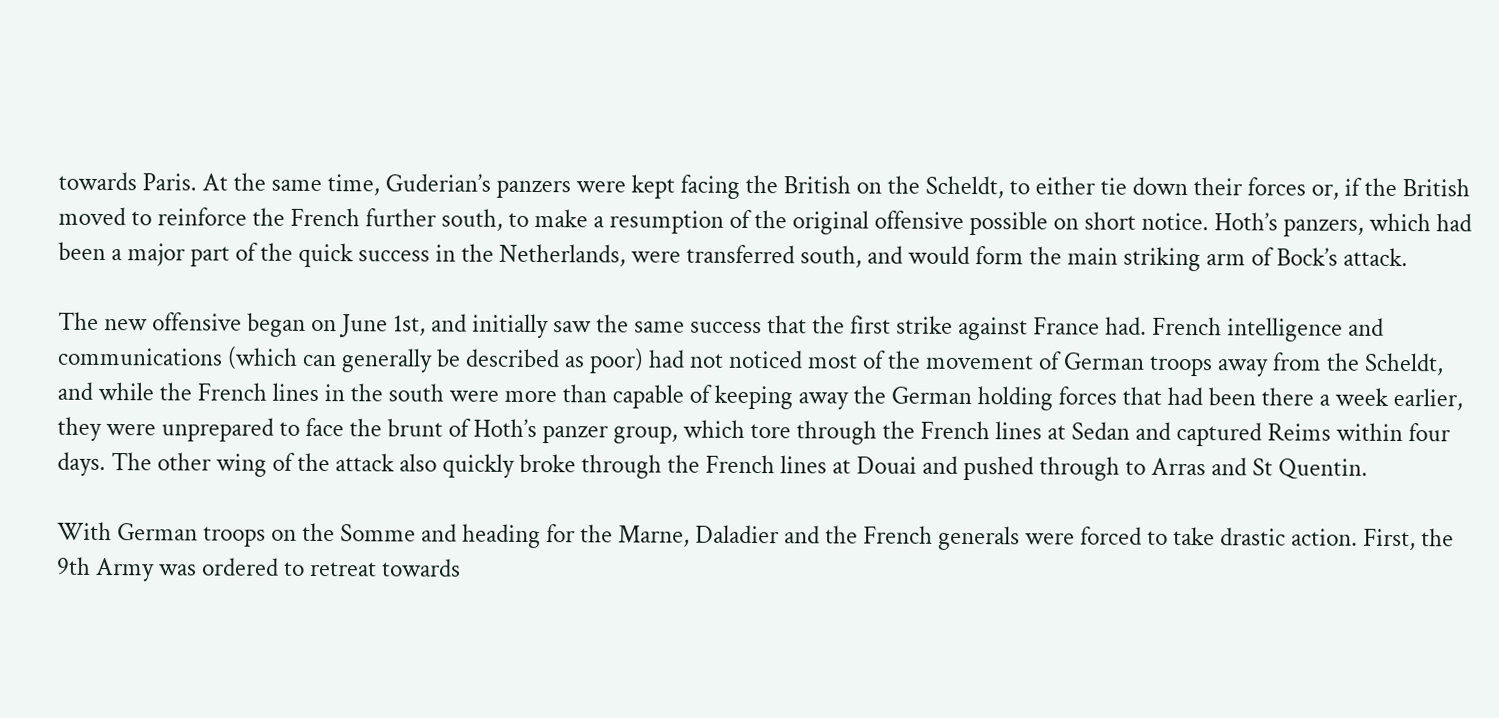towards Paris. At the same time, Guderian’s panzers were kept facing the British on the Scheldt, to either tie down their forces or, if the British moved to reinforce the French further south, to make a resumption of the original offensive possible on short notice. Hoth’s panzers, which had been a major part of the quick success in the Netherlands, were transferred south, and would form the main striking arm of Bock’s attack.

The new offensive began on June 1st, and initially saw the same success that the first strike against France had. French intelligence and communications (which can generally be described as poor) had not noticed most of the movement of German troops away from the Scheldt, and while the French lines in the south were more than capable of keeping away the German holding forces that had been there a week earlier, they were unprepared to face the brunt of Hoth’s panzer group, which tore through the French lines at Sedan and captured Reims within four days. The other wing of the attack also quickly broke through the French lines at Douai and pushed through to Arras and St Quentin.

With German troops on the Somme and heading for the Marne, Daladier and the French generals were forced to take drastic action. First, the 9th Army was ordered to retreat towards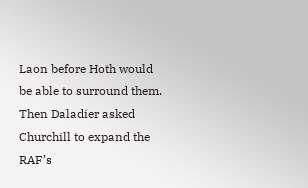Laon before Hoth would be able to surround them. Then Daladier asked Churchill to expand the RAF’s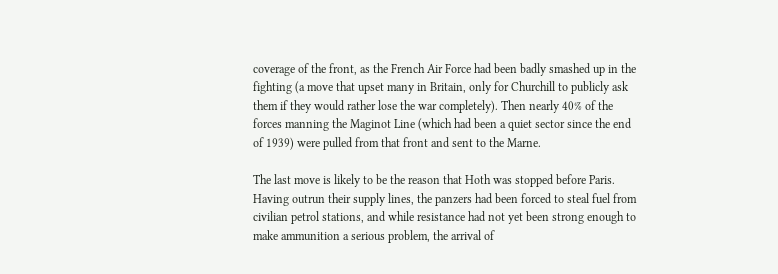coverage of the front, as the French Air Force had been badly smashed up in the fighting (a move that upset many in Britain, only for Churchill to publicly ask them if they would rather lose the war completely). Then nearly 40% of the forces manning the Maginot Line (which had been a quiet sector since the end of 1939) were pulled from that front and sent to the Marne.

The last move is likely to be the reason that Hoth was stopped before Paris. Having outrun their supply lines, the panzers had been forced to steal fuel from civilian petrol stations, and while resistance had not yet been strong enough to make ammunition a serious problem, the arrival of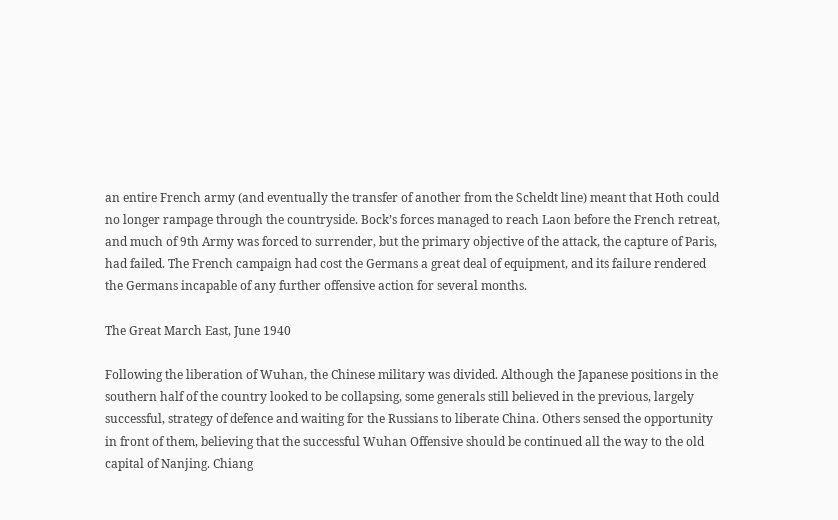an entire French army (and eventually the transfer of another from the Scheldt line) meant that Hoth could no longer rampage through the countryside. Bock’s forces managed to reach Laon before the French retreat, and much of 9th Army was forced to surrender, but the primary objective of the attack, the capture of Paris, had failed. The French campaign had cost the Germans a great deal of equipment, and its failure rendered the Germans incapable of any further offensive action for several months.

The Great March East, June 1940

Following the liberation of Wuhan, the Chinese military was divided. Although the Japanese positions in the southern half of the country looked to be collapsing, some generals still believed in the previous, largely successful, strategy of defence and waiting for the Russians to liberate China. Others sensed the opportunity in front of them, believing that the successful Wuhan Offensive should be continued all the way to the old capital of Nanjing. Chiang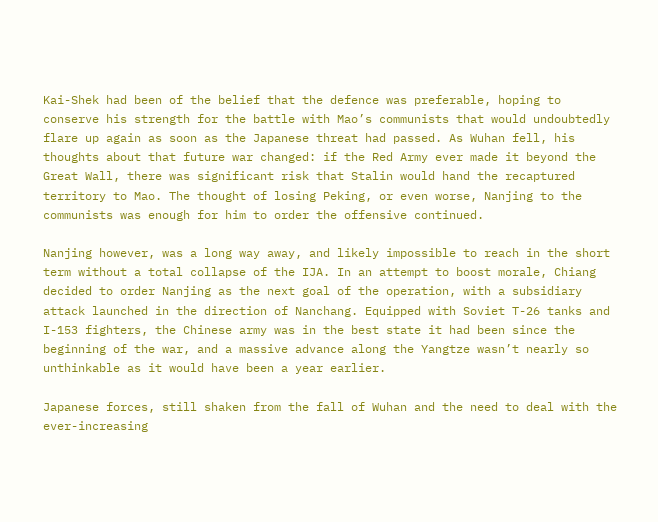Kai-Shek had been of the belief that the defence was preferable, hoping to conserve his strength for the battle with Mao’s communists that would undoubtedly flare up again as soon as the Japanese threat had passed. As Wuhan fell, his thoughts about that future war changed: if the Red Army ever made it beyond the Great Wall, there was significant risk that Stalin would hand the recaptured territory to Mao. The thought of losing Peking, or even worse, Nanjing to the communists was enough for him to order the offensive continued.

Nanjing however, was a long way away, and likely impossible to reach in the short term without a total collapse of the IJA. In an attempt to boost morale, Chiang decided to order Nanjing as the next goal of the operation, with a subsidiary attack launched in the direction of Nanchang. Equipped with Soviet T-26 tanks and I-153 fighters, the Chinese army was in the best state it had been since the beginning of the war, and a massive advance along the Yangtze wasn’t nearly so unthinkable as it would have been a year earlier.

Japanese forces, still shaken from the fall of Wuhan and the need to deal with the ever-increasing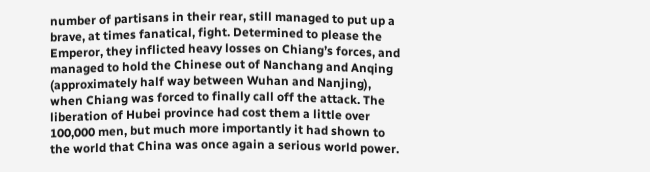number of partisans in their rear, still managed to put up a brave, at times fanatical, fight. Determined to please the Emperor, they inflicted heavy losses on Chiang’s forces, and managed to hold the Chinese out of Nanchang and Anqing (approximately half way between Wuhan and Nanjing), when Chiang was forced to finally call off the attack. The liberation of Hubei province had cost them a little over 100,000 men, but much more importantly it had shown to the world that China was once again a serious world power.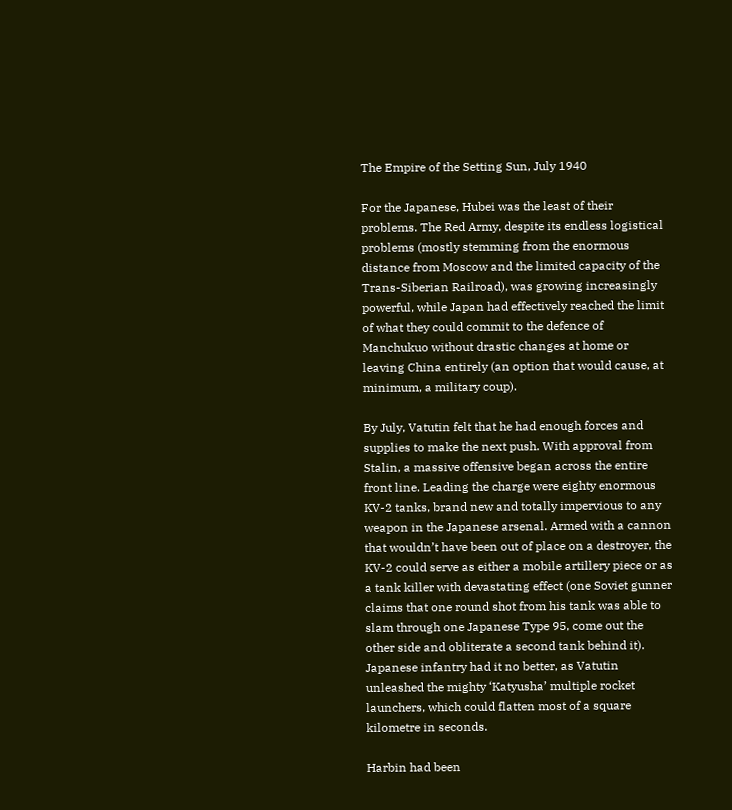The Empire of the Setting Sun, July 1940

For the Japanese, Hubei was the least of their problems. The Red Army, despite its endless logistical problems (mostly stemming from the enormous distance from Moscow and the limited capacity of the Trans-Siberian Railroad), was growing increasingly powerful, while Japan had effectively reached the limit of what they could commit to the defence of Manchukuo without drastic changes at home or leaving China entirely (an option that would cause, at minimum, a military coup).

By July, Vatutin felt that he had enough forces and supplies to make the next push. With approval from Stalin, a massive offensive began across the entire front line. Leading the charge were eighty enormous KV-2 tanks, brand new and totally impervious to any weapon in the Japanese arsenal. Armed with a cannon that wouldn’t have been out of place on a destroyer, the KV-2 could serve as either a mobile artillery piece or as a tank killer with devastating effect (one Soviet gunner claims that one round shot from his tank was able to slam through one Japanese Type 95, come out the other side and obliterate a second tank behind it). Japanese infantry had it no better, as Vatutin unleashed the mighty ‘Katyusha’ multiple rocket launchers, which could flatten most of a square kilometre in seconds.

Harbin had been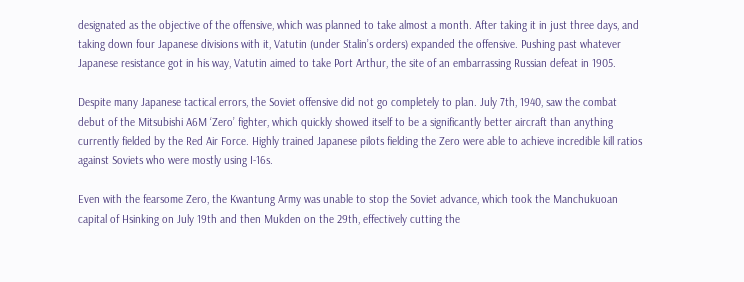designated as the objective of the offensive, which was planned to take almost a month. After taking it in just three days, and taking down four Japanese divisions with it, Vatutin (under Stalin’s orders) expanded the offensive. Pushing past whatever Japanese resistance got in his way, Vatutin aimed to take Port Arthur, the site of an embarrassing Russian defeat in 1905.

Despite many Japanese tactical errors, the Soviet offensive did not go completely to plan. July 7th, 1940, saw the combat debut of the Mitsubishi A6M ‘Zero’ fighter, which quickly showed itself to be a significantly better aircraft than anything currently fielded by the Red Air Force. Highly trained Japanese pilots fielding the Zero were able to achieve incredible kill ratios against Soviets who were mostly using I-16s.

Even with the fearsome Zero, the Kwantung Army was unable to stop the Soviet advance, which took the Manchukuoan capital of Hsinking on July 19th and then Mukden on the 29th, effectively cutting the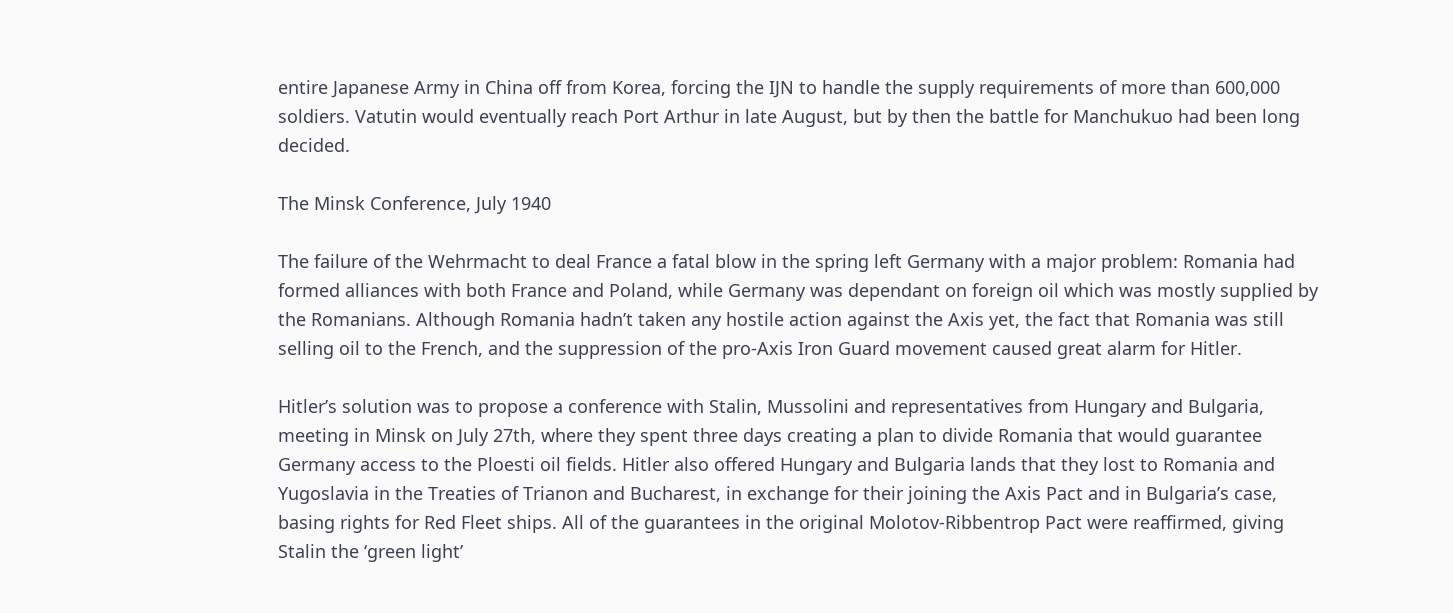entire Japanese Army in China off from Korea, forcing the IJN to handle the supply requirements of more than 600,000 soldiers. Vatutin would eventually reach Port Arthur in late August, but by then the battle for Manchukuo had been long decided.

The Minsk Conference, July 1940

The failure of the Wehrmacht to deal France a fatal blow in the spring left Germany with a major problem: Romania had formed alliances with both France and Poland, while Germany was dependant on foreign oil which was mostly supplied by the Romanians. Although Romania hadn’t taken any hostile action against the Axis yet, the fact that Romania was still selling oil to the French, and the suppression of the pro-Axis Iron Guard movement caused great alarm for Hitler.

Hitler’s solution was to propose a conference with Stalin, Mussolini and representatives from Hungary and Bulgaria, meeting in Minsk on July 27th, where they spent three days creating a plan to divide Romania that would guarantee Germany access to the Ploesti oil fields. Hitler also offered Hungary and Bulgaria lands that they lost to Romania and Yugoslavia in the Treaties of Trianon and Bucharest, in exchange for their joining the Axis Pact and in Bulgaria’s case, basing rights for Red Fleet ships. All of the guarantees in the original Molotov-Ribbentrop Pact were reaffirmed, giving Stalin the ‘green light’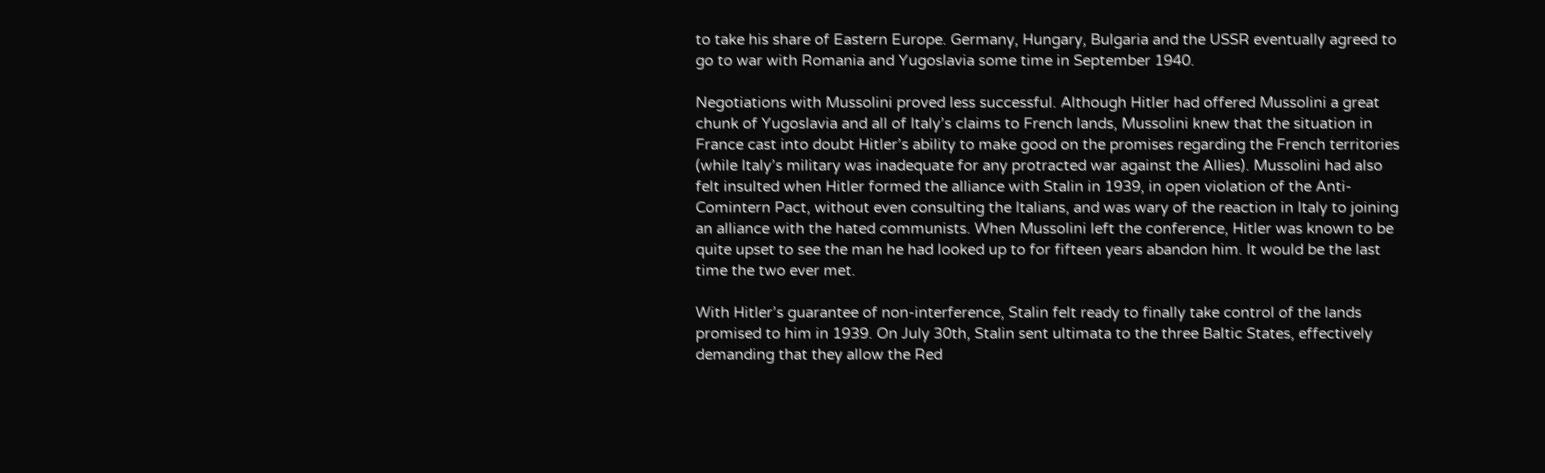to take his share of Eastern Europe. Germany, Hungary, Bulgaria and the USSR eventually agreed to go to war with Romania and Yugoslavia some time in September 1940.

Negotiations with Mussolini proved less successful. Although Hitler had offered Mussolini a great chunk of Yugoslavia and all of Italy’s claims to French lands, Mussolini knew that the situation in France cast into doubt Hitler’s ability to make good on the promises regarding the French territories (while Italy’s military was inadequate for any protracted war against the Allies). Mussolini had also felt insulted when Hitler formed the alliance with Stalin in 1939, in open violation of the Anti-Comintern Pact, without even consulting the Italians, and was wary of the reaction in Italy to joining an alliance with the hated communists. When Mussolini left the conference, Hitler was known to be quite upset to see the man he had looked up to for fifteen years abandon him. It would be the last time the two ever met.

With Hitler’s guarantee of non-interference, Stalin felt ready to finally take control of the lands promised to him in 1939. On July 30th, Stalin sent ultimata to the three Baltic States, effectively demanding that they allow the Red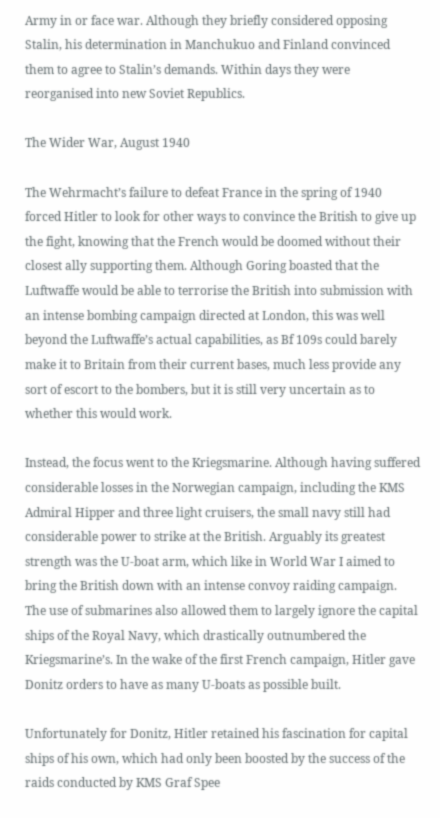Army in or face war. Although they briefly considered opposing Stalin, his determination in Manchukuo and Finland convinced them to agree to Stalin’s demands. Within days they were reorganised into new Soviet Republics.

The Wider War, August 1940

The Wehrmacht’s failure to defeat France in the spring of 1940 forced Hitler to look for other ways to convince the British to give up the fight, knowing that the French would be doomed without their closest ally supporting them. Although Goring boasted that the Luftwaffe would be able to terrorise the British into submission with an intense bombing campaign directed at London, this was well beyond the Luftwaffe’s actual capabilities, as Bf 109s could barely make it to Britain from their current bases, much less provide any sort of escort to the bombers, but it is still very uncertain as to whether this would work.

Instead, the focus went to the Kriegsmarine. Although having suffered considerable losses in the Norwegian campaign, including the KMS Admiral Hipper and three light cruisers, the small navy still had considerable power to strike at the British. Arguably its greatest strength was the U-boat arm, which like in World War I aimed to bring the British down with an intense convoy raiding campaign. The use of submarines also allowed them to largely ignore the capital ships of the Royal Navy, which drastically outnumbered the Kriegsmarine’s. In the wake of the first French campaign, Hitler gave Donitz orders to have as many U-boats as possible built.

Unfortunately for Donitz, Hitler retained his fascination for capital ships of his own, which had only been boosted by the success of the raids conducted by KMS Graf Spee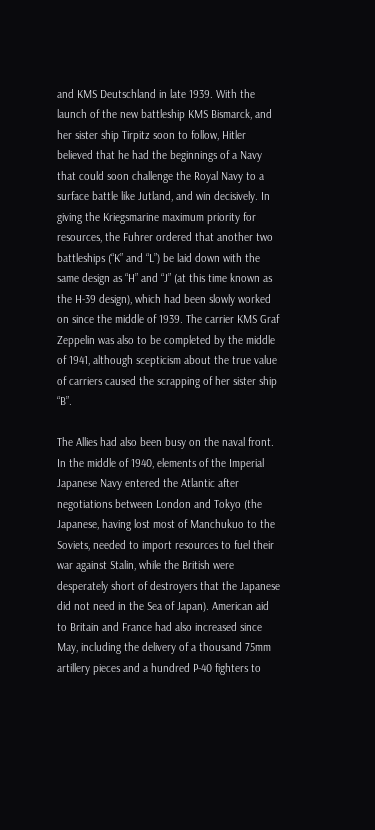and KMS Deutschland in late 1939. With the launch of the new battleship KMS Bismarck, and her sister ship Tirpitz soon to follow, Hitler believed that he had the beginnings of a Navy that could soon challenge the Royal Navy to a surface battle like Jutland, and win decisively. In giving the Kriegsmarine maximum priority for resources, the Fuhrer ordered that another two battleships (“K” and “L”) be laid down with the same design as “H” and “J” (at this time known as the H-39 design), which had been slowly worked on since the middle of 1939. The carrier KMS Graf Zeppelin was also to be completed by the middle of 1941, although scepticism about the true value of carriers caused the scrapping of her sister ship “B”.

The Allies had also been busy on the naval front. In the middle of 1940, elements of the Imperial Japanese Navy entered the Atlantic after negotiations between London and Tokyo (the Japanese, having lost most of Manchukuo to the Soviets, needed to import resources to fuel their war against Stalin, while the British were desperately short of destroyers that the Japanese did not need in the Sea of Japan). American aid to Britain and France had also increased since May, including the delivery of a thousand 75mm artillery pieces and a hundred P-40 fighters to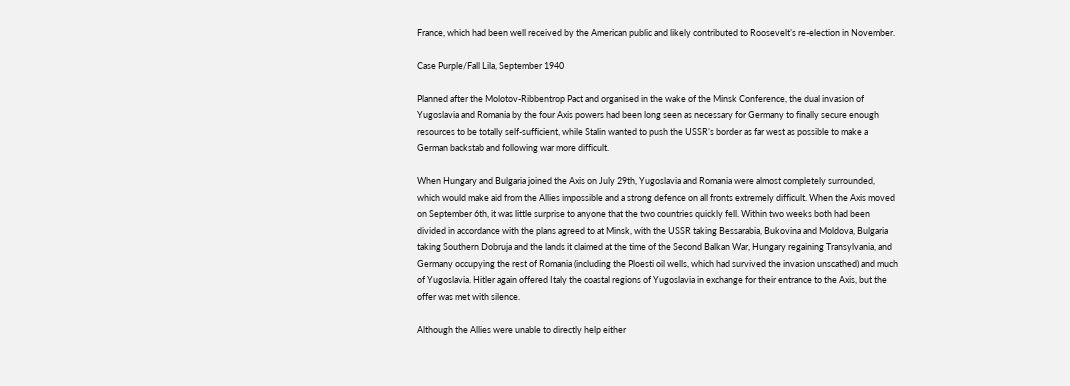France, which had been well received by the American public and likely contributed to Roosevelt’s re-election in November.

Case Purple/Fall Lila, September 1940

Planned after the Molotov-Ribbentrop Pact and organised in the wake of the Minsk Conference, the dual invasion of Yugoslavia and Romania by the four Axis powers had been long seen as necessary for Germany to finally secure enough resources to be totally self-sufficient, while Stalin wanted to push the USSR’s border as far west as possible to make a German backstab and following war more difficult.

When Hungary and Bulgaria joined the Axis on July 29th, Yugoslavia and Romania were almost completely surrounded, which would make aid from the Allies impossible and a strong defence on all fronts extremely difficult. When the Axis moved on September 6th, it was little surprise to anyone that the two countries quickly fell. Within two weeks both had been divided in accordance with the plans agreed to at Minsk, with the USSR taking Bessarabia, Bukovina and Moldova, Bulgaria taking Southern Dobruja and the lands it claimed at the time of the Second Balkan War, Hungary regaining Transylvania, and Germany occupying the rest of Romania (including the Ploesti oil wells, which had survived the invasion unscathed) and much of Yugoslavia. Hitler again offered Italy the coastal regions of Yugoslavia in exchange for their entrance to the Axis, but the offer was met with silence.

Although the Allies were unable to directly help either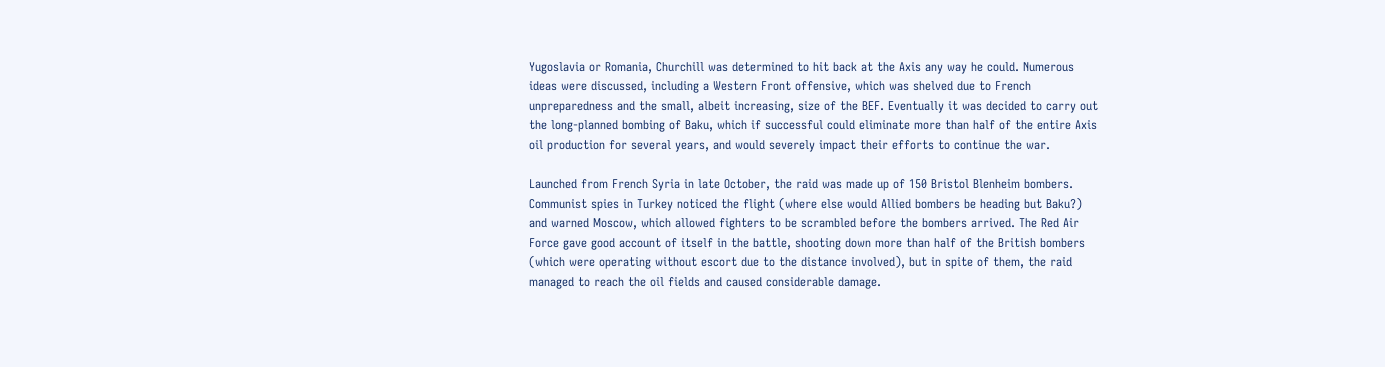Yugoslavia or Romania, Churchill was determined to hit back at the Axis any way he could. Numerous ideas were discussed, including a Western Front offensive, which was shelved due to French unpreparedness and the small, albeit increasing, size of the BEF. Eventually it was decided to carry out the long-planned bombing of Baku, which if successful could eliminate more than half of the entire Axis oil production for several years, and would severely impact their efforts to continue the war.

Launched from French Syria in late October, the raid was made up of 150 Bristol Blenheim bombers. Communist spies in Turkey noticed the flight (where else would Allied bombers be heading but Baku?) and warned Moscow, which allowed fighters to be scrambled before the bombers arrived. The Red Air Force gave good account of itself in the battle, shooting down more than half of the British bombers (which were operating without escort due to the distance involved), but in spite of them, the raid managed to reach the oil fields and caused considerable damage.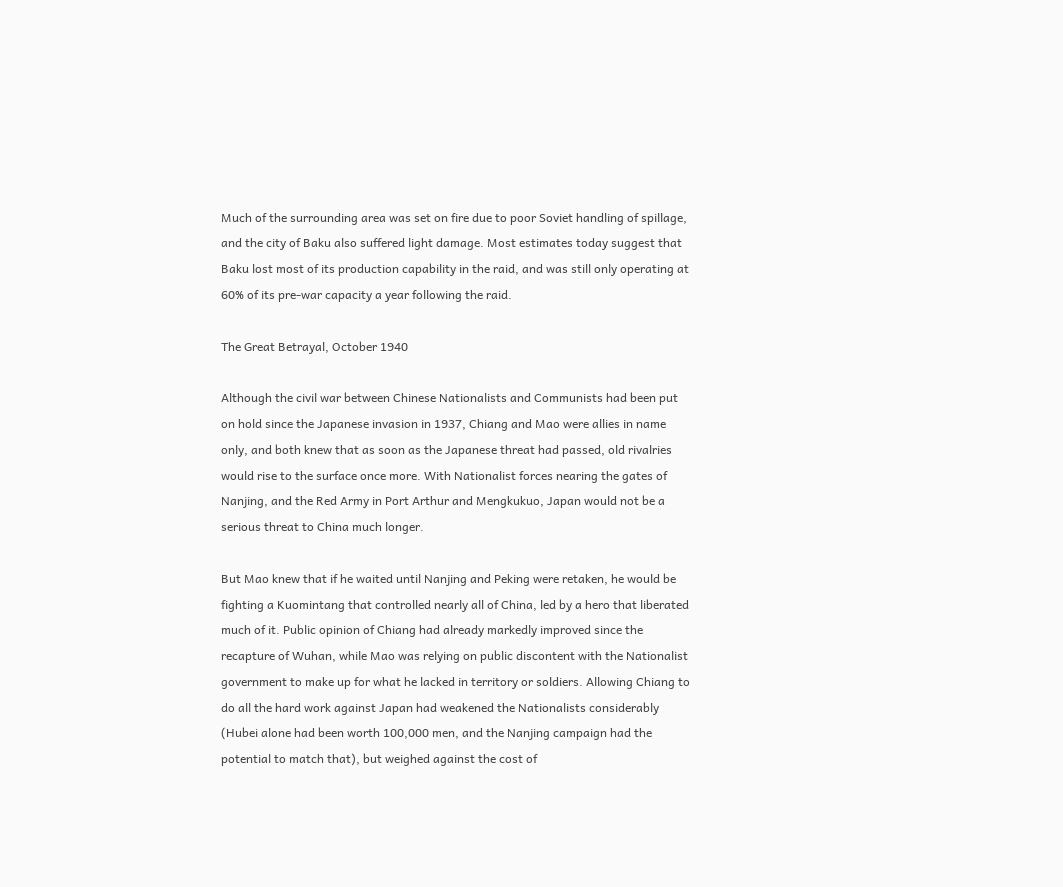Much of the surrounding area was set on fire due to poor Soviet handling of spillage, and the city of Baku also suffered light damage. Most estimates today suggest that Baku lost most of its production capability in the raid, and was still only operating at 60% of its pre-war capacity a year following the raid.

The Great Betrayal, October 1940

Although the civil war between Chinese Nationalists and Communists had been put on hold since the Japanese invasion in 1937, Chiang and Mao were allies in name only, and both knew that as soon as the Japanese threat had passed, old rivalries would rise to the surface once more. With Nationalist forces nearing the gates of Nanjing, and the Red Army in Port Arthur and Mengkukuo, Japan would not be a serious threat to China much longer.

But Mao knew that if he waited until Nanjing and Peking were retaken, he would be fighting a Kuomintang that controlled nearly all of China, led by a hero that liberated much of it. Public opinion of Chiang had already markedly improved since the recapture of Wuhan, while Mao was relying on public discontent with the Nationalist government to make up for what he lacked in territory or soldiers. Allowing Chiang to do all the hard work against Japan had weakened the Nationalists considerably (Hubei alone had been worth 100,000 men, and the Nanjing campaign had the potential to match that), but weighed against the cost of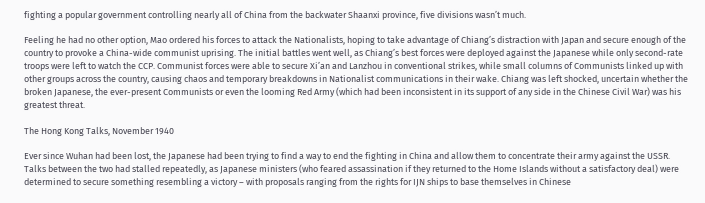fighting a popular government controlling nearly all of China from the backwater Shaanxi province, five divisions wasn’t much.

Feeling he had no other option, Mao ordered his forces to attack the Nationalists, hoping to take advantage of Chiang’s distraction with Japan and secure enough of the country to provoke a China-wide communist uprising. The initial battles went well, as Chiang’s best forces were deployed against the Japanese while only second-rate troops were left to watch the CCP. Communist forces were able to secure Xi’an and Lanzhou in conventional strikes, while small columns of Communists linked up with other groups across the country, causing chaos and temporary breakdowns in Nationalist communications in their wake. Chiang was left shocked, uncertain whether the broken Japanese, the ever-present Communists or even the looming Red Army (which had been inconsistent in its support of any side in the Chinese Civil War) was his greatest threat.

The Hong Kong Talks, November 1940

Ever since Wuhan had been lost, the Japanese had been trying to find a way to end the fighting in China and allow them to concentrate their army against the USSR. Talks between the two had stalled repeatedly, as Japanese ministers (who feared assassination if they returned to the Home Islands without a satisfactory deal) were determined to secure something resembling a victory – with proposals ranging from the rights for IJN ships to base themselves in Chinese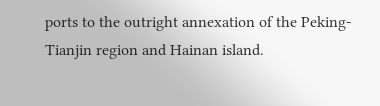ports to the outright annexation of the Peking-Tianjin region and Hainan island.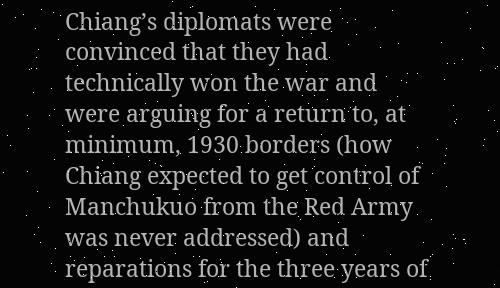Chiang’s diplomats were convinced that they had technically won the war and were arguing for a return to, at minimum, 1930 borders (how Chiang expected to get control of Manchukuo from the Red Army was never addressed) and reparations for the three years of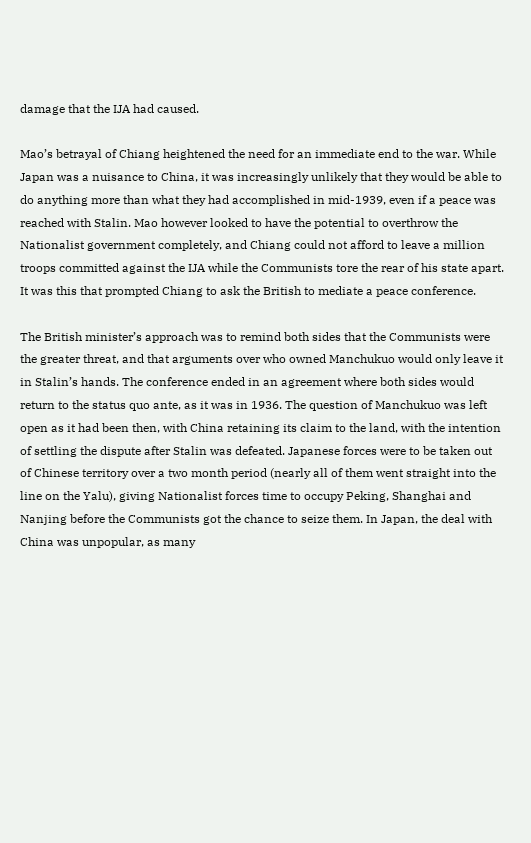damage that the IJA had caused.

Mao’s betrayal of Chiang heightened the need for an immediate end to the war. While Japan was a nuisance to China, it was increasingly unlikely that they would be able to do anything more than what they had accomplished in mid-1939, even if a peace was reached with Stalin. Mao however looked to have the potential to overthrow the Nationalist government completely, and Chiang could not afford to leave a million troops committed against the IJA while the Communists tore the rear of his state apart. It was this that prompted Chiang to ask the British to mediate a peace conference.

The British minister’s approach was to remind both sides that the Communists were the greater threat, and that arguments over who owned Manchukuo would only leave it in Stalin’s hands. The conference ended in an agreement where both sides would return to the status quo ante, as it was in 1936. The question of Manchukuo was left open as it had been then, with China retaining its claim to the land, with the intention of settling the dispute after Stalin was defeated. Japanese forces were to be taken out of Chinese territory over a two month period (nearly all of them went straight into the line on the Yalu), giving Nationalist forces time to occupy Peking, Shanghai and Nanjing before the Communists got the chance to seize them. In Japan, the deal with China was unpopular, as many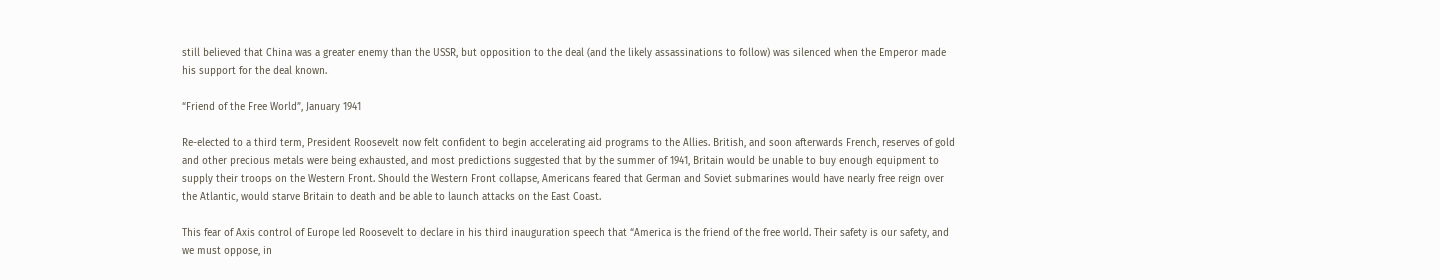still believed that China was a greater enemy than the USSR, but opposition to the deal (and the likely assassinations to follow) was silenced when the Emperor made his support for the deal known.

“Friend of the Free World”, January 1941

Re-elected to a third term, President Roosevelt now felt confident to begin accelerating aid programs to the Allies. British, and soon afterwards French, reserves of gold and other precious metals were being exhausted, and most predictions suggested that by the summer of 1941, Britain would be unable to buy enough equipment to supply their troops on the Western Front. Should the Western Front collapse, Americans feared that German and Soviet submarines would have nearly free reign over the Atlantic, would starve Britain to death and be able to launch attacks on the East Coast.

This fear of Axis control of Europe led Roosevelt to declare in his third inauguration speech that “America is the friend of the free world. Their safety is our safety, and we must oppose, in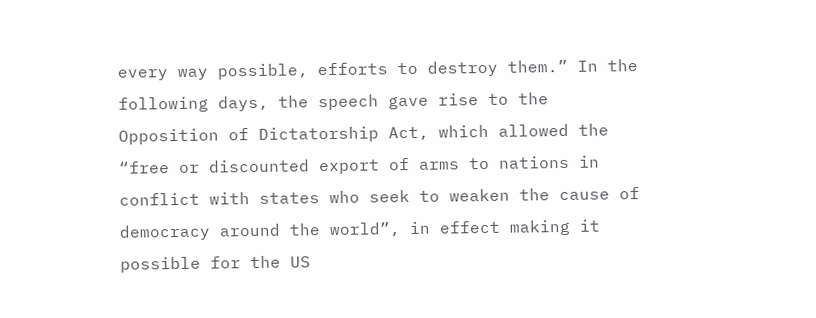every way possible, efforts to destroy them.” In the following days, the speech gave rise to the Opposition of Dictatorship Act, which allowed the “free or discounted export of arms to nations in conflict with states who seek to weaken the cause of democracy around the world”, in effect making it possible for the US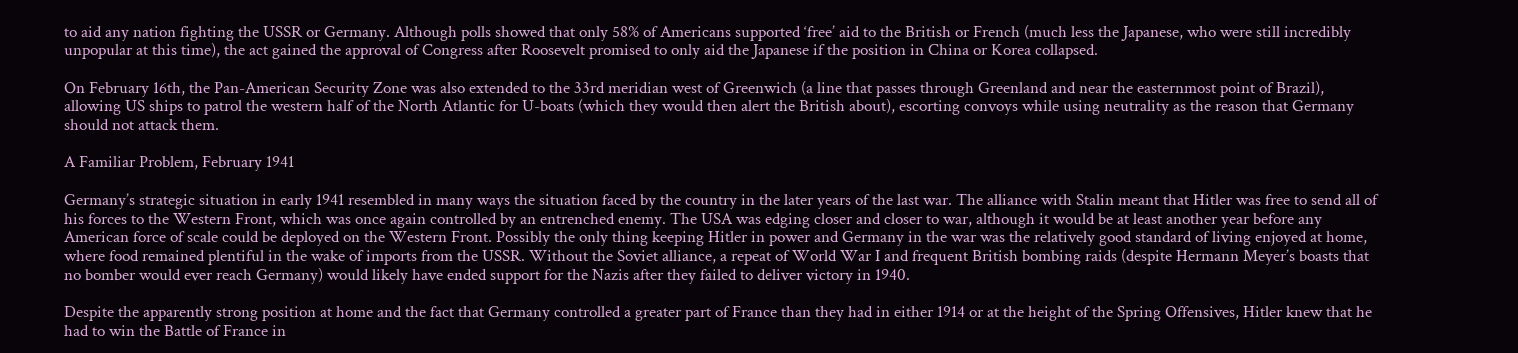to aid any nation fighting the USSR or Germany. Although polls showed that only 58% of Americans supported ‘free’ aid to the British or French (much less the Japanese, who were still incredibly unpopular at this time), the act gained the approval of Congress after Roosevelt promised to only aid the Japanese if the position in China or Korea collapsed.

On February 16th, the Pan-American Security Zone was also extended to the 33rd meridian west of Greenwich (a line that passes through Greenland and near the easternmost point of Brazil), allowing US ships to patrol the western half of the North Atlantic for U-boats (which they would then alert the British about), escorting convoys while using neutrality as the reason that Germany should not attack them.

A Familiar Problem, February 1941

Germany’s strategic situation in early 1941 resembled in many ways the situation faced by the country in the later years of the last war. The alliance with Stalin meant that Hitler was free to send all of his forces to the Western Front, which was once again controlled by an entrenched enemy. The USA was edging closer and closer to war, although it would be at least another year before any American force of scale could be deployed on the Western Front. Possibly the only thing keeping Hitler in power and Germany in the war was the relatively good standard of living enjoyed at home, where food remained plentiful in the wake of imports from the USSR. Without the Soviet alliance, a repeat of World War I and frequent British bombing raids (despite Hermann Meyer’s boasts that no bomber would ever reach Germany) would likely have ended support for the Nazis after they failed to deliver victory in 1940.

Despite the apparently strong position at home and the fact that Germany controlled a greater part of France than they had in either 1914 or at the height of the Spring Offensives, Hitler knew that he had to win the Battle of France in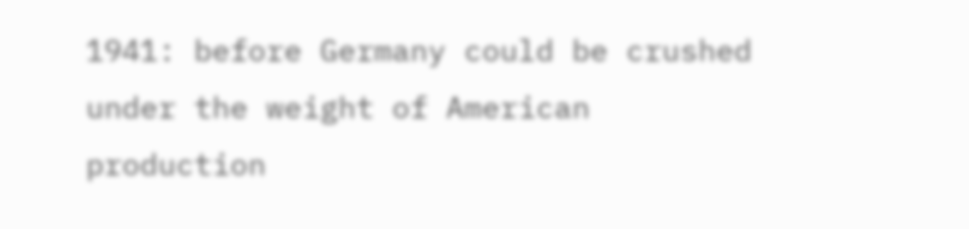1941: before Germany could be crushed under the weight of American production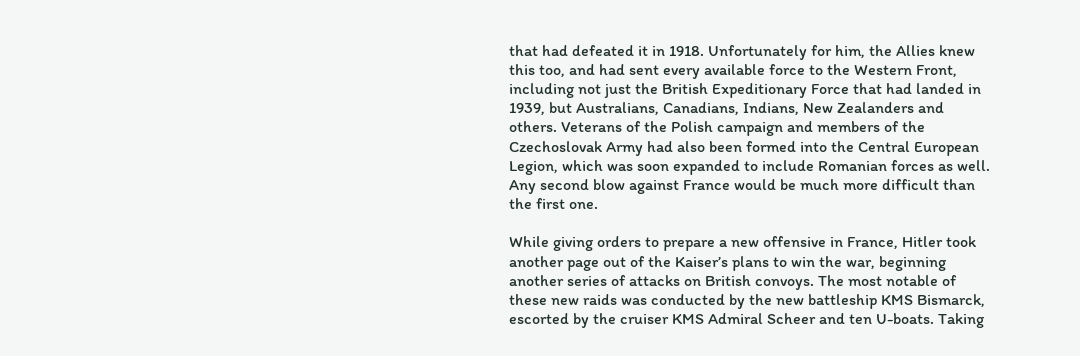that had defeated it in 1918. Unfortunately for him, the Allies knew this too, and had sent every available force to the Western Front, including not just the British Expeditionary Force that had landed in 1939, but Australians, Canadians, Indians, New Zealanders and others. Veterans of the Polish campaign and members of the Czechoslovak Army had also been formed into the Central European Legion, which was soon expanded to include Romanian forces as well. Any second blow against France would be much more difficult than the first one.

While giving orders to prepare a new offensive in France, Hitler took another page out of the Kaiser’s plans to win the war, beginning another series of attacks on British convoys. The most notable of these new raids was conducted by the new battleship KMS Bismarck, escorted by the cruiser KMS Admiral Scheer and ten U-boats. Taking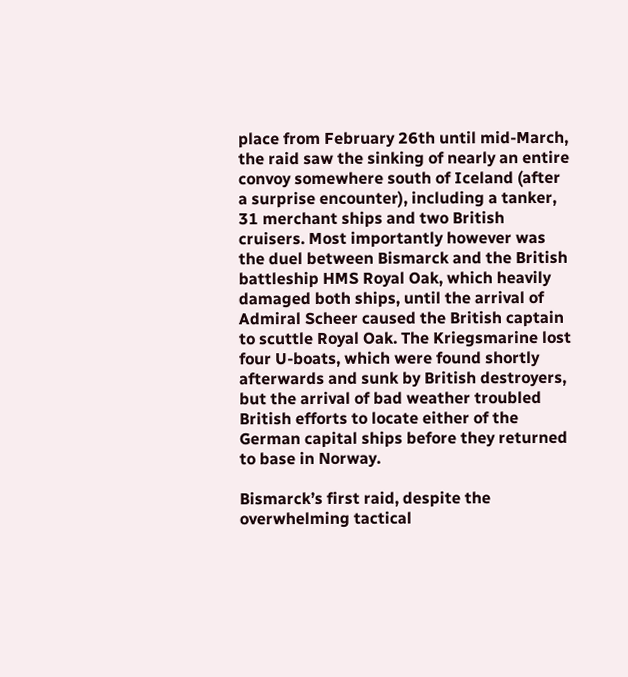place from February 26th until mid-March, the raid saw the sinking of nearly an entire convoy somewhere south of Iceland (after a surprise encounter), including a tanker, 31 merchant ships and two British cruisers. Most importantly however was the duel between Bismarck and the British battleship HMS Royal Oak, which heavily damaged both ships, until the arrival of Admiral Scheer caused the British captain to scuttle Royal Oak. The Kriegsmarine lost four U-boats, which were found shortly afterwards and sunk by British destroyers, but the arrival of bad weather troubled British efforts to locate either of the German capital ships before they returned to base in Norway.

Bismarck’s first raid, despite the overwhelming tactical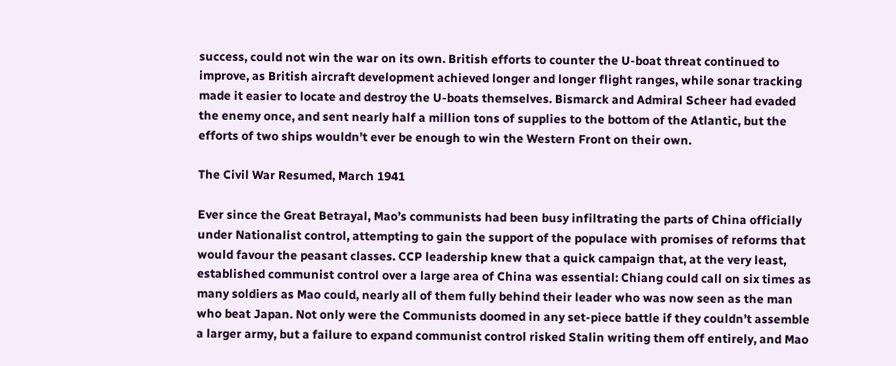success, could not win the war on its own. British efforts to counter the U-boat threat continued to improve, as British aircraft development achieved longer and longer flight ranges, while sonar tracking made it easier to locate and destroy the U-boats themselves. Bismarck and Admiral Scheer had evaded the enemy once, and sent nearly half a million tons of supplies to the bottom of the Atlantic, but the efforts of two ships wouldn’t ever be enough to win the Western Front on their own.

The Civil War Resumed, March 1941

Ever since the Great Betrayal, Mao’s communists had been busy infiltrating the parts of China officially under Nationalist control, attempting to gain the support of the populace with promises of reforms that would favour the peasant classes. CCP leadership knew that a quick campaign that, at the very least, established communist control over a large area of China was essential: Chiang could call on six times as many soldiers as Mao could, nearly all of them fully behind their leader who was now seen as the man who beat Japan. Not only were the Communists doomed in any set-piece battle if they couldn’t assemble a larger army, but a failure to expand communist control risked Stalin writing them off entirely, and Mao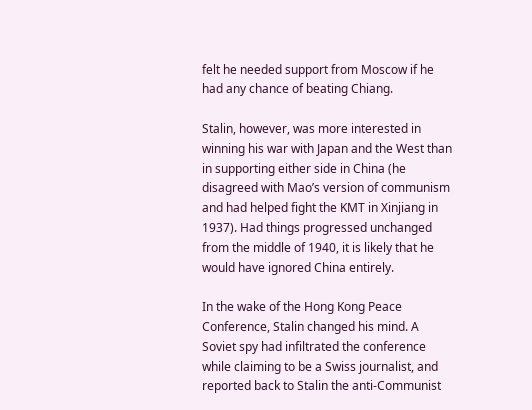felt he needed support from Moscow if he had any chance of beating Chiang.

Stalin, however, was more interested in winning his war with Japan and the West than in supporting either side in China (he disagreed with Mao’s version of communism and had helped fight the KMT in Xinjiang in 1937). Had things progressed unchanged from the middle of 1940, it is likely that he would have ignored China entirely.

In the wake of the Hong Kong Peace Conference, Stalin changed his mind. A Soviet spy had infiltrated the conference while claiming to be a Swiss journalist, and reported back to Stalin the anti-Communist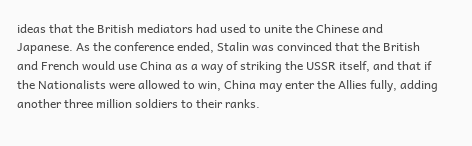ideas that the British mediators had used to unite the Chinese and Japanese. As the conference ended, Stalin was convinced that the British and French would use China as a way of striking the USSR itself, and that if the Nationalists were allowed to win, China may enter the Allies fully, adding another three million soldiers to their ranks.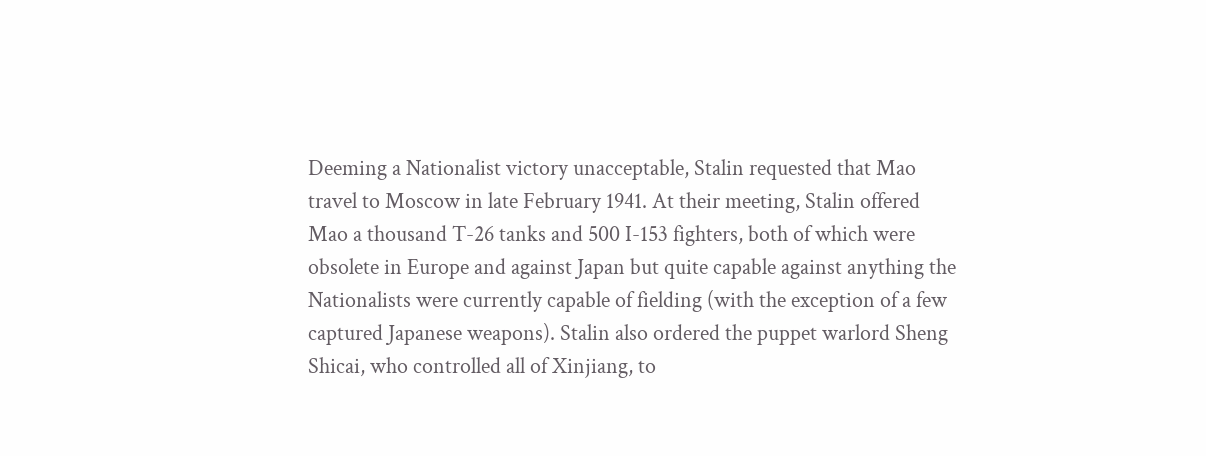Deeming a Nationalist victory unacceptable, Stalin requested that Mao travel to Moscow in late February 1941. At their meeting, Stalin offered Mao a thousand T-26 tanks and 500 I-153 fighters, both of which were obsolete in Europe and against Japan but quite capable against anything the Nationalists were currently capable of fielding (with the exception of a few captured Japanese weapons). Stalin also ordered the puppet warlord Sheng Shicai, who controlled all of Xinjiang, to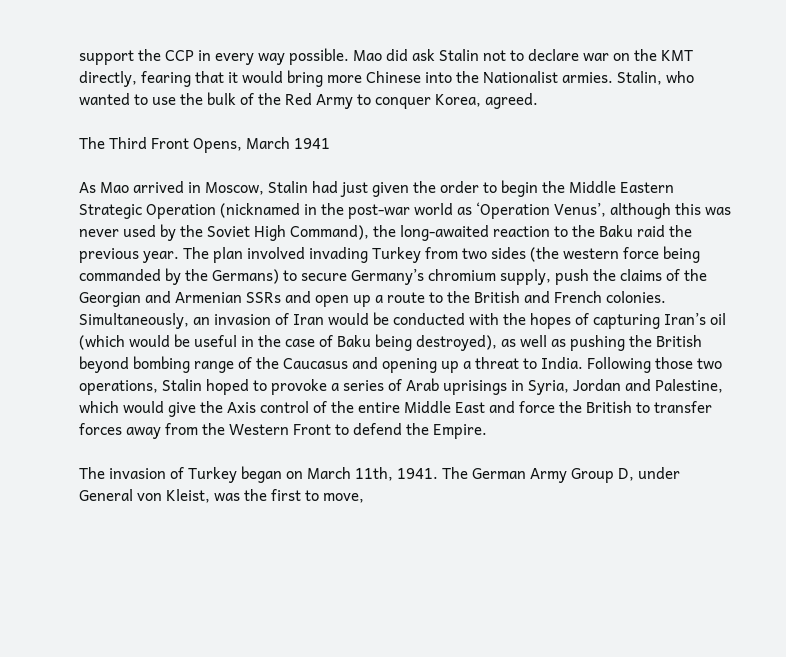support the CCP in every way possible. Mao did ask Stalin not to declare war on the KMT directly, fearing that it would bring more Chinese into the Nationalist armies. Stalin, who wanted to use the bulk of the Red Army to conquer Korea, agreed.

The Third Front Opens, March 1941

As Mao arrived in Moscow, Stalin had just given the order to begin the Middle Eastern Strategic Operation (nicknamed in the post-war world as ‘Operation Venus’, although this was never used by the Soviet High Command), the long-awaited reaction to the Baku raid the previous year. The plan involved invading Turkey from two sides (the western force being commanded by the Germans) to secure Germany’s chromium supply, push the claims of the Georgian and Armenian SSRs and open up a route to the British and French colonies. Simultaneously, an invasion of Iran would be conducted with the hopes of capturing Iran’s oil (which would be useful in the case of Baku being destroyed), as well as pushing the British beyond bombing range of the Caucasus and opening up a threat to India. Following those two operations, Stalin hoped to provoke a series of Arab uprisings in Syria, Jordan and Palestine, which would give the Axis control of the entire Middle East and force the British to transfer forces away from the Western Front to defend the Empire.

The invasion of Turkey began on March 11th, 1941. The German Army Group D, under General von Kleist, was the first to move,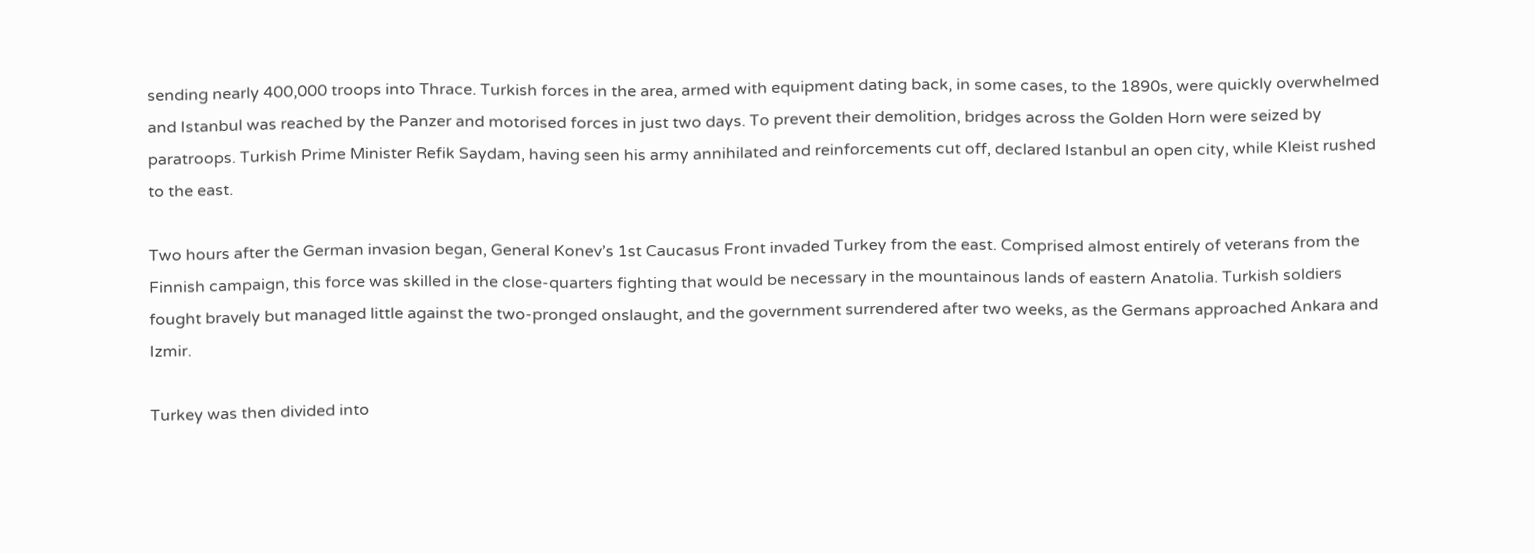sending nearly 400,000 troops into Thrace. Turkish forces in the area, armed with equipment dating back, in some cases, to the 1890s, were quickly overwhelmed and Istanbul was reached by the Panzer and motorised forces in just two days. To prevent their demolition, bridges across the Golden Horn were seized by paratroops. Turkish Prime Minister Refik Saydam, having seen his army annihilated and reinforcements cut off, declared Istanbul an open city, while Kleist rushed to the east.

Two hours after the German invasion began, General Konev’s 1st Caucasus Front invaded Turkey from the east. Comprised almost entirely of veterans from the Finnish campaign, this force was skilled in the close-quarters fighting that would be necessary in the mountainous lands of eastern Anatolia. Turkish soldiers fought bravely but managed little against the two-pronged onslaught, and the government surrendered after two weeks, as the Germans approached Ankara and Izmir.

Turkey was then divided into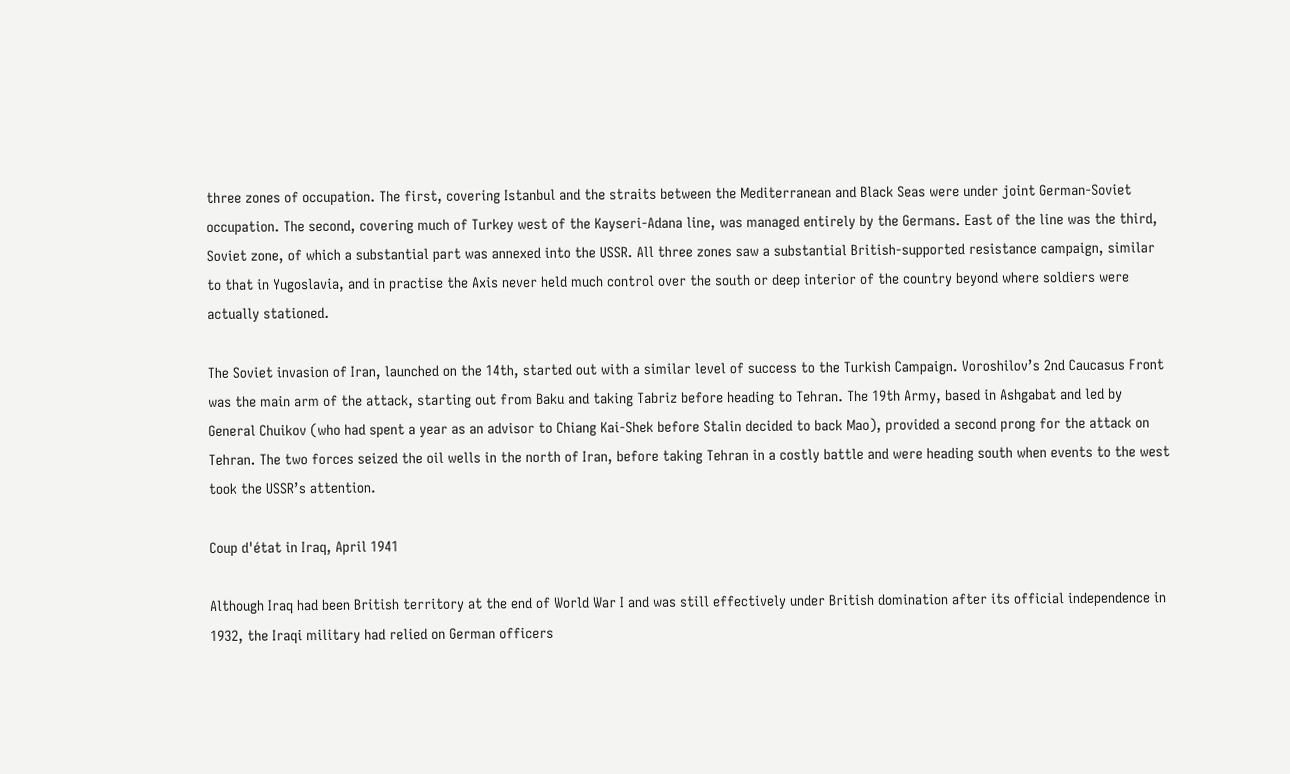three zones of occupation. The first, covering Istanbul and the straits between the Mediterranean and Black Seas were under joint German-Soviet occupation. The second, covering much of Turkey west of the Kayseri-Adana line, was managed entirely by the Germans. East of the line was the third, Soviet zone, of which a substantial part was annexed into the USSR. All three zones saw a substantial British-supported resistance campaign, similar to that in Yugoslavia, and in practise the Axis never held much control over the south or deep interior of the country beyond where soldiers were actually stationed.

The Soviet invasion of Iran, launched on the 14th, started out with a similar level of success to the Turkish Campaign. Voroshilov’s 2nd Caucasus Front was the main arm of the attack, starting out from Baku and taking Tabriz before heading to Tehran. The 19th Army, based in Ashgabat and led by General Chuikov (who had spent a year as an advisor to Chiang Kai-Shek before Stalin decided to back Mao), provided a second prong for the attack on Tehran. The two forces seized the oil wells in the north of Iran, before taking Tehran in a costly battle and were heading south when events to the west took the USSR’s attention.

Coup d'état in Iraq, April 1941

Although Iraq had been British territory at the end of World War I and was still effectively under British domination after its official independence in 1932, the Iraqi military had relied on German officers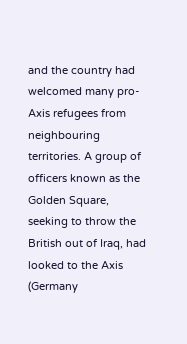and the country had welcomed many pro-Axis refugees from neighbouring territories. A group of officers known as the Golden Square, seeking to throw the British out of Iraq, had looked to the Axis (Germany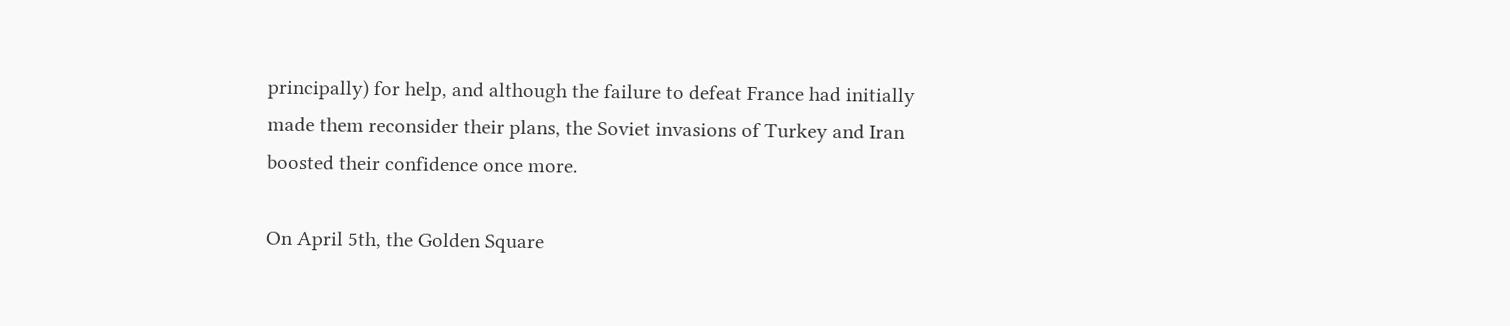principally) for help, and although the failure to defeat France had initially made them reconsider their plans, the Soviet invasions of Turkey and Iran boosted their confidence once more.

On April 5th, the Golden Square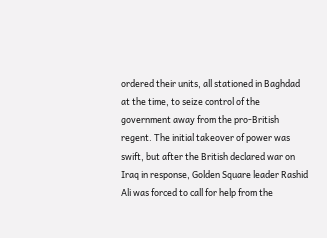ordered their units, all stationed in Baghdad at the time, to seize control of the government away from the pro-British regent. The initial takeover of power was swift, but after the British declared war on Iraq in response, Golden Square leader Rashid Ali was forced to call for help from the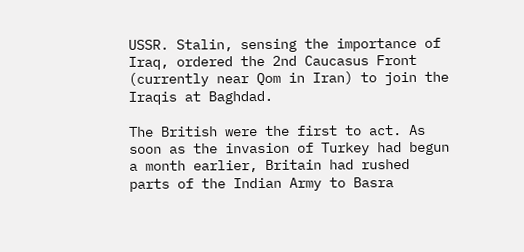USSR. Stalin, sensing the importance of Iraq, ordered the 2nd Caucasus Front (currently near Qom in Iran) to join the Iraqis at Baghdad.

The British were the first to act. As soon as the invasion of Turkey had begun a month earlier, Britain had rushed parts of the Indian Army to Basra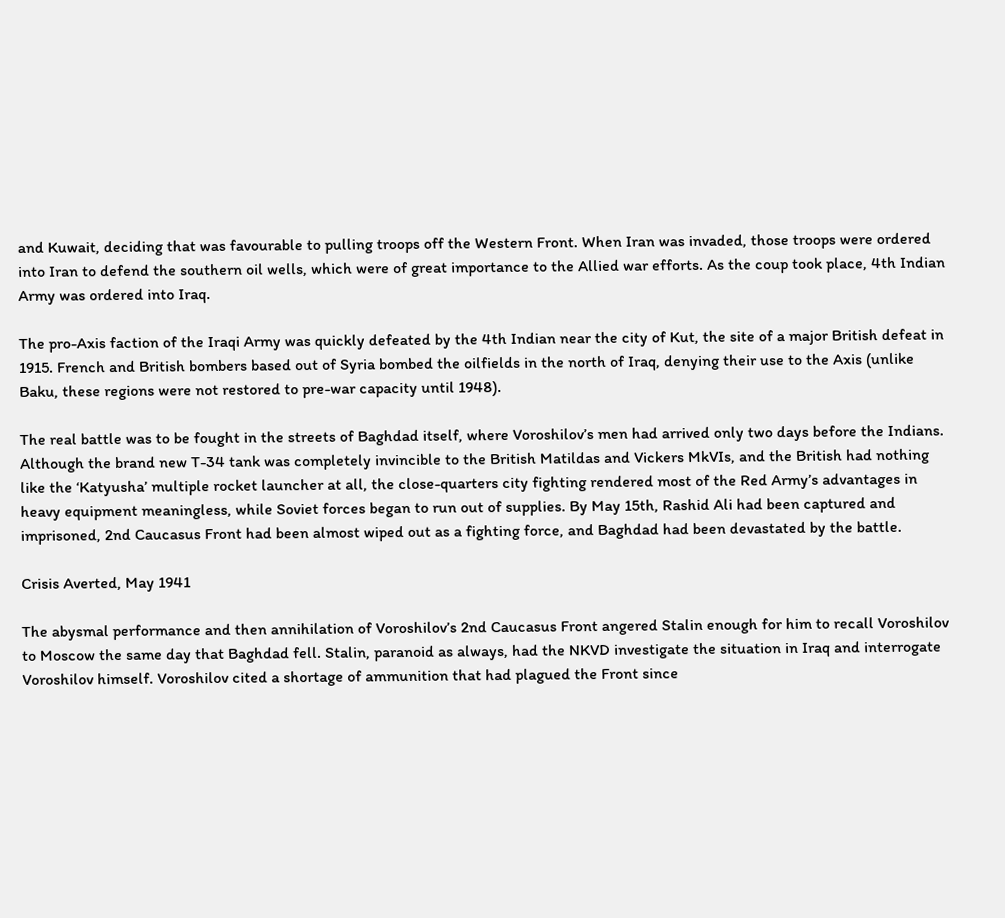and Kuwait, deciding that was favourable to pulling troops off the Western Front. When Iran was invaded, those troops were ordered into Iran to defend the southern oil wells, which were of great importance to the Allied war efforts. As the coup took place, 4th Indian Army was ordered into Iraq.

The pro-Axis faction of the Iraqi Army was quickly defeated by the 4th Indian near the city of Kut, the site of a major British defeat in 1915. French and British bombers based out of Syria bombed the oilfields in the north of Iraq, denying their use to the Axis (unlike Baku, these regions were not restored to pre-war capacity until 1948).

The real battle was to be fought in the streets of Baghdad itself, where Voroshilov’s men had arrived only two days before the Indians. Although the brand new T-34 tank was completely invincible to the British Matildas and Vickers MkVIs, and the British had nothing like the ‘Katyusha’ multiple rocket launcher at all, the close-quarters city fighting rendered most of the Red Army’s advantages in heavy equipment meaningless, while Soviet forces began to run out of supplies. By May 15th, Rashid Ali had been captured and imprisoned, 2nd Caucasus Front had been almost wiped out as a fighting force, and Baghdad had been devastated by the battle.

Crisis Averted, May 1941

The abysmal performance and then annihilation of Voroshilov’s 2nd Caucasus Front angered Stalin enough for him to recall Voroshilov to Moscow the same day that Baghdad fell. Stalin, paranoid as always, had the NKVD investigate the situation in Iraq and interrogate Voroshilov himself. Voroshilov cited a shortage of ammunition that had plagued the Front since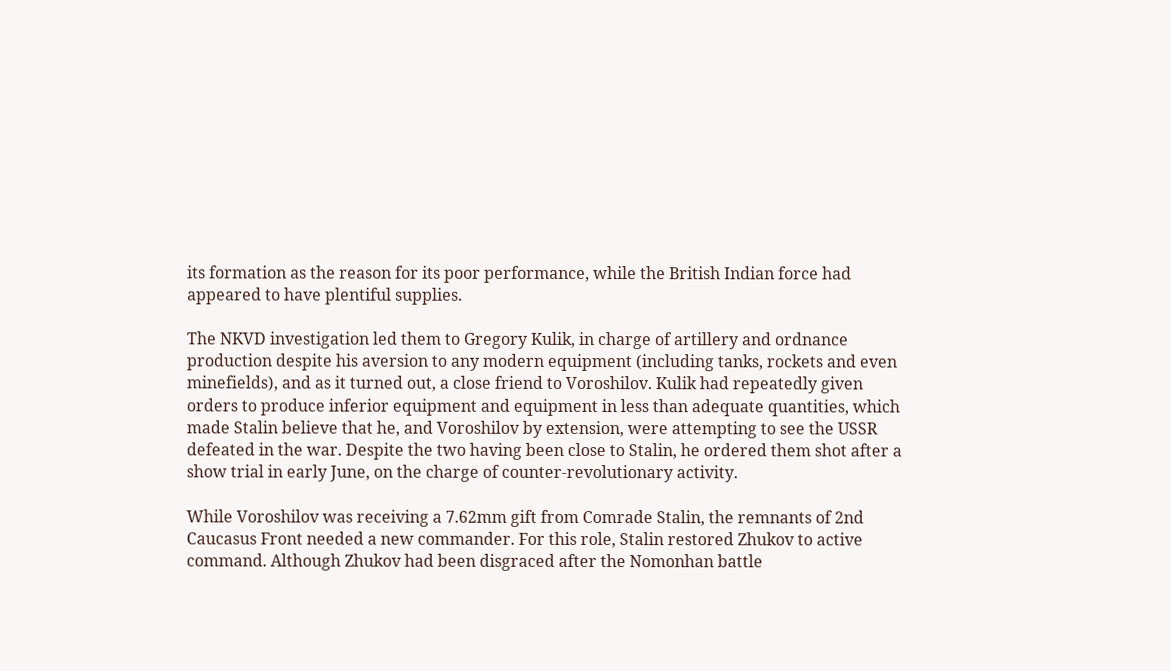its formation as the reason for its poor performance, while the British Indian force had appeared to have plentiful supplies.

The NKVD investigation led them to Gregory Kulik, in charge of artillery and ordnance production despite his aversion to any modern equipment (including tanks, rockets and even minefields), and as it turned out, a close friend to Voroshilov. Kulik had repeatedly given orders to produce inferior equipment and equipment in less than adequate quantities, which made Stalin believe that he, and Voroshilov by extension, were attempting to see the USSR defeated in the war. Despite the two having been close to Stalin, he ordered them shot after a show trial in early June, on the charge of counter-revolutionary activity.

While Voroshilov was receiving a 7.62mm gift from Comrade Stalin, the remnants of 2nd Caucasus Front needed a new commander. For this role, Stalin restored Zhukov to active command. Although Zhukov had been disgraced after the Nomonhan battle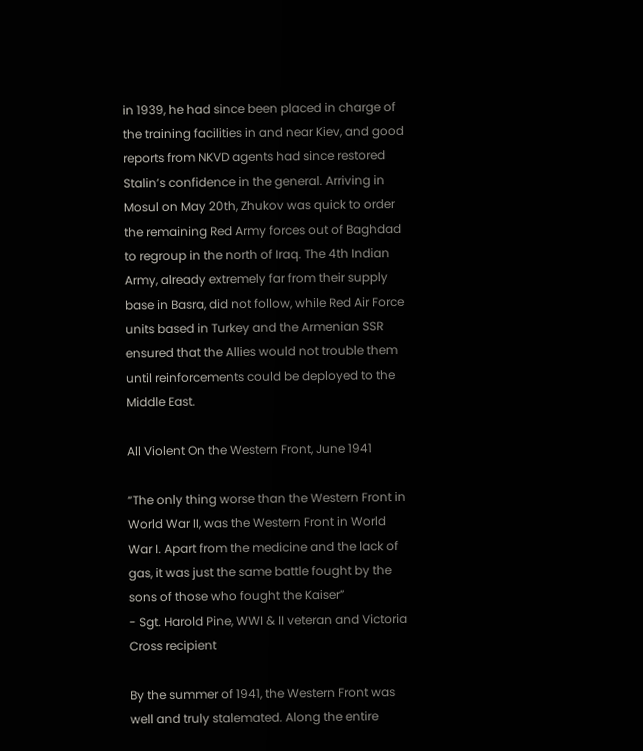in 1939, he had since been placed in charge of the training facilities in and near Kiev, and good reports from NKVD agents had since restored Stalin’s confidence in the general. Arriving in Mosul on May 20th, Zhukov was quick to order the remaining Red Army forces out of Baghdad to regroup in the north of Iraq. The 4th Indian Army, already extremely far from their supply base in Basra, did not follow, while Red Air Force units based in Turkey and the Armenian SSR ensured that the Allies would not trouble them until reinforcements could be deployed to the Middle East.

All Violent On the Western Front, June 1941

“The only thing worse than the Western Front in World War II, was the Western Front in World War I. Apart from the medicine and the lack of gas, it was just the same battle fought by the sons of those who fought the Kaiser”
- Sgt. Harold Pine, WWI & II veteran and Victoria Cross recipient

By the summer of 1941, the Western Front was well and truly stalemated. Along the entire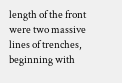length of the front were two massive lines of trenches, beginning with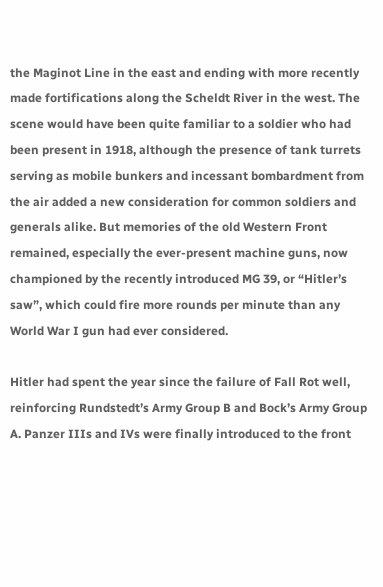the Maginot Line in the east and ending with more recently made fortifications along the Scheldt River in the west. The scene would have been quite familiar to a soldier who had been present in 1918, although the presence of tank turrets serving as mobile bunkers and incessant bombardment from the air added a new consideration for common soldiers and generals alike. But memories of the old Western Front remained, especially the ever-present machine guns, now championed by the recently introduced MG 39, or “Hitler’s saw”, which could fire more rounds per minute than any World War I gun had ever considered.

Hitler had spent the year since the failure of Fall Rot well, reinforcing Rundstedt’s Army Group B and Bock’s Army Group A. Panzer IIIs and IVs were finally introduced to the front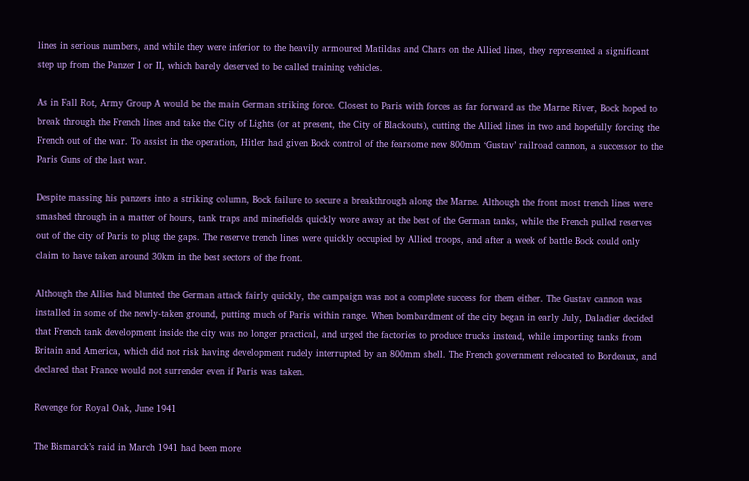lines in serious numbers, and while they were inferior to the heavily armoured Matildas and Chars on the Allied lines, they represented a significant step up from the Panzer I or II, which barely deserved to be called training vehicles.

As in Fall Rot, Army Group A would be the main German striking force. Closest to Paris with forces as far forward as the Marne River, Bock hoped to break through the French lines and take the City of Lights (or at present, the City of Blackouts), cutting the Allied lines in two and hopefully forcing the French out of the war. To assist in the operation, Hitler had given Bock control of the fearsome new 800mm ‘Gustav’ railroad cannon, a successor to the Paris Guns of the last war.

Despite massing his panzers into a striking column, Bock failure to secure a breakthrough along the Marne. Although the front most trench lines were smashed through in a matter of hours, tank traps and minefields quickly wore away at the best of the German tanks, while the French pulled reserves out of the city of Paris to plug the gaps. The reserve trench lines were quickly occupied by Allied troops, and after a week of battle Bock could only claim to have taken around 30km in the best sectors of the front.

Although the Allies had blunted the German attack fairly quickly, the campaign was not a complete success for them either. The Gustav cannon was installed in some of the newly-taken ground, putting much of Paris within range. When bombardment of the city began in early July, Daladier decided that French tank development inside the city was no longer practical, and urged the factories to produce trucks instead, while importing tanks from Britain and America, which did not risk having development rudely interrupted by an 800mm shell. The French government relocated to Bordeaux, and declared that France would not surrender even if Paris was taken.

Revenge for Royal Oak, June 1941

The Bismarck’s raid in March 1941 had been more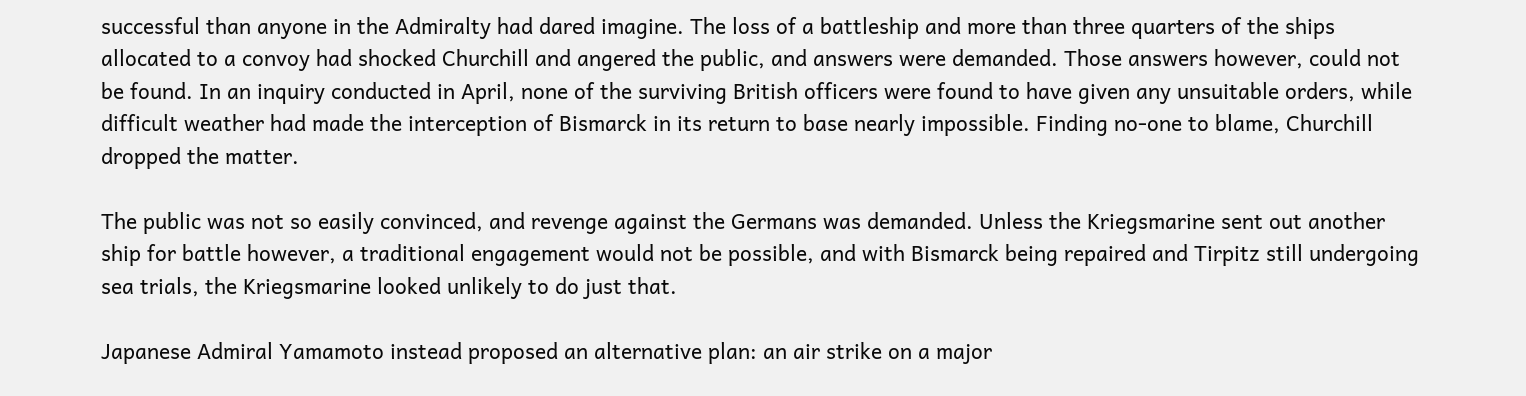successful than anyone in the Admiralty had dared imagine. The loss of a battleship and more than three quarters of the ships allocated to a convoy had shocked Churchill and angered the public, and answers were demanded. Those answers however, could not be found. In an inquiry conducted in April, none of the surviving British officers were found to have given any unsuitable orders, while difficult weather had made the interception of Bismarck in its return to base nearly impossible. Finding no-one to blame, Churchill dropped the matter.

The public was not so easily convinced, and revenge against the Germans was demanded. Unless the Kriegsmarine sent out another ship for battle however, a traditional engagement would not be possible, and with Bismarck being repaired and Tirpitz still undergoing sea trials, the Kriegsmarine looked unlikely to do just that.

Japanese Admiral Yamamoto instead proposed an alternative plan: an air strike on a major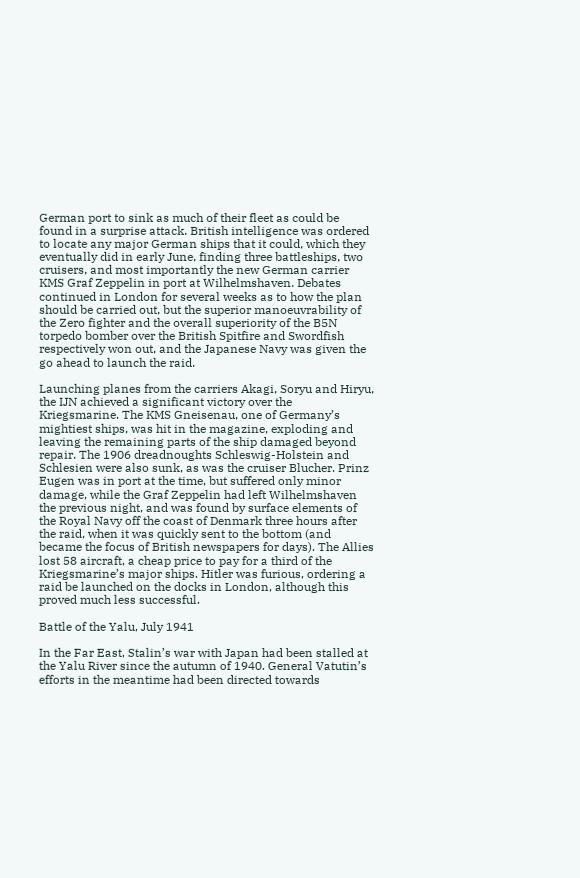German port to sink as much of their fleet as could be found in a surprise attack. British intelligence was ordered to locate any major German ships that it could, which they eventually did in early June, finding three battleships, two cruisers, and most importantly the new German carrier KMS Graf Zeppelin in port at Wilhelmshaven. Debates continued in London for several weeks as to how the plan should be carried out, but the superior manoeuvrability of the Zero fighter and the overall superiority of the B5N torpedo bomber over the British Spitfire and Swordfish respectively won out, and the Japanese Navy was given the go ahead to launch the raid.

Launching planes from the carriers Akagi, Soryu and Hiryu, the IJN achieved a significant victory over the Kriegsmarine. The KMS Gneisenau, one of Germany’s mightiest ships, was hit in the magazine, exploding and leaving the remaining parts of the ship damaged beyond repair. The 1906 dreadnoughts Schleswig-Holstein and Schlesien were also sunk, as was the cruiser Blucher. Prinz Eugen was in port at the time, but suffered only minor damage, while the Graf Zeppelin had left Wilhelmshaven the previous night, and was found by surface elements of the Royal Navy off the coast of Denmark three hours after the raid, when it was quickly sent to the bottom (and became the focus of British newspapers for days). The Allies lost 58 aircraft, a cheap price to pay for a third of the Kriegsmarine’s major ships. Hitler was furious, ordering a raid be launched on the docks in London, although this proved much less successful.

Battle of the Yalu, July 1941

In the Far East, Stalin’s war with Japan had been stalled at the Yalu River since the autumn of 1940. General Vatutin’s efforts in the meantime had been directed towards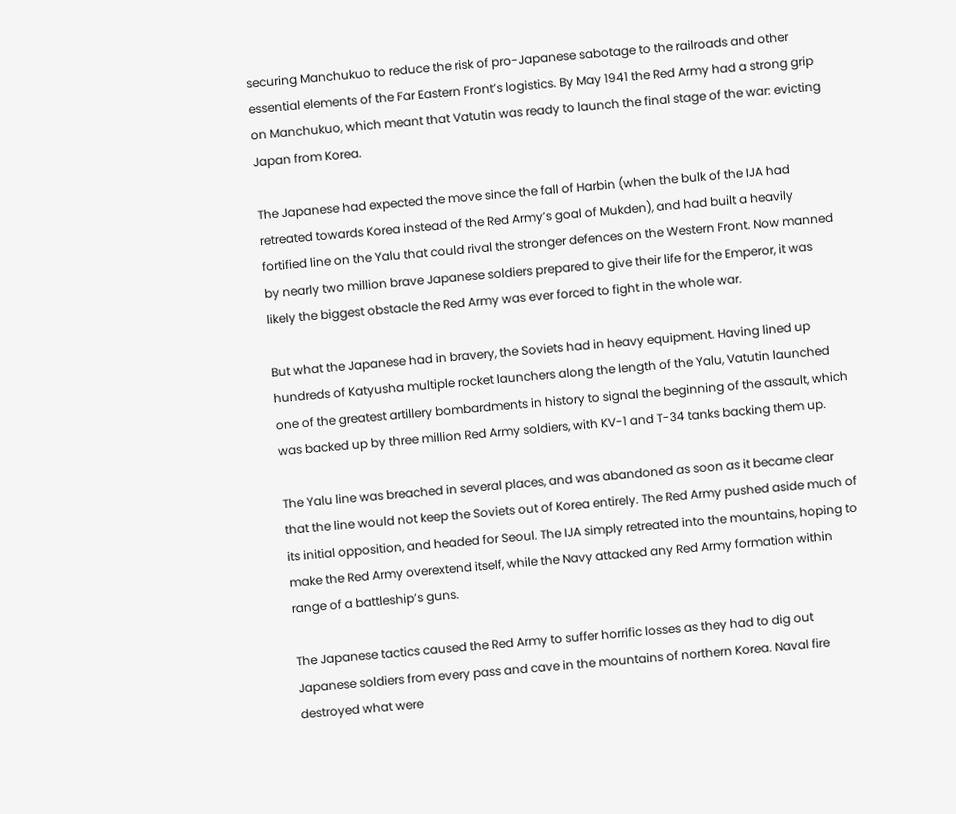securing Manchukuo to reduce the risk of pro-Japanese sabotage to the railroads and other essential elements of the Far Eastern Front’s logistics. By May 1941 the Red Army had a strong grip on Manchukuo, which meant that Vatutin was ready to launch the final stage of the war: evicting Japan from Korea.

The Japanese had expected the move since the fall of Harbin (when the bulk of the IJA had retreated towards Korea instead of the Red Army’s goal of Mukden), and had built a heavily fortified line on the Yalu that could rival the stronger defences on the Western Front. Now manned by nearly two million brave Japanese soldiers prepared to give their life for the Emperor, it was likely the biggest obstacle the Red Army was ever forced to fight in the whole war.

But what the Japanese had in bravery, the Soviets had in heavy equipment. Having lined up hundreds of Katyusha multiple rocket launchers along the length of the Yalu, Vatutin launched one of the greatest artillery bombardments in history to signal the beginning of the assault, which was backed up by three million Red Army soldiers, with KV-1 and T-34 tanks backing them up.

The Yalu line was breached in several places, and was abandoned as soon as it became clear that the line would not keep the Soviets out of Korea entirely. The Red Army pushed aside much of its initial opposition, and headed for Seoul. The IJA simply retreated into the mountains, hoping to make the Red Army overextend itself, while the Navy attacked any Red Army formation within range of a battleship’s guns.

The Japanese tactics caused the Red Army to suffer horrific losses as they had to dig out Japanese soldiers from every pass and cave in the mountains of northern Korea. Naval fire destroyed what were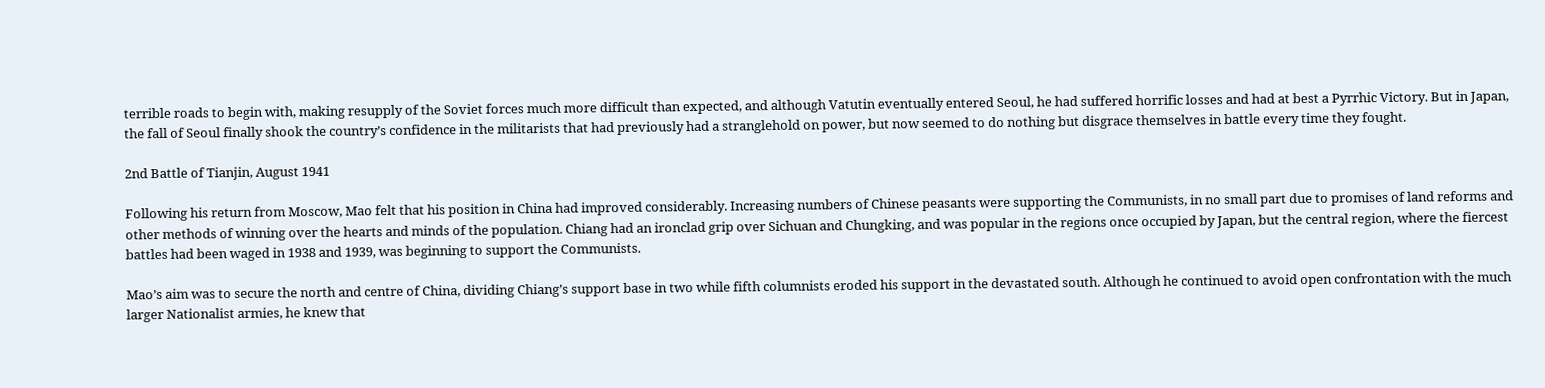terrible roads to begin with, making resupply of the Soviet forces much more difficult than expected, and although Vatutin eventually entered Seoul, he had suffered horrific losses and had at best a Pyrrhic Victory. But in Japan, the fall of Seoul finally shook the country’s confidence in the militarists that had previously had a stranglehold on power, but now seemed to do nothing but disgrace themselves in battle every time they fought.

2nd Battle of Tianjin, August 1941

Following his return from Moscow, Mao felt that his position in China had improved considerably. Increasing numbers of Chinese peasants were supporting the Communists, in no small part due to promises of land reforms and other methods of winning over the hearts and minds of the population. Chiang had an ironclad grip over Sichuan and Chungking, and was popular in the regions once occupied by Japan, but the central region, where the fiercest battles had been waged in 1938 and 1939, was beginning to support the Communists.

Mao’s aim was to secure the north and centre of China, dividing Chiang’s support base in two while fifth columnists eroded his support in the devastated south. Although he continued to avoid open confrontation with the much larger Nationalist armies, he knew that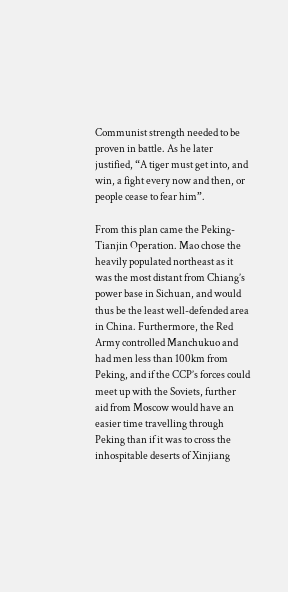Communist strength needed to be proven in battle. As he later justified, “A tiger must get into, and win, a fight every now and then, or people cease to fear him”.

From this plan came the Peking-Tianjin Operation. Mao chose the heavily populated northeast as it was the most distant from Chiang’s power base in Sichuan, and would thus be the least well-defended area in China. Furthermore, the Red Army controlled Manchukuo and had men less than 100km from Peking, and if the CCP’s forces could meet up with the Soviets, further aid from Moscow would have an easier time travelling through Peking than if it was to cross the inhospitable deserts of Xinjiang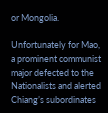or Mongolia.

Unfortunately for Mao, a prominent communist major defected to the Nationalists and alerted Chiang’s subordinates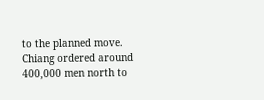to the planned move. Chiang ordered around 400,000 men north to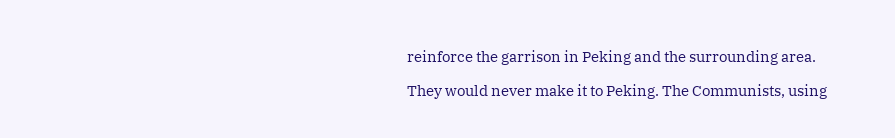reinforce the garrison in Peking and the surrounding area.

They would never make it to Peking. The Communists, using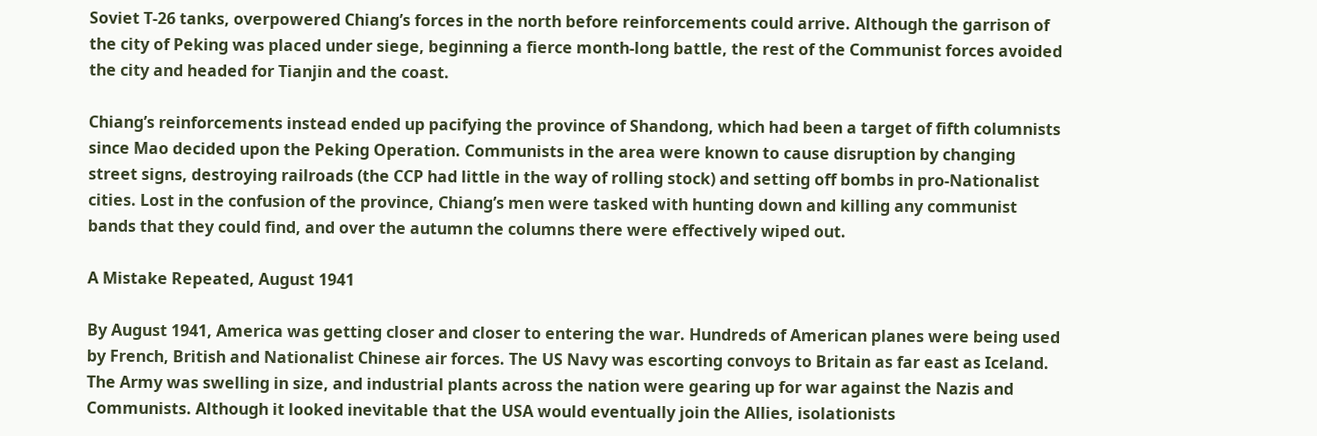Soviet T-26 tanks, overpowered Chiang’s forces in the north before reinforcements could arrive. Although the garrison of the city of Peking was placed under siege, beginning a fierce month-long battle, the rest of the Communist forces avoided the city and headed for Tianjin and the coast.

Chiang’s reinforcements instead ended up pacifying the province of Shandong, which had been a target of fifth columnists since Mao decided upon the Peking Operation. Communists in the area were known to cause disruption by changing street signs, destroying railroads (the CCP had little in the way of rolling stock) and setting off bombs in pro-Nationalist cities. Lost in the confusion of the province, Chiang’s men were tasked with hunting down and killing any communist bands that they could find, and over the autumn the columns there were effectively wiped out.

A Mistake Repeated, August 1941

By August 1941, America was getting closer and closer to entering the war. Hundreds of American planes were being used by French, British and Nationalist Chinese air forces. The US Navy was escorting convoys to Britain as far east as Iceland. The Army was swelling in size, and industrial plants across the nation were gearing up for war against the Nazis and Communists. Although it looked inevitable that the USA would eventually join the Allies, isolationists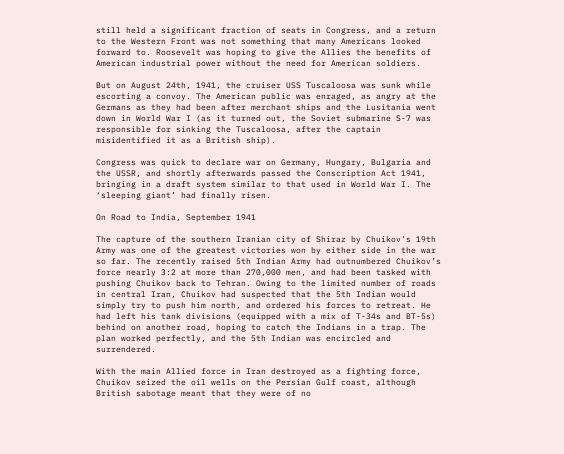still held a significant fraction of seats in Congress, and a return to the Western Front was not something that many Americans looked forward to. Roosevelt was hoping to give the Allies the benefits of American industrial power without the need for American soldiers.

But on August 24th, 1941, the cruiser USS Tuscaloosa was sunk while escorting a convoy. The American public was enraged, as angry at the Germans as they had been after merchant ships and the Lusitania went down in World War I (as it turned out, the Soviet submarine S-7 was responsible for sinking the Tuscaloosa, after the captain misidentified it as a British ship).

Congress was quick to declare war on Germany, Hungary, Bulgaria and the USSR, and shortly afterwards passed the Conscription Act 1941, bringing in a draft system similar to that used in World War I. The ‘sleeping giant’ had finally risen.

On Road to India, September 1941

The capture of the southern Iranian city of Shiraz by Chuikov’s 19th Army was one of the greatest victories won by either side in the war so far. The recently raised 5th Indian Army had outnumbered Chuikov’s force nearly 3:2 at more than 270,000 men, and had been tasked with pushing Chuikov back to Tehran. Owing to the limited number of roads in central Iran, Chuikov had suspected that the 5th Indian would simply try to push him north, and ordered his forces to retreat. He had left his tank divisions (equipped with a mix of T-34s and BT-5s) behind on another road, hoping to catch the Indians in a trap. The plan worked perfectly, and the 5th Indian was encircled and surrendered.

With the main Allied force in Iran destroyed as a fighting force, Chuikov seized the oil wells on the Persian Gulf coast, although British sabotage meant that they were of no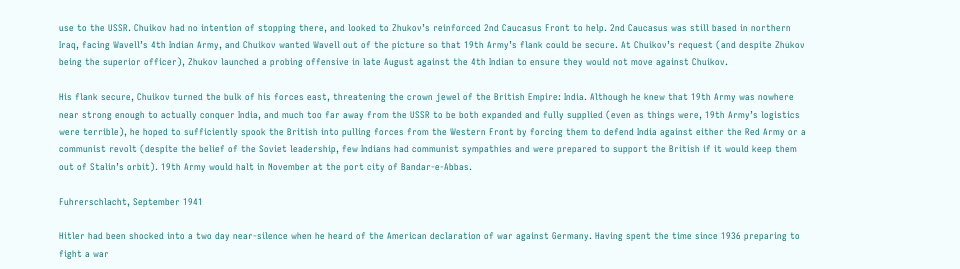use to the USSR. Chuikov had no intention of stopping there, and looked to Zhukov’s reinforced 2nd Caucasus Front to help. 2nd Caucasus was still based in northern Iraq, facing Wavell’s 4th Indian Army, and Chuikov wanted Wavell out of the picture so that 19th Army’s flank could be secure. At Chuikov’s request (and despite Zhukov being the superior officer), Zhukov launched a probing offensive in late August against the 4th Indian to ensure they would not move against Chuikov.

His flank secure, Chuikov turned the bulk of his forces east, threatening the crown jewel of the British Empire: India. Although he knew that 19th Army was nowhere near strong enough to actually conquer India, and much too far away from the USSR to be both expanded and fully supplied (even as things were, 19th Army’s logistics were terrible), he hoped to sufficiently spook the British into pulling forces from the Western Front by forcing them to defend India against either the Red Army or a communist revolt (despite the belief of the Soviet leadership, few Indians had communist sympathies and were prepared to support the British if it would keep them out of Stalin’s orbit). 19th Army would halt in November at the port city of Bandar-e-Abbas.

Fuhrerschlacht, September 1941

Hitler had been shocked into a two day near-silence when he heard of the American declaration of war against Germany. Having spent the time since 1936 preparing to fight a war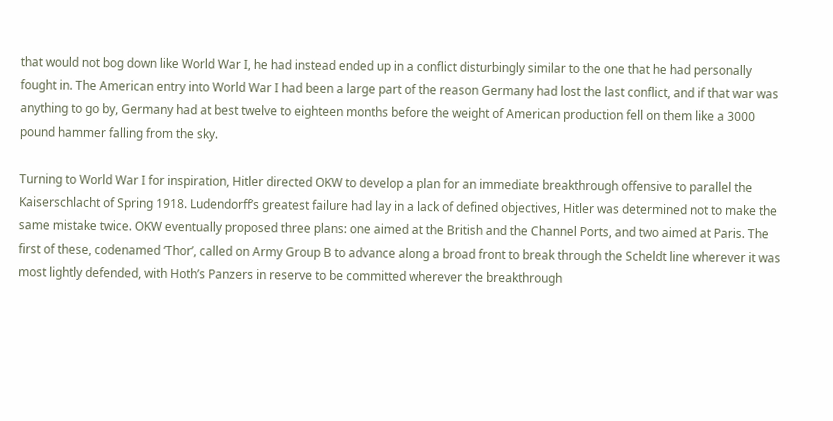that would not bog down like World War I, he had instead ended up in a conflict disturbingly similar to the one that he had personally fought in. The American entry into World War I had been a large part of the reason Germany had lost the last conflict, and if that war was anything to go by, Germany had at best twelve to eighteen months before the weight of American production fell on them like a 3000 pound hammer falling from the sky.

Turning to World War I for inspiration, Hitler directed OKW to develop a plan for an immediate breakthrough offensive to parallel the Kaiserschlacht of Spring 1918. Ludendorff’s greatest failure had lay in a lack of defined objectives, Hitler was determined not to make the same mistake twice. OKW eventually proposed three plans: one aimed at the British and the Channel Ports, and two aimed at Paris. The first of these, codenamed ‘Thor’, called on Army Group B to advance along a broad front to break through the Scheldt line wherever it was most lightly defended, with Hoth’s Panzers in reserve to be committed wherever the breakthrough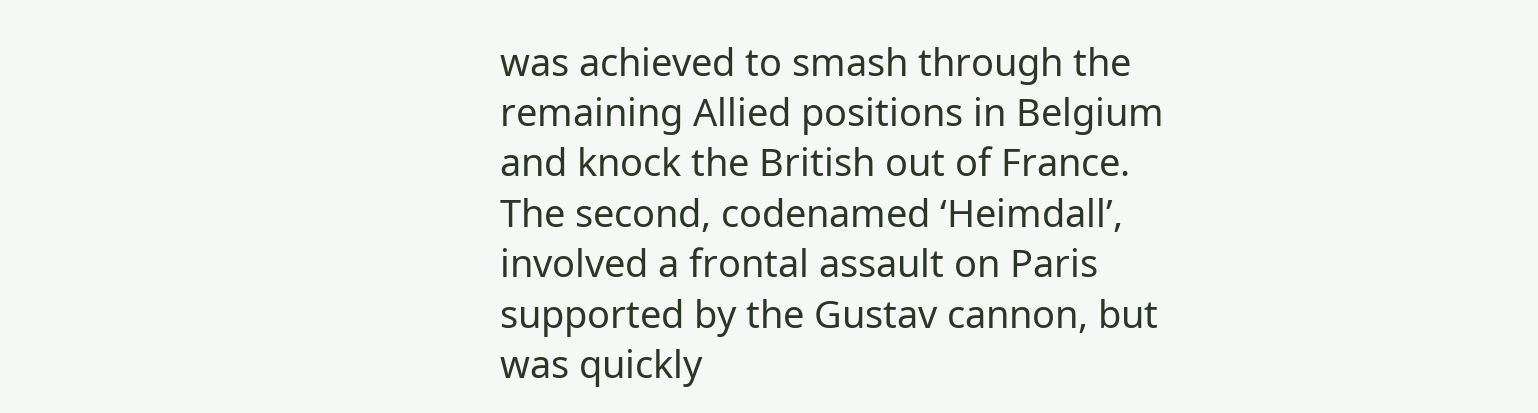was achieved to smash through the remaining Allied positions in Belgium and knock the British out of France. The second, codenamed ‘Heimdall’, involved a frontal assault on Paris supported by the Gustav cannon, but was quickly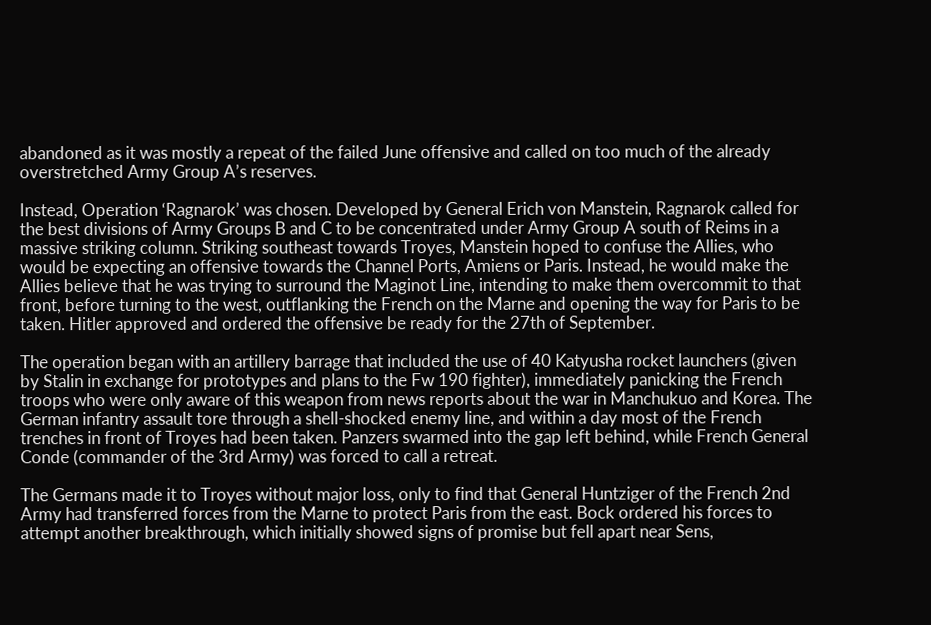abandoned as it was mostly a repeat of the failed June offensive and called on too much of the already overstretched Army Group A’s reserves.

Instead, Operation ‘Ragnarok’ was chosen. Developed by General Erich von Manstein, Ragnarok called for the best divisions of Army Groups B and C to be concentrated under Army Group A south of Reims in a massive striking column. Striking southeast towards Troyes, Manstein hoped to confuse the Allies, who would be expecting an offensive towards the Channel Ports, Amiens or Paris. Instead, he would make the Allies believe that he was trying to surround the Maginot Line, intending to make them overcommit to that front, before turning to the west, outflanking the French on the Marne and opening the way for Paris to be taken. Hitler approved and ordered the offensive be ready for the 27th of September.

The operation began with an artillery barrage that included the use of 40 Katyusha rocket launchers (given by Stalin in exchange for prototypes and plans to the Fw 190 fighter), immediately panicking the French troops who were only aware of this weapon from news reports about the war in Manchukuo and Korea. The German infantry assault tore through a shell-shocked enemy line, and within a day most of the French trenches in front of Troyes had been taken. Panzers swarmed into the gap left behind, while French General Conde (commander of the 3rd Army) was forced to call a retreat.

The Germans made it to Troyes without major loss, only to find that General Huntziger of the French 2nd Army had transferred forces from the Marne to protect Paris from the east. Bock ordered his forces to attempt another breakthrough, which initially showed signs of promise but fell apart near Sens,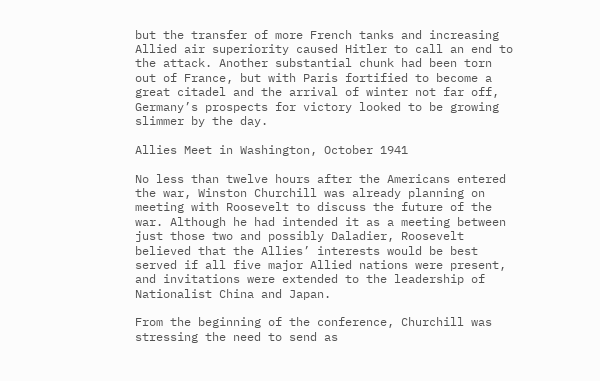but the transfer of more French tanks and increasing Allied air superiority caused Hitler to call an end to the attack. Another substantial chunk had been torn out of France, but with Paris fortified to become a great citadel and the arrival of winter not far off, Germany’s prospects for victory looked to be growing slimmer by the day.

Allies Meet in Washington, October 1941

No less than twelve hours after the Americans entered the war, Winston Churchill was already planning on meeting with Roosevelt to discuss the future of the war. Although he had intended it as a meeting between just those two and possibly Daladier, Roosevelt believed that the Allies’ interests would be best served if all five major Allied nations were present, and invitations were extended to the leadership of Nationalist China and Japan.

From the beginning of the conference, Churchill was stressing the need to send as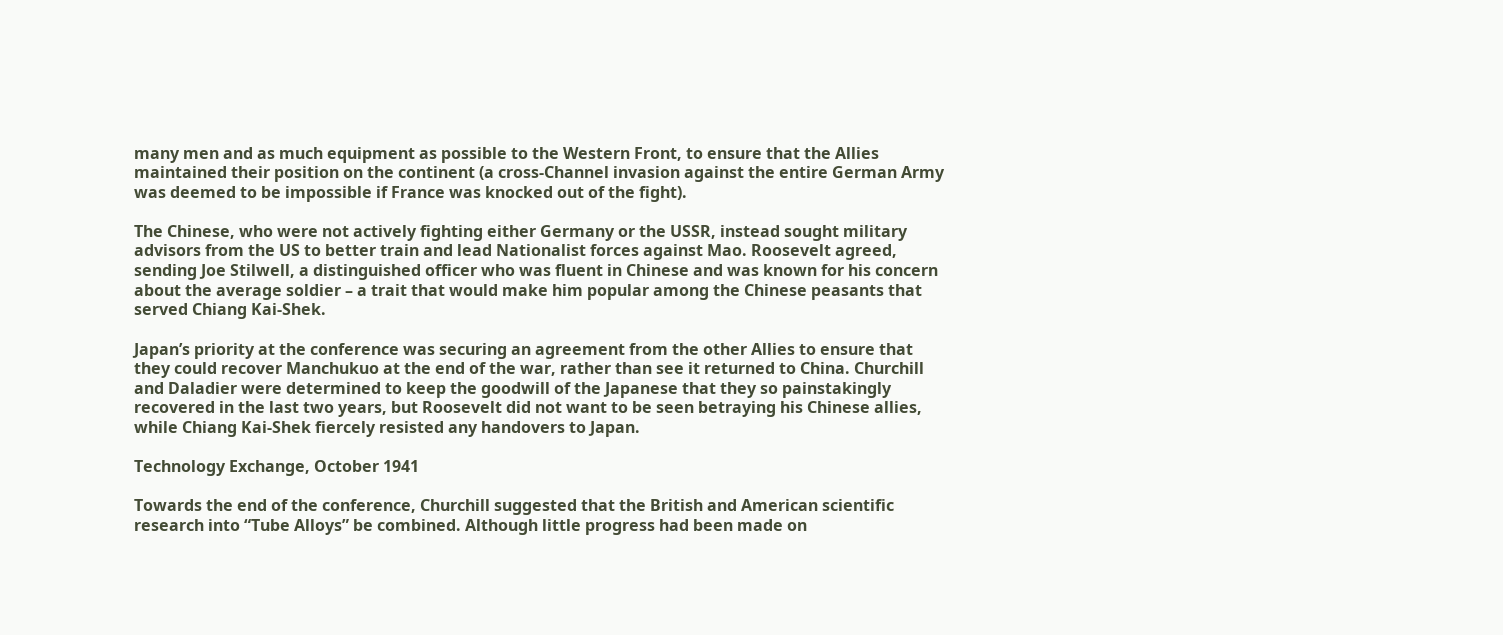many men and as much equipment as possible to the Western Front, to ensure that the Allies maintained their position on the continent (a cross-Channel invasion against the entire German Army was deemed to be impossible if France was knocked out of the fight).

The Chinese, who were not actively fighting either Germany or the USSR, instead sought military advisors from the US to better train and lead Nationalist forces against Mao. Roosevelt agreed, sending Joe Stilwell, a distinguished officer who was fluent in Chinese and was known for his concern about the average soldier – a trait that would make him popular among the Chinese peasants that served Chiang Kai-Shek.

Japan’s priority at the conference was securing an agreement from the other Allies to ensure that they could recover Manchukuo at the end of the war, rather than see it returned to China. Churchill and Daladier were determined to keep the goodwill of the Japanese that they so painstakingly recovered in the last two years, but Roosevelt did not want to be seen betraying his Chinese allies, while Chiang Kai-Shek fiercely resisted any handovers to Japan.

Technology Exchange, October 1941

Towards the end of the conference, Churchill suggested that the British and American scientific research into “Tube Alloys” be combined. Although little progress had been made on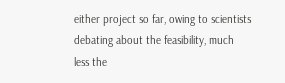either project so far, owing to scientists debating about the feasibility, much less the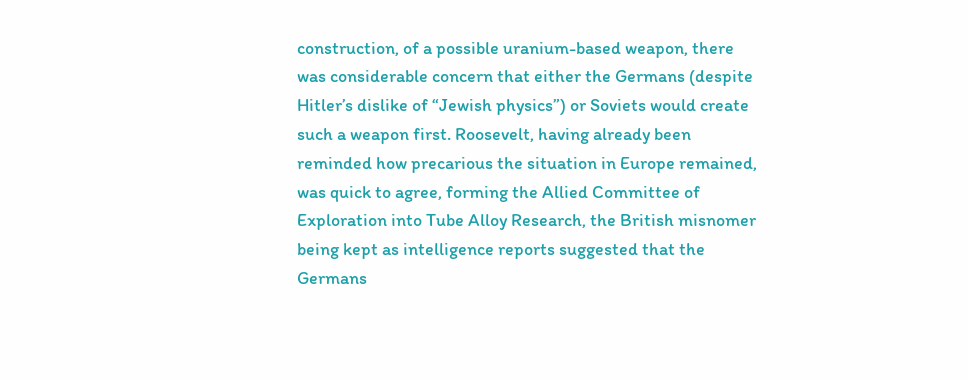construction, of a possible uranium-based weapon, there was considerable concern that either the Germans (despite Hitler’s dislike of “Jewish physics”) or Soviets would create such a weapon first. Roosevelt, having already been reminded how precarious the situation in Europe remained, was quick to agree, forming the Allied Committee of Exploration into Tube Alloy Research, the British misnomer being kept as intelligence reports suggested that the Germans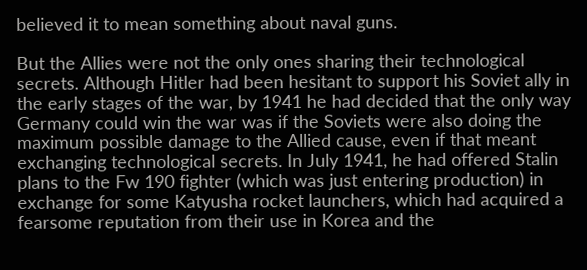believed it to mean something about naval guns.

But the Allies were not the only ones sharing their technological secrets. Although Hitler had been hesitant to support his Soviet ally in the early stages of the war, by 1941 he had decided that the only way Germany could win the war was if the Soviets were also doing the maximum possible damage to the Allied cause, even if that meant exchanging technological secrets. In July 1941, he had offered Stalin plans to the Fw 190 fighter (which was just entering production) in exchange for some Katyusha rocket launchers, which had acquired a fearsome reputation from their use in Korea and the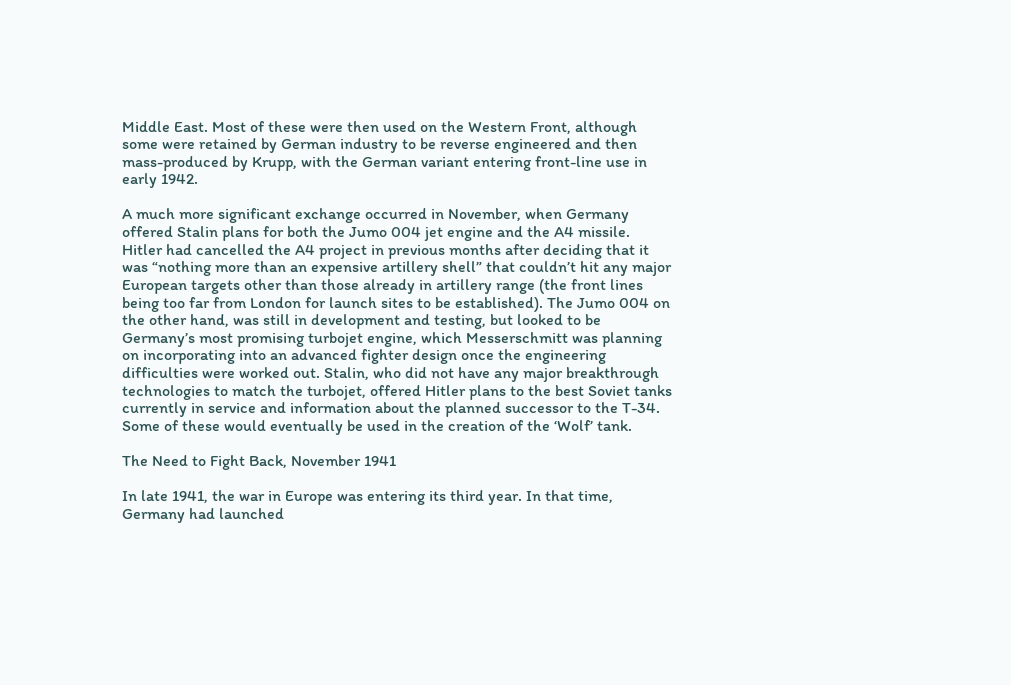Middle East. Most of these were then used on the Western Front, although some were retained by German industry to be reverse engineered and then mass-produced by Krupp, with the German variant entering front-line use in early 1942.

A much more significant exchange occurred in November, when Germany offered Stalin plans for both the Jumo 004 jet engine and the A4 missile. Hitler had cancelled the A4 project in previous months after deciding that it was “nothing more than an expensive artillery shell” that couldn’t hit any major European targets other than those already in artillery range (the front lines being too far from London for launch sites to be established). The Jumo 004 on the other hand, was still in development and testing, but looked to be Germany’s most promising turbojet engine, which Messerschmitt was planning on incorporating into an advanced fighter design once the engineering difficulties were worked out. Stalin, who did not have any major breakthrough technologies to match the turbojet, offered Hitler plans to the best Soviet tanks currently in service and information about the planned successor to the T-34. Some of these would eventually be used in the creation of the ‘Wolf’ tank.

The Need to Fight Back, November 1941

In late 1941, the war in Europe was entering its third year. In that time, Germany had launched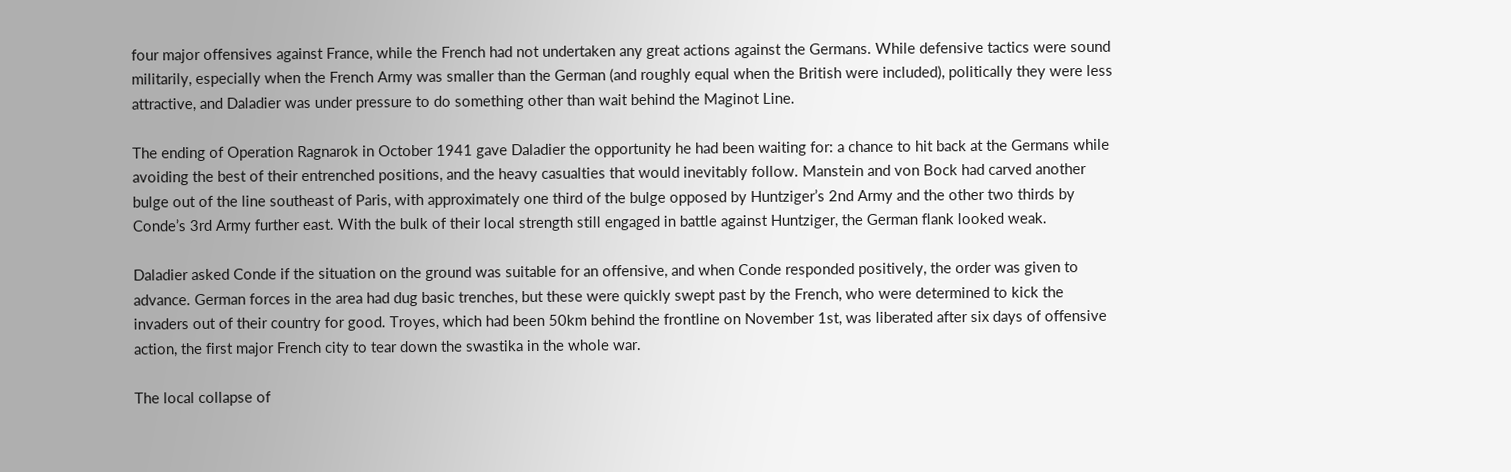four major offensives against France, while the French had not undertaken any great actions against the Germans. While defensive tactics were sound militarily, especially when the French Army was smaller than the German (and roughly equal when the British were included), politically they were less attractive, and Daladier was under pressure to do something other than wait behind the Maginot Line.

The ending of Operation Ragnarok in October 1941 gave Daladier the opportunity he had been waiting for: a chance to hit back at the Germans while avoiding the best of their entrenched positions, and the heavy casualties that would inevitably follow. Manstein and von Bock had carved another bulge out of the line southeast of Paris, with approximately one third of the bulge opposed by Huntziger’s 2nd Army and the other two thirds by Conde’s 3rd Army further east. With the bulk of their local strength still engaged in battle against Huntziger, the German flank looked weak.

Daladier asked Conde if the situation on the ground was suitable for an offensive, and when Conde responded positively, the order was given to advance. German forces in the area had dug basic trenches, but these were quickly swept past by the French, who were determined to kick the invaders out of their country for good. Troyes, which had been 50km behind the frontline on November 1st, was liberated after six days of offensive action, the first major French city to tear down the swastika in the whole war.

The local collapse of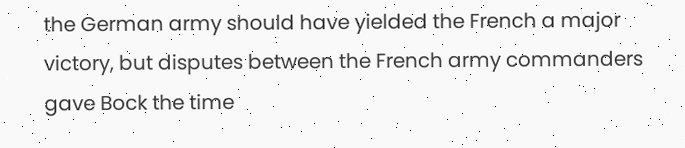the German army should have yielded the French a major victory, but disputes between the French army commanders gave Bock the time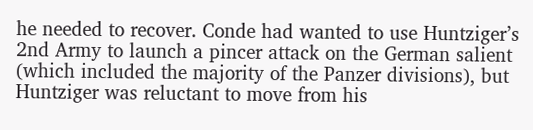he needed to recover. Conde had wanted to use Huntziger’s 2nd Army to launch a pincer attack on the German salient (which included the majority of the Panzer divisions), but Huntziger was reluctant to move from his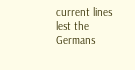current lines lest the Germans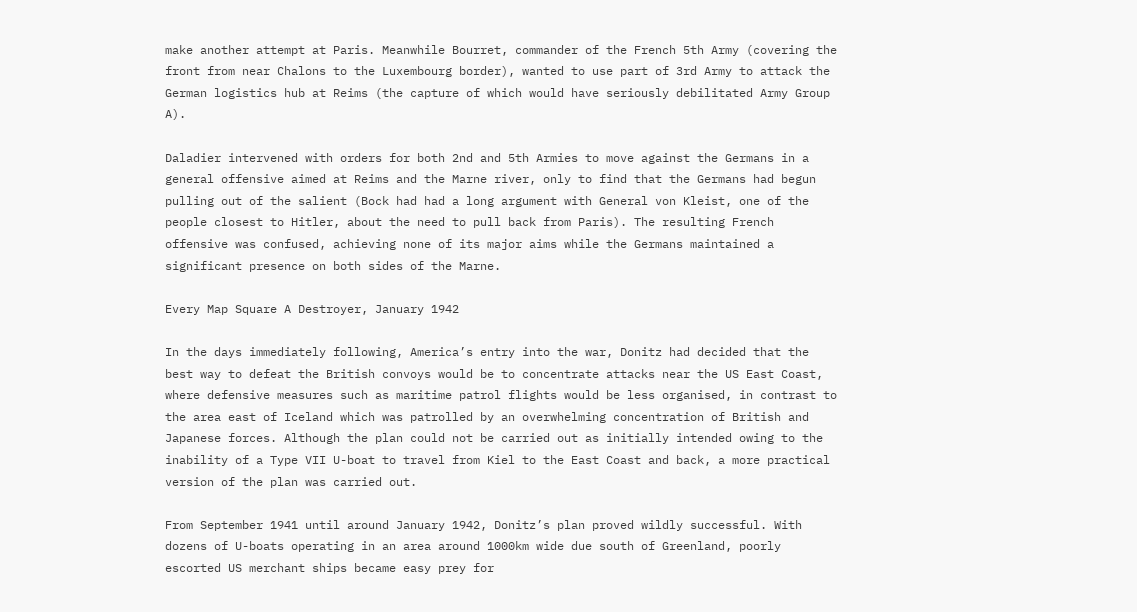make another attempt at Paris. Meanwhile Bourret, commander of the French 5th Army (covering the front from near Chalons to the Luxembourg border), wanted to use part of 3rd Army to attack the German logistics hub at Reims (the capture of which would have seriously debilitated Army Group A).

Daladier intervened with orders for both 2nd and 5th Armies to move against the Germans in a general offensive aimed at Reims and the Marne river, only to find that the Germans had begun pulling out of the salient (Bock had had a long argument with General von Kleist, one of the people closest to Hitler, about the need to pull back from Paris). The resulting French offensive was confused, achieving none of its major aims while the Germans maintained a significant presence on both sides of the Marne.

Every Map Square A Destroyer, January 1942

In the days immediately following, America’s entry into the war, Donitz had decided that the best way to defeat the British convoys would be to concentrate attacks near the US East Coast, where defensive measures such as maritime patrol flights would be less organised, in contrast to the area east of Iceland which was patrolled by an overwhelming concentration of British and Japanese forces. Although the plan could not be carried out as initially intended owing to the inability of a Type VII U-boat to travel from Kiel to the East Coast and back, a more practical version of the plan was carried out.

From September 1941 until around January 1942, Donitz’s plan proved wildly successful. With dozens of U-boats operating in an area around 1000km wide due south of Greenland, poorly escorted US merchant ships became easy prey for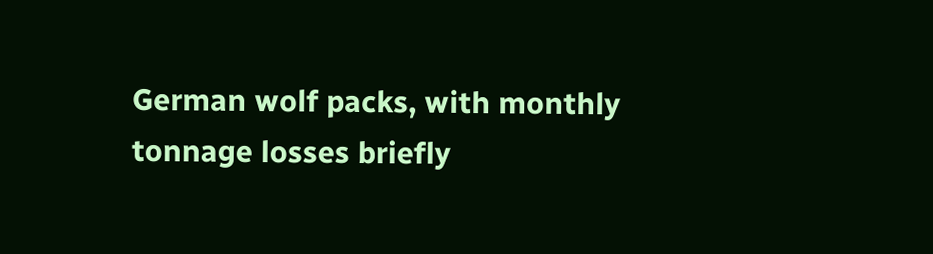German wolf packs, with monthly tonnage losses briefly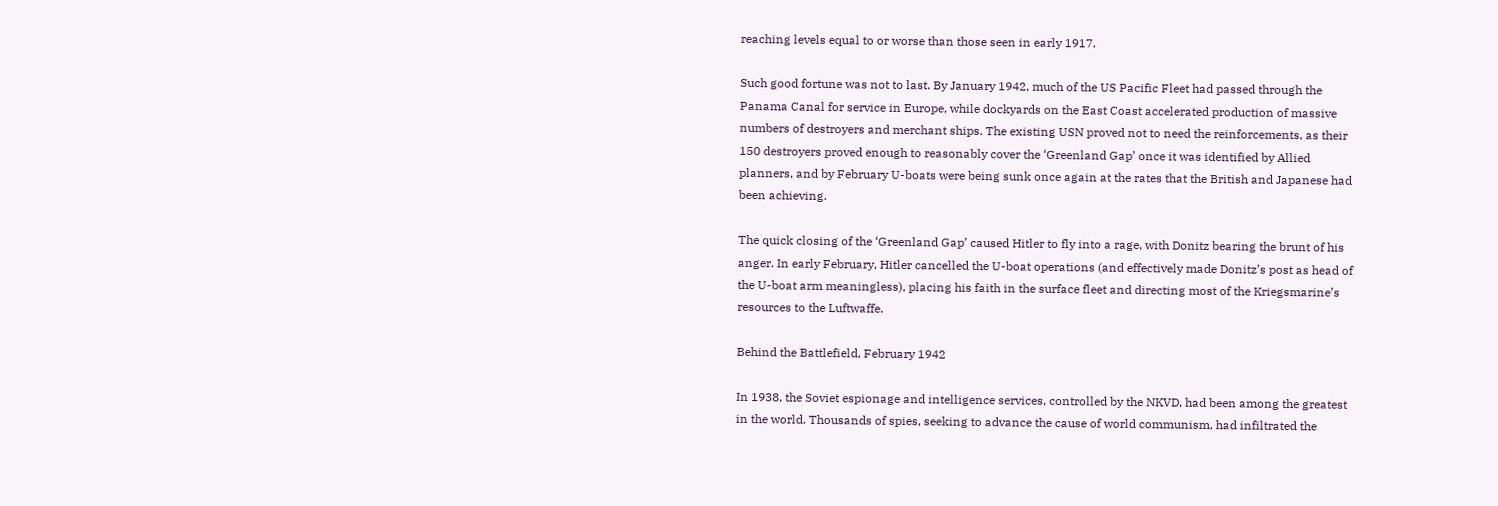reaching levels equal to or worse than those seen in early 1917.

Such good fortune was not to last. By January 1942, much of the US Pacific Fleet had passed through the Panama Canal for service in Europe, while dockyards on the East Coast accelerated production of massive numbers of destroyers and merchant ships. The existing USN proved not to need the reinforcements, as their 150 destroyers proved enough to reasonably cover the ‘Greenland Gap’ once it was identified by Allied planners, and by February U-boats were being sunk once again at the rates that the British and Japanese had been achieving.

The quick closing of the ‘Greenland Gap’ caused Hitler to fly into a rage, with Donitz bearing the brunt of his anger. In early February, Hitler cancelled the U-boat operations (and effectively made Donitz’s post as head of the U-boat arm meaningless), placing his faith in the surface fleet and directing most of the Kriegsmarine’s resources to the Luftwaffe.

Behind the Battlefield, February 1942

In 1938, the Soviet espionage and intelligence services, controlled by the NKVD, had been among the greatest in the world. Thousands of spies, seeking to advance the cause of world communism, had infiltrated the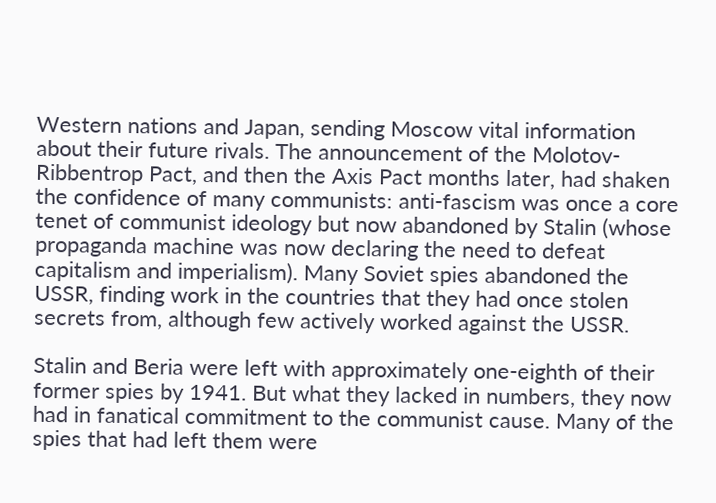Western nations and Japan, sending Moscow vital information about their future rivals. The announcement of the Molotov-Ribbentrop Pact, and then the Axis Pact months later, had shaken the confidence of many communists: anti-fascism was once a core tenet of communist ideology but now abandoned by Stalin (whose propaganda machine was now declaring the need to defeat capitalism and imperialism). Many Soviet spies abandoned the USSR, finding work in the countries that they had once stolen secrets from, although few actively worked against the USSR.

Stalin and Beria were left with approximately one-eighth of their former spies by 1941. But what they lacked in numbers, they now had in fanatical commitment to the communist cause. Many of the spies that had left them were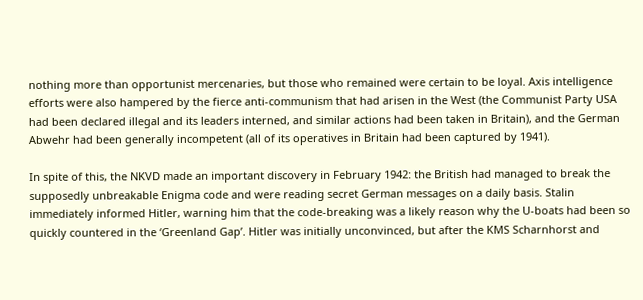nothing more than opportunist mercenaries, but those who remained were certain to be loyal. Axis intelligence efforts were also hampered by the fierce anti-communism that had arisen in the West (the Communist Party USA had been declared illegal and its leaders interned, and similar actions had been taken in Britain), and the German Abwehr had been generally incompetent (all of its operatives in Britain had been captured by 1941).

In spite of this, the NKVD made an important discovery in February 1942: the British had managed to break the supposedly unbreakable Enigma code and were reading secret German messages on a daily basis. Stalin immediately informed Hitler, warning him that the code-breaking was a likely reason why the U-boats had been so quickly countered in the ‘Greenland Gap’. Hitler was initially unconvinced, but after the KMS Scharnhorst and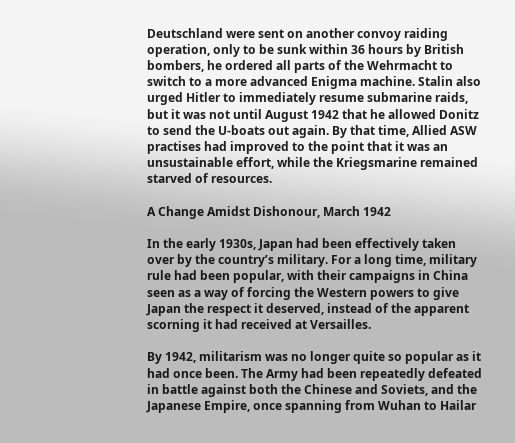Deutschland were sent on another convoy raiding operation, only to be sunk within 36 hours by British bombers, he ordered all parts of the Wehrmacht to switch to a more advanced Enigma machine. Stalin also urged Hitler to immediately resume submarine raids, but it was not until August 1942 that he allowed Donitz to send the U-boats out again. By that time, Allied ASW practises had improved to the point that it was an unsustainable effort, while the Kriegsmarine remained starved of resources.

A Change Amidst Dishonour, March 1942

In the early 1930s, Japan had been effectively taken over by the country’s military. For a long time, military rule had been popular, with their campaigns in China seen as a way of forcing the Western powers to give Japan the respect it deserved, instead of the apparent scorning it had received at Versailles.

By 1942, militarism was no longer quite so popular as it had once been. The Army had been repeatedly defeated in battle against both the Chinese and Soviets, and the Japanese Empire, once spanning from Wuhan to Hailar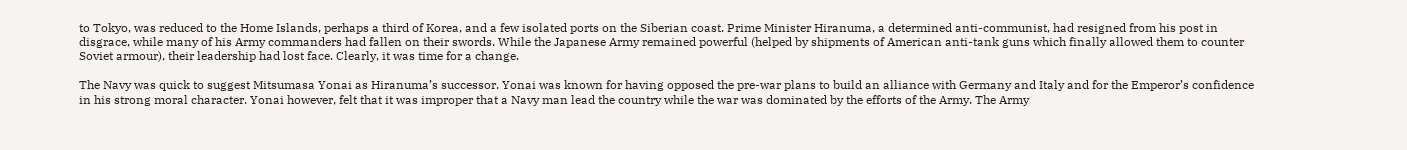to Tokyo, was reduced to the Home Islands, perhaps a third of Korea, and a few isolated ports on the Siberian coast. Prime Minister Hiranuma, a determined anti-communist, had resigned from his post in disgrace, while many of his Army commanders had fallen on their swords. While the Japanese Army remained powerful (helped by shipments of American anti-tank guns which finally allowed them to counter Soviet armour), their leadership had lost face. Clearly, it was time for a change.

The Navy was quick to suggest Mitsumasa Yonai as Hiranuma’s successor. Yonai was known for having opposed the pre-war plans to build an alliance with Germany and Italy and for the Emperor’s confidence in his strong moral character. Yonai however, felt that it was improper that a Navy man lead the country while the war was dominated by the efforts of the Army. The Army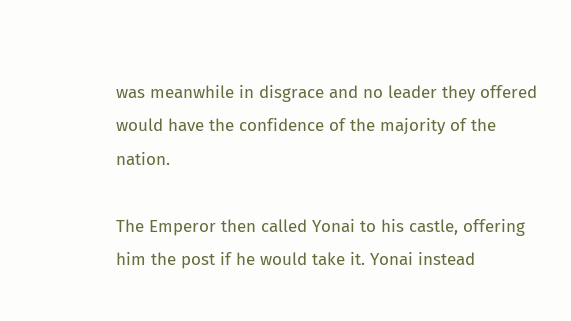was meanwhile in disgrace and no leader they offered would have the confidence of the majority of the nation.

The Emperor then called Yonai to his castle, offering him the post if he would take it. Yonai instead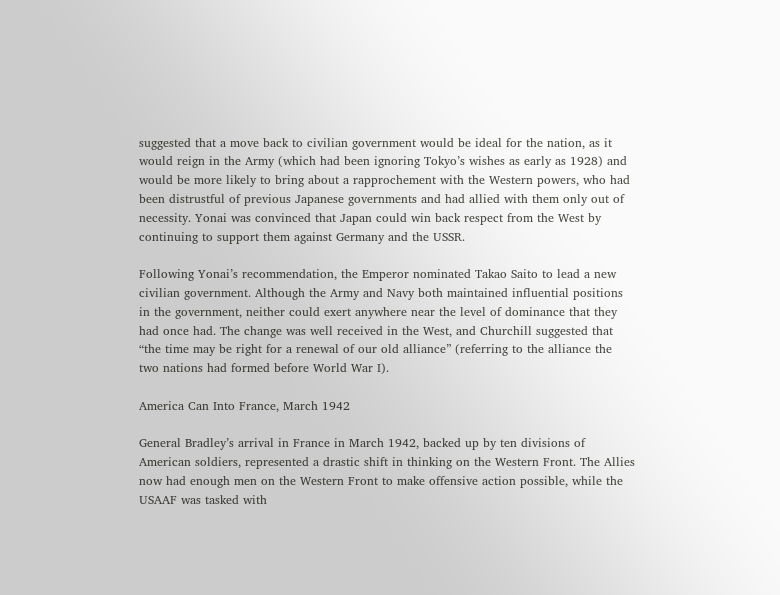suggested that a move back to civilian government would be ideal for the nation, as it would reign in the Army (which had been ignoring Tokyo’s wishes as early as 1928) and would be more likely to bring about a rapprochement with the Western powers, who had been distrustful of previous Japanese governments and had allied with them only out of necessity. Yonai was convinced that Japan could win back respect from the West by continuing to support them against Germany and the USSR.

Following Yonai’s recommendation, the Emperor nominated Takao Saito to lead a new civilian government. Although the Army and Navy both maintained influential positions in the government, neither could exert anywhere near the level of dominance that they had once had. The change was well received in the West, and Churchill suggested that “the time may be right for a renewal of our old alliance” (referring to the alliance the two nations had formed before World War I).

America Can Into France, March 1942

General Bradley’s arrival in France in March 1942, backed up by ten divisions of American soldiers, represented a drastic shift in thinking on the Western Front. The Allies now had enough men on the Western Front to make offensive action possible, while the USAAF was tasked with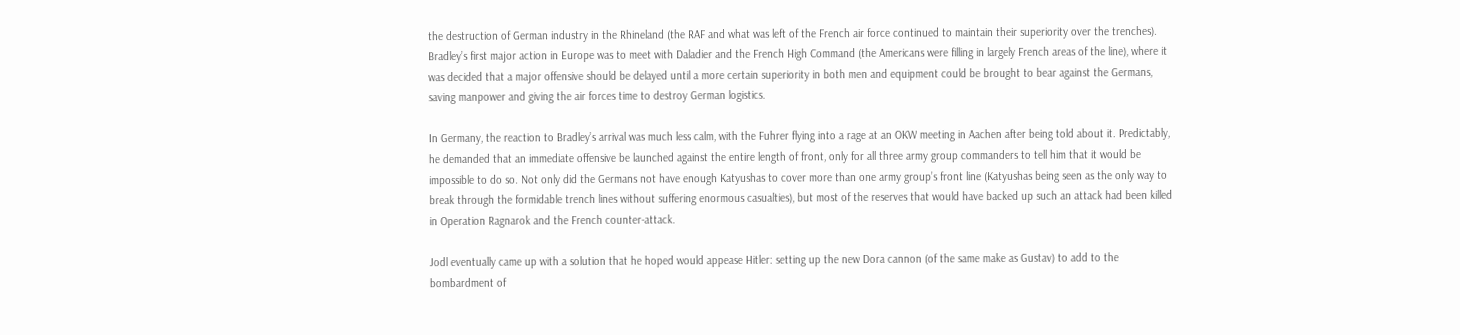the destruction of German industry in the Rhineland (the RAF and what was left of the French air force continued to maintain their superiority over the trenches). Bradley’s first major action in Europe was to meet with Daladier and the French High Command (the Americans were filling in largely French areas of the line), where it was decided that a major offensive should be delayed until a more certain superiority in both men and equipment could be brought to bear against the Germans, saving manpower and giving the air forces time to destroy German logistics.

In Germany, the reaction to Bradley’s arrival was much less calm, with the Fuhrer flying into a rage at an OKW meeting in Aachen after being told about it. Predictably, he demanded that an immediate offensive be launched against the entire length of front, only for all three army group commanders to tell him that it would be impossible to do so. Not only did the Germans not have enough Katyushas to cover more than one army group’s front line (Katyushas being seen as the only way to break through the formidable trench lines without suffering enormous casualties), but most of the reserves that would have backed up such an attack had been killed in Operation Ragnarok and the French counter-attack.

Jodl eventually came up with a solution that he hoped would appease Hitler: setting up the new Dora cannon (of the same make as Gustav) to add to the bombardment of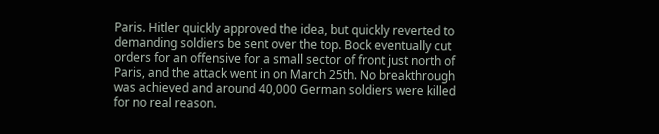Paris. Hitler quickly approved the idea, but quickly reverted to demanding soldiers be sent over the top. Bock eventually cut orders for an offensive for a small sector of front just north of Paris, and the attack went in on March 25th. No breakthrough was achieved and around 40,000 German soldiers were killed for no real reason.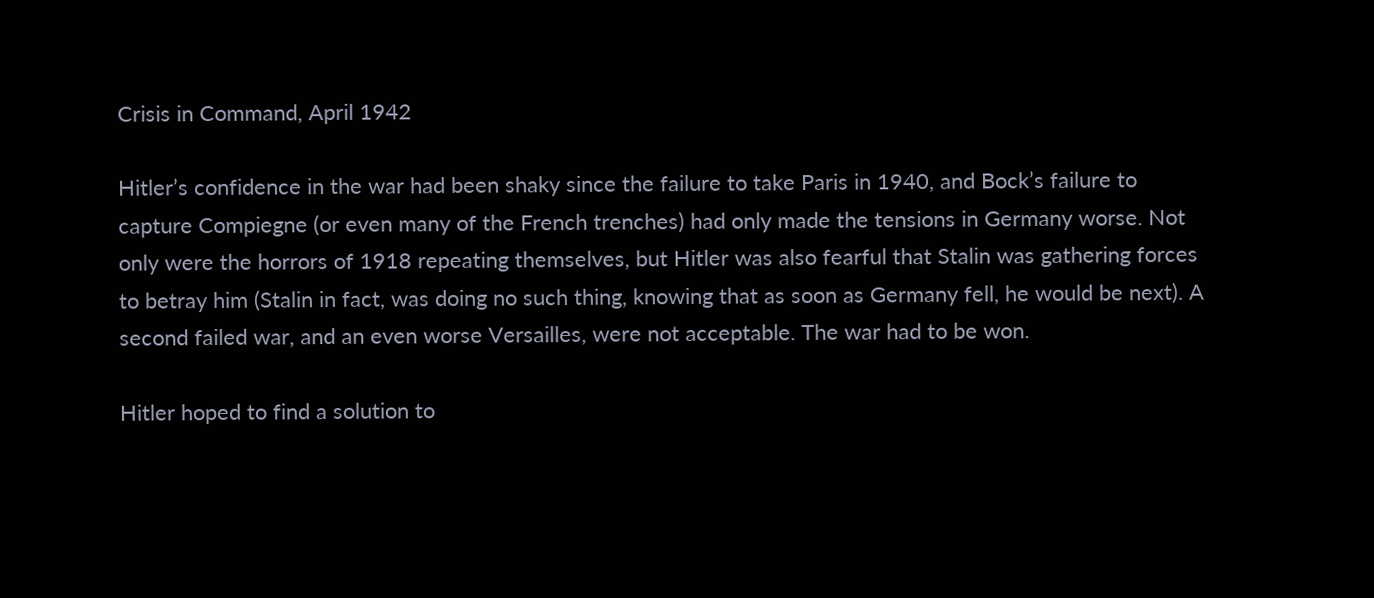Crisis in Command, April 1942

Hitler’s confidence in the war had been shaky since the failure to take Paris in 1940, and Bock’s failure to capture Compiegne (or even many of the French trenches) had only made the tensions in Germany worse. Not only were the horrors of 1918 repeating themselves, but Hitler was also fearful that Stalin was gathering forces to betray him (Stalin in fact, was doing no such thing, knowing that as soon as Germany fell, he would be next). A second failed war, and an even worse Versailles, were not acceptable. The war had to be won.

Hitler hoped to find a solution to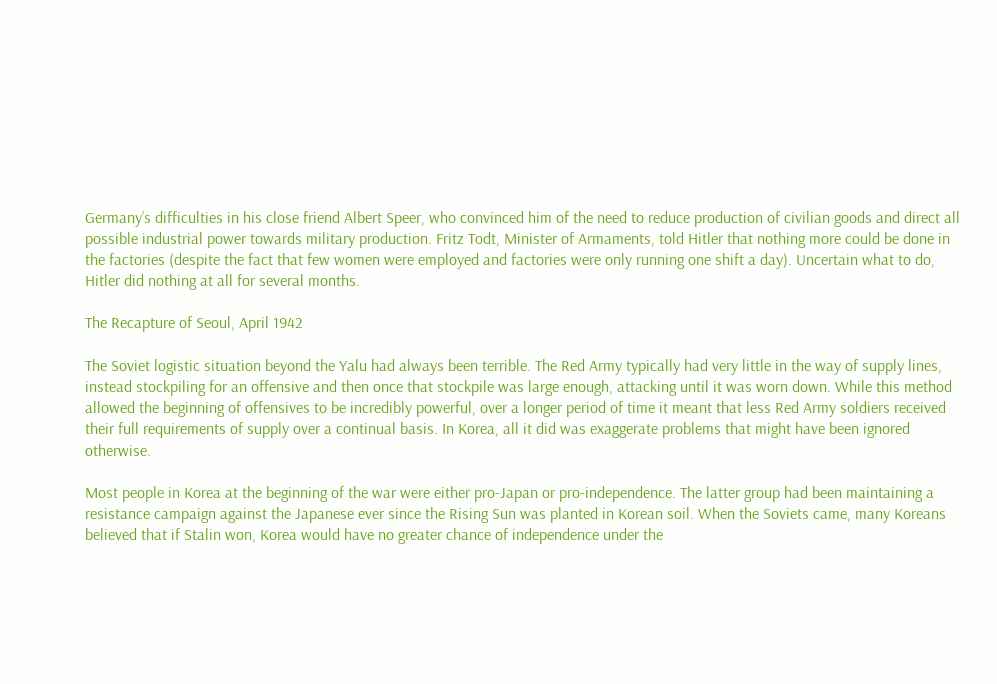Germany’s difficulties in his close friend Albert Speer, who convinced him of the need to reduce production of civilian goods and direct all possible industrial power towards military production. Fritz Todt, Minister of Armaments, told Hitler that nothing more could be done in the factories (despite the fact that few women were employed and factories were only running one shift a day). Uncertain what to do, Hitler did nothing at all for several months.

The Recapture of Seoul, April 1942

The Soviet logistic situation beyond the Yalu had always been terrible. The Red Army typically had very little in the way of supply lines, instead stockpiling for an offensive and then once that stockpile was large enough, attacking until it was worn down. While this method allowed the beginning of offensives to be incredibly powerful, over a longer period of time it meant that less Red Army soldiers received their full requirements of supply over a continual basis. In Korea, all it did was exaggerate problems that might have been ignored otherwise.

Most people in Korea at the beginning of the war were either pro-Japan or pro-independence. The latter group had been maintaining a resistance campaign against the Japanese ever since the Rising Sun was planted in Korean soil. When the Soviets came, many Koreans believed that if Stalin won, Korea would have no greater chance of independence under the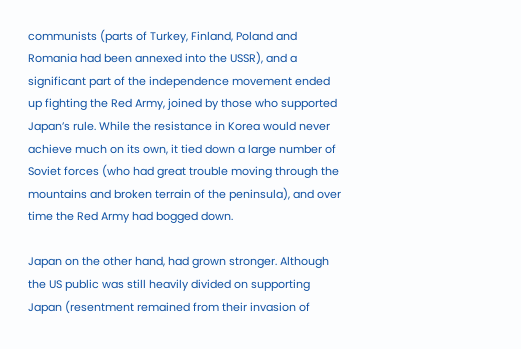communists (parts of Turkey, Finland, Poland and Romania had been annexed into the USSR), and a significant part of the independence movement ended up fighting the Red Army, joined by those who supported Japan’s rule. While the resistance in Korea would never achieve much on its own, it tied down a large number of Soviet forces (who had great trouble moving through the mountains and broken terrain of the peninsula), and over time the Red Army had bogged down.

Japan on the other hand, had grown stronger. Although the US public was still heavily divided on supporting Japan (resentment remained from their invasion of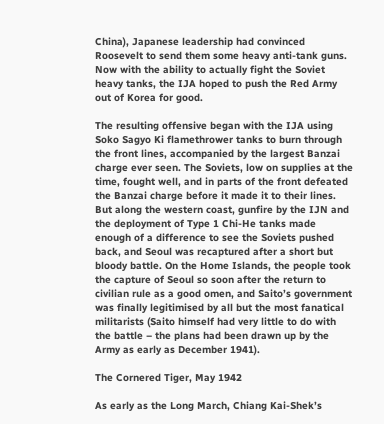China), Japanese leadership had convinced Roosevelt to send them some heavy anti-tank guns. Now with the ability to actually fight the Soviet heavy tanks, the IJA hoped to push the Red Army out of Korea for good.

The resulting offensive began with the IJA using Soko Sagyo Ki flamethrower tanks to burn through the front lines, accompanied by the largest Banzai charge ever seen. The Soviets, low on supplies at the time, fought well, and in parts of the front defeated the Banzai charge before it made it to their lines. But along the western coast, gunfire by the IJN and the deployment of Type 1 Chi-He tanks made enough of a difference to see the Soviets pushed back, and Seoul was recaptured after a short but bloody battle. On the Home Islands, the people took the capture of Seoul so soon after the return to civilian rule as a good omen, and Saito’s government was finally legitimised by all but the most fanatical militarists (Saito himself had very little to do with the battle – the plans had been drawn up by the Army as early as December 1941).

The Cornered Tiger, May 1942

As early as the Long March, Chiang Kai-Shek’s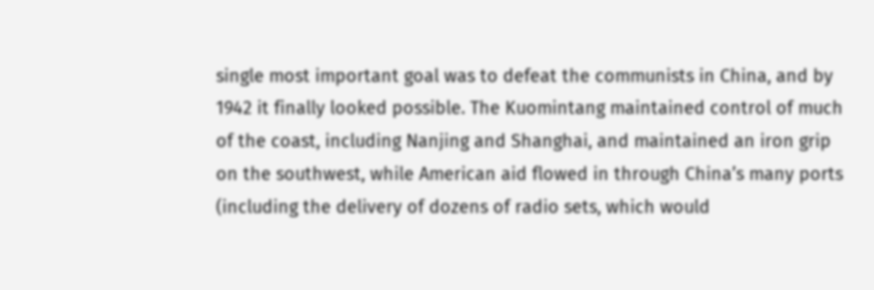single most important goal was to defeat the communists in China, and by 1942 it finally looked possible. The Kuomintang maintained control of much of the coast, including Nanjing and Shanghai, and maintained an iron grip on the southwest, while American aid flowed in through China’s many ports (including the delivery of dozens of radio sets, which would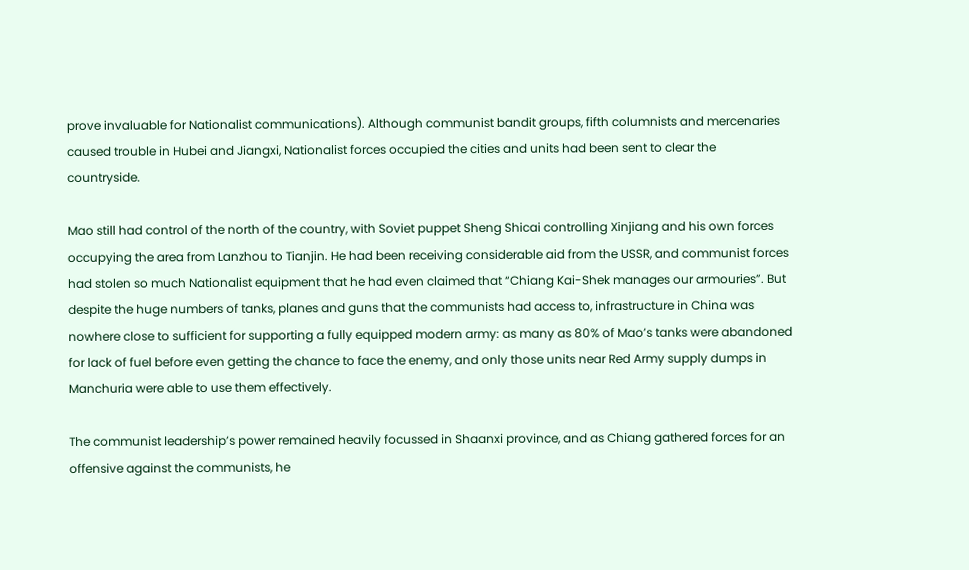prove invaluable for Nationalist communications). Although communist bandit groups, fifth columnists and mercenaries caused trouble in Hubei and Jiangxi, Nationalist forces occupied the cities and units had been sent to clear the countryside.

Mao still had control of the north of the country, with Soviet puppet Sheng Shicai controlling Xinjiang and his own forces occupying the area from Lanzhou to Tianjin. He had been receiving considerable aid from the USSR, and communist forces had stolen so much Nationalist equipment that he had even claimed that “Chiang Kai-Shek manages our armouries”. But despite the huge numbers of tanks, planes and guns that the communists had access to, infrastructure in China was nowhere close to sufficient for supporting a fully equipped modern army: as many as 80% of Mao’s tanks were abandoned for lack of fuel before even getting the chance to face the enemy, and only those units near Red Army supply dumps in Manchuria were able to use them effectively.

The communist leadership’s power remained heavily focussed in Shaanxi province, and as Chiang gathered forces for an offensive against the communists, he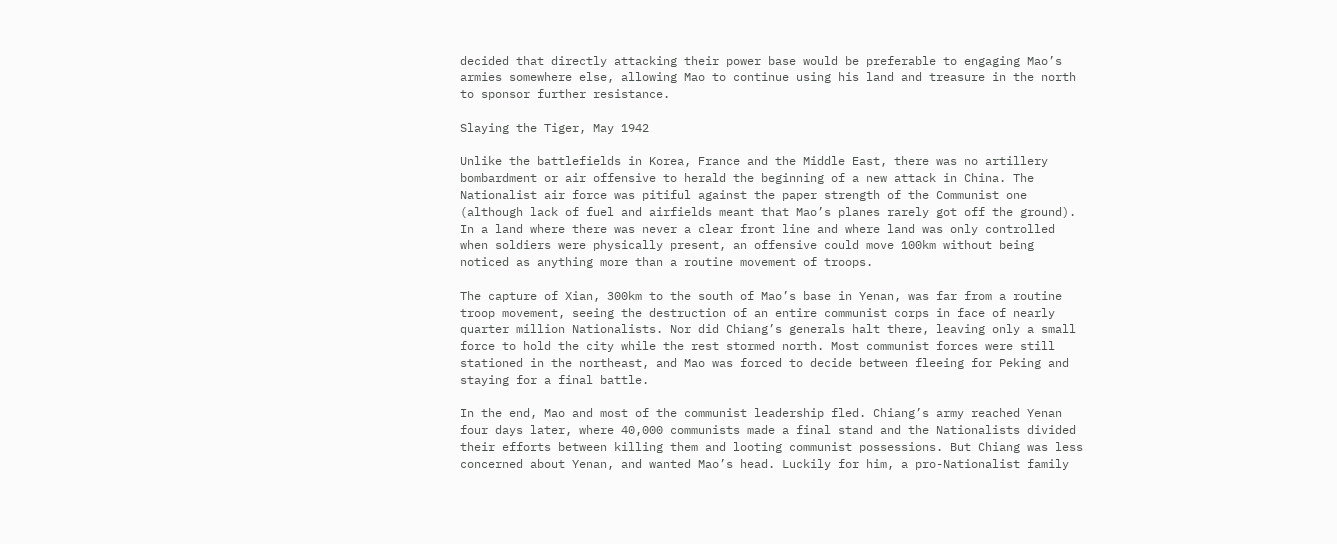decided that directly attacking their power base would be preferable to engaging Mao’s armies somewhere else, allowing Mao to continue using his land and treasure in the north to sponsor further resistance.

Slaying the Tiger, May 1942

Unlike the battlefields in Korea, France and the Middle East, there was no artillery bombardment or air offensive to herald the beginning of a new attack in China. The Nationalist air force was pitiful against the paper strength of the Communist one (although lack of fuel and airfields meant that Mao’s planes rarely got off the ground). In a land where there was never a clear front line and where land was only controlled when soldiers were physically present, an offensive could move 100km without being noticed as anything more than a routine movement of troops.

The capture of Xian, 300km to the south of Mao’s base in Yenan, was far from a routine troop movement, seeing the destruction of an entire communist corps in face of nearly quarter million Nationalists. Nor did Chiang’s generals halt there, leaving only a small force to hold the city while the rest stormed north. Most communist forces were still stationed in the northeast, and Mao was forced to decide between fleeing for Peking and staying for a final battle.

In the end, Mao and most of the communist leadership fled. Chiang’s army reached Yenan four days later, where 40,000 communists made a final stand and the Nationalists divided their efforts between killing them and looting communist possessions. But Chiang was less concerned about Yenan, and wanted Mao’s head. Luckily for him, a pro-Nationalist family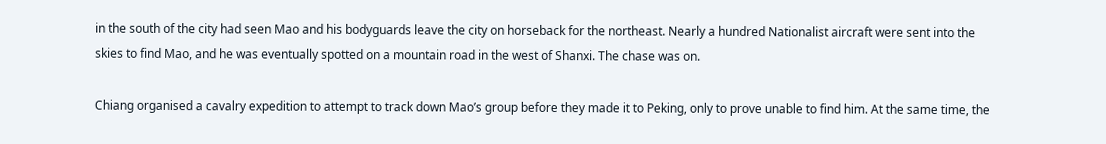in the south of the city had seen Mao and his bodyguards leave the city on horseback for the northeast. Nearly a hundred Nationalist aircraft were sent into the skies to find Mao, and he was eventually spotted on a mountain road in the west of Shanxi. The chase was on.

Chiang organised a cavalry expedition to attempt to track down Mao’s group before they made it to Peking, only to prove unable to find him. At the same time, the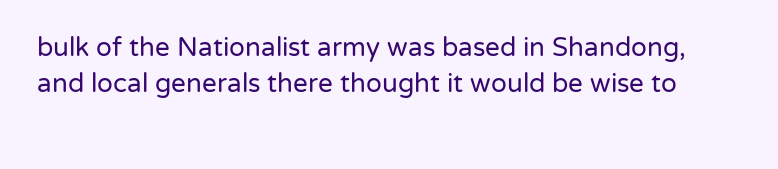bulk of the Nationalist army was based in Shandong, and local generals there thought it would be wise to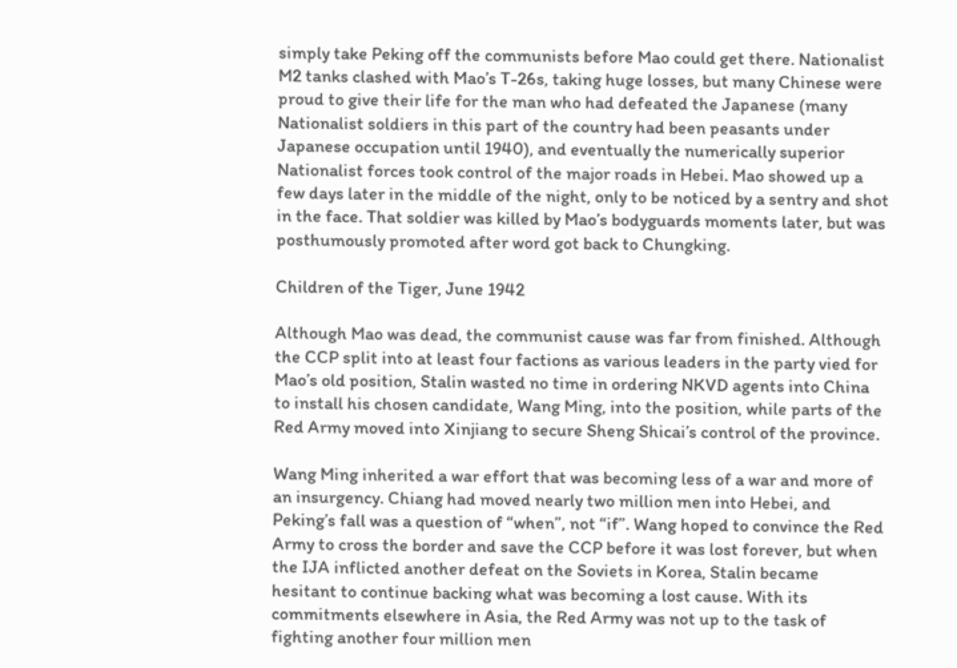simply take Peking off the communists before Mao could get there. Nationalist M2 tanks clashed with Mao’s T-26s, taking huge losses, but many Chinese were proud to give their life for the man who had defeated the Japanese (many Nationalist soldiers in this part of the country had been peasants under Japanese occupation until 1940), and eventually the numerically superior Nationalist forces took control of the major roads in Hebei. Mao showed up a few days later in the middle of the night, only to be noticed by a sentry and shot in the face. That soldier was killed by Mao’s bodyguards moments later, but was posthumously promoted after word got back to Chungking.

Children of the Tiger, June 1942

Although Mao was dead, the communist cause was far from finished. Although the CCP split into at least four factions as various leaders in the party vied for Mao’s old position, Stalin wasted no time in ordering NKVD agents into China to install his chosen candidate, Wang Ming, into the position, while parts of the Red Army moved into Xinjiang to secure Sheng Shicai’s control of the province.

Wang Ming inherited a war effort that was becoming less of a war and more of an insurgency. Chiang had moved nearly two million men into Hebei, and Peking’s fall was a question of “when”, not “if”. Wang hoped to convince the Red Army to cross the border and save the CCP before it was lost forever, but when the IJA inflicted another defeat on the Soviets in Korea, Stalin became hesitant to continue backing what was becoming a lost cause. With its commitments elsewhere in Asia, the Red Army was not up to the task of fighting another four million men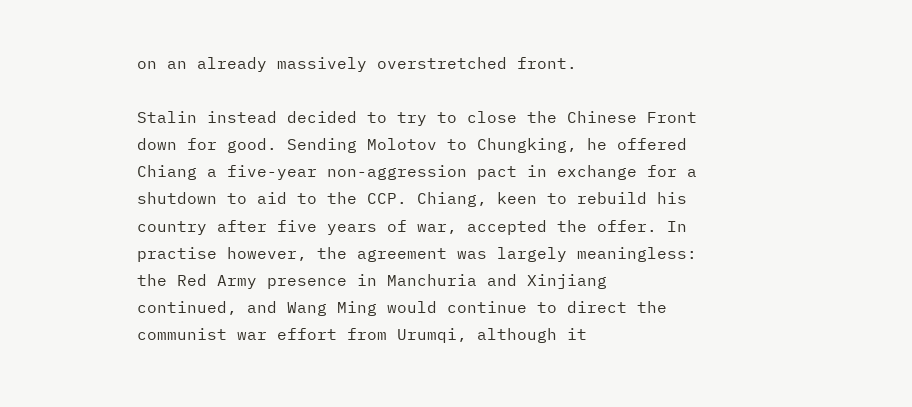on an already massively overstretched front.

Stalin instead decided to try to close the Chinese Front down for good. Sending Molotov to Chungking, he offered Chiang a five-year non-aggression pact in exchange for a shutdown to aid to the CCP. Chiang, keen to rebuild his country after five years of war, accepted the offer. In practise however, the agreement was largely meaningless: the Red Army presence in Manchuria and Xinjiang continued, and Wang Ming would continue to direct the communist war effort from Urumqi, although it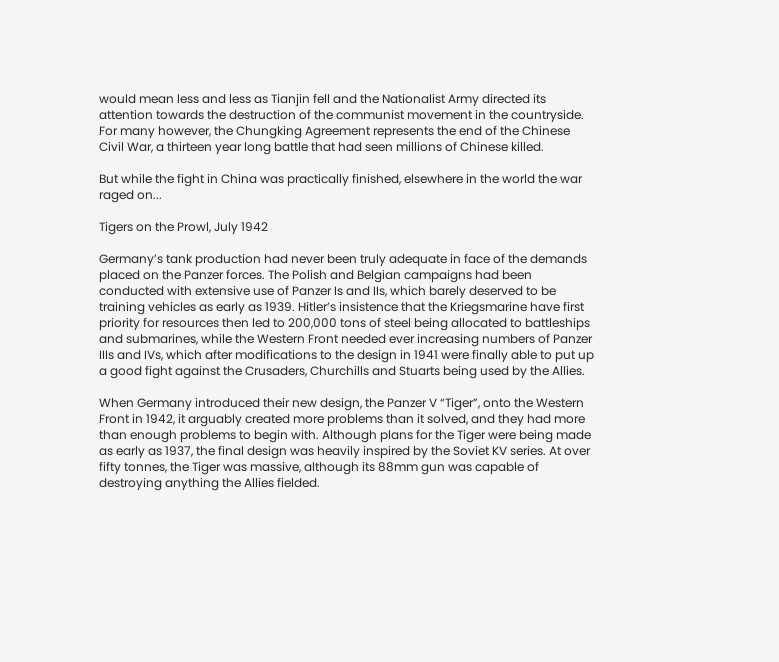would mean less and less as Tianjin fell and the Nationalist Army directed its attention towards the destruction of the communist movement in the countryside. For many however, the Chungking Agreement represents the end of the Chinese Civil War, a thirteen year long battle that had seen millions of Chinese killed.

But while the fight in China was practically finished, elsewhere in the world the war raged on...

Tigers on the Prowl, July 1942

Germany’s tank production had never been truly adequate in face of the demands placed on the Panzer forces. The Polish and Belgian campaigns had been conducted with extensive use of Panzer Is and IIs, which barely deserved to be training vehicles as early as 1939. Hitler’s insistence that the Kriegsmarine have first priority for resources then led to 200,000 tons of steel being allocated to battleships and submarines, while the Western Front needed ever increasing numbers of Panzer IIIs and IVs, which after modifications to the design in 1941 were finally able to put up a good fight against the Crusaders, Churchills and Stuarts being used by the Allies.

When Germany introduced their new design, the Panzer V “Tiger”, onto the Western Front in 1942, it arguably created more problems than it solved, and they had more than enough problems to begin with. Although plans for the Tiger were being made as early as 1937, the final design was heavily inspired by the Soviet KV series. At over fifty tonnes, the Tiger was massive, although its 88mm gun was capable of destroying anything the Allies fielded.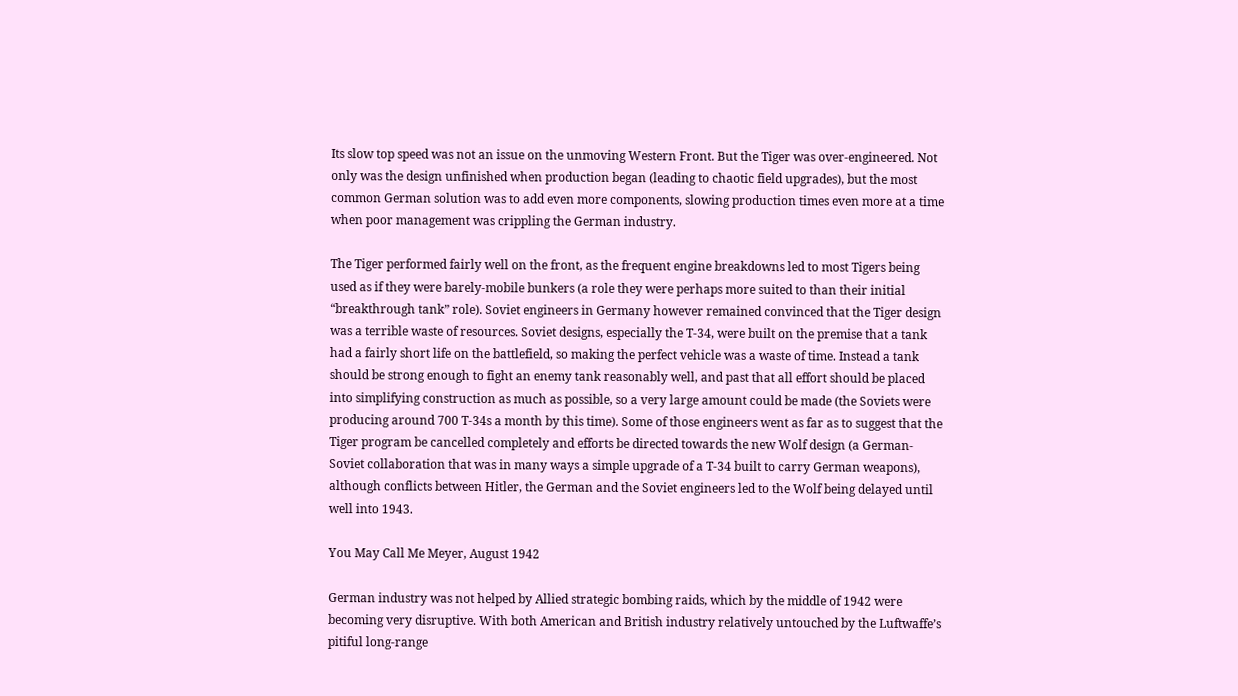Its slow top speed was not an issue on the unmoving Western Front. But the Tiger was over-engineered. Not only was the design unfinished when production began (leading to chaotic field upgrades), but the most common German solution was to add even more components, slowing production times even more at a time when poor management was crippling the German industry.

The Tiger performed fairly well on the front, as the frequent engine breakdowns led to most Tigers being used as if they were barely-mobile bunkers (a role they were perhaps more suited to than their initial “breakthrough tank” role). Soviet engineers in Germany however remained convinced that the Tiger design was a terrible waste of resources. Soviet designs, especially the T-34, were built on the premise that a tank had a fairly short life on the battlefield, so making the perfect vehicle was a waste of time. Instead a tank should be strong enough to fight an enemy tank reasonably well, and past that all effort should be placed into simplifying construction as much as possible, so a very large amount could be made (the Soviets were producing around 700 T-34s a month by this time). Some of those engineers went as far as to suggest that the Tiger program be cancelled completely and efforts be directed towards the new Wolf design (a German-Soviet collaboration that was in many ways a simple upgrade of a T-34 built to carry German weapons), although conflicts between Hitler, the German and the Soviet engineers led to the Wolf being delayed until well into 1943.

You May Call Me Meyer, August 1942

German industry was not helped by Allied strategic bombing raids, which by the middle of 1942 were becoming very disruptive. With both American and British industry relatively untouched by the Luftwaffe’s pitiful long-range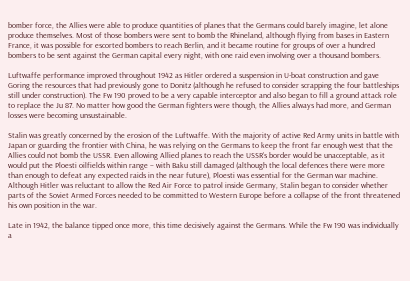bomber force, the Allies were able to produce quantities of planes that the Germans could barely imagine, let alone produce themselves. Most of those bombers were sent to bomb the Rhineland, although flying from bases in Eastern France, it was possible for escorted bombers to reach Berlin, and it became routine for groups of over a hundred bombers to be sent against the German capital every night, with one raid even involving over a thousand bombers.

Luftwaffe performance improved throughout 1942 as Hitler ordered a suspension in U-boat construction and gave Goring the resources that had previously gone to Donitz (although he refused to consider scrapping the four battleships still under construction). The Fw 190 proved to be a very capable interceptor and also began to fill a ground attack role to replace the Ju 87. No matter how good the German fighters were though, the Allies always had more, and German losses were becoming unsustainable.

Stalin was greatly concerned by the erosion of the Luftwaffe. With the majority of active Red Army units in battle with Japan or guarding the frontier with China, he was relying on the Germans to keep the front far enough west that the Allies could not bomb the USSR. Even allowing Allied planes to reach the USSR’s border would be unacceptable, as it would put the Ploesti oilfields within range – with Baku still damaged (although the local defences there were more than enough to defeat any expected raids in the near future), Ploesti was essential for the German war machine. Although Hitler was reluctant to allow the Red Air Force to patrol inside Germany, Stalin began to consider whether parts of the Soviet Armed Forces needed to be committed to Western Europe before a collapse of the front threatened his own position in the war.

Late in 1942, the balance tipped once more, this time decisively against the Germans. While the Fw 190 was individually a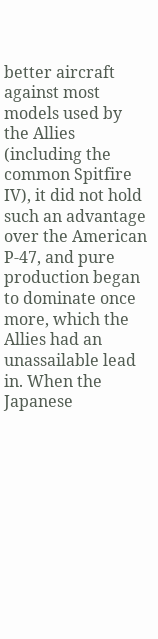better aircraft against most models used by the Allies (including the common Spitfire IV), it did not hold such an advantage over the American P-47, and pure production began to dominate once more, which the Allies had an unassailable lead in. When the Japanese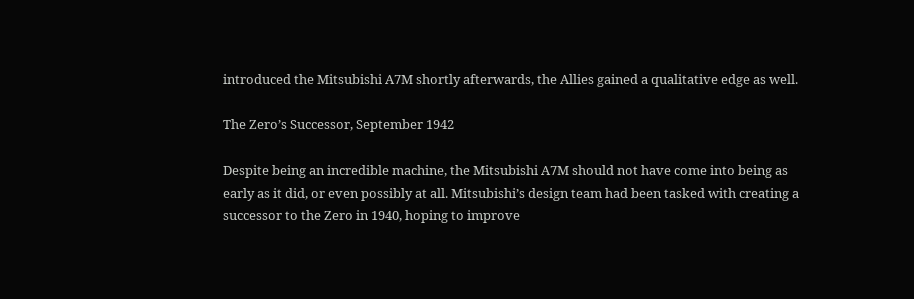introduced the Mitsubishi A7M shortly afterwards, the Allies gained a qualitative edge as well.

The Zero’s Successor, September 1942

Despite being an incredible machine, the Mitsubishi A7M should not have come into being as early as it did, or even possibly at all. Mitsubishi’s design team had been tasked with creating a successor to the Zero in 1940, hoping to improve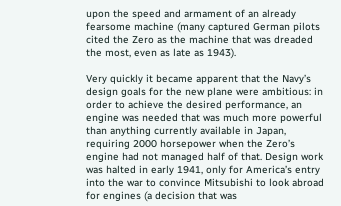upon the speed and armament of an already fearsome machine (many captured German pilots cited the Zero as the machine that was dreaded the most, even as late as 1943).

Very quickly it became apparent that the Navy’s design goals for the new plane were ambitious: in order to achieve the desired performance, an engine was needed that was much more powerful than anything currently available in Japan, requiring 2000 horsepower when the Zero’s engine had not managed half of that. Design work was halted in early 1941, only for America’s entry into the war to convince Mitsubishi to look abroad for engines (a decision that was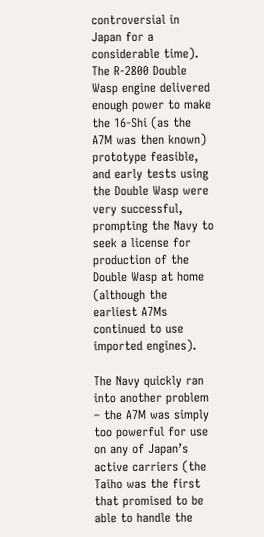controversial in Japan for a considerable time). The R-2800 Double Wasp engine delivered enough power to make the 16-Shi (as the A7M was then known) prototype feasible, and early tests using the Double Wasp were very successful, prompting the Navy to seek a license for production of the Double Wasp at home (although the earliest A7Ms continued to use imported engines).

The Navy quickly ran into another problem – the A7M was simply too powerful for use on any of Japan’s active carriers (the Taiho was the first that promised to be able to handle the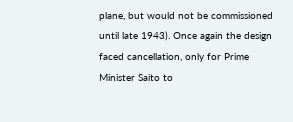plane, but would not be commissioned until late 1943). Once again the design faced cancellation, only for Prime Minister Saito to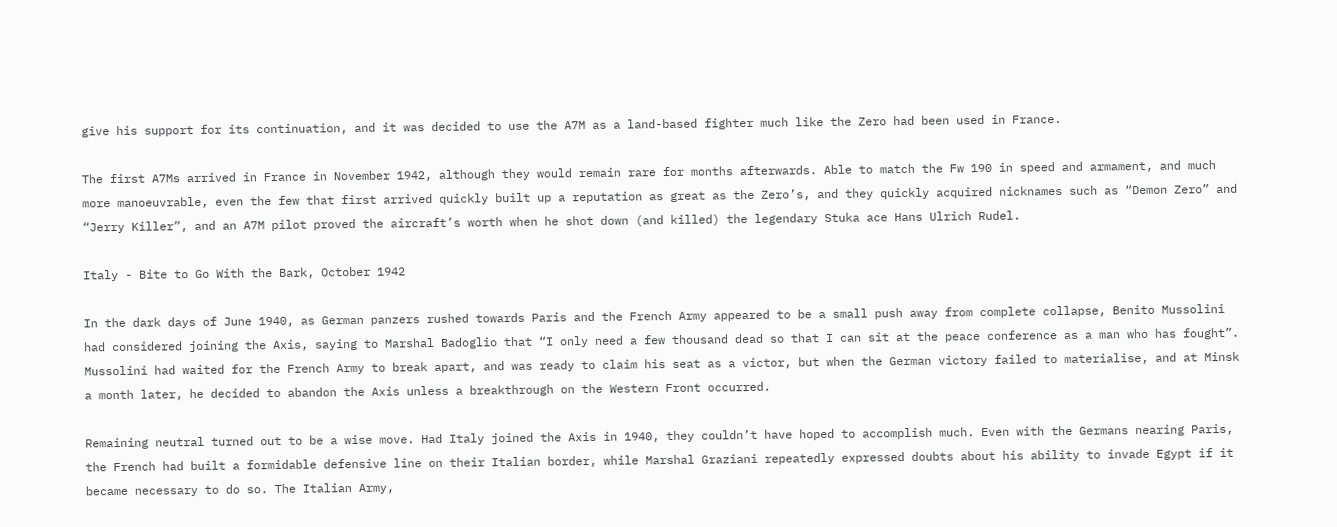give his support for its continuation, and it was decided to use the A7M as a land-based fighter much like the Zero had been used in France.

The first A7Ms arrived in France in November 1942, although they would remain rare for months afterwards. Able to match the Fw 190 in speed and armament, and much more manoeuvrable, even the few that first arrived quickly built up a reputation as great as the Zero’s, and they quickly acquired nicknames such as “Demon Zero” and “Jerry Killer”, and an A7M pilot proved the aircraft’s worth when he shot down (and killed) the legendary Stuka ace Hans Ulrich Rudel.

Italy - Bite to Go With the Bark, October 1942

In the dark days of June 1940, as German panzers rushed towards Paris and the French Army appeared to be a small push away from complete collapse, Benito Mussolini had considered joining the Axis, saying to Marshal Badoglio that “I only need a few thousand dead so that I can sit at the peace conference as a man who has fought”. Mussolini had waited for the French Army to break apart, and was ready to claim his seat as a victor, but when the German victory failed to materialise, and at Minsk a month later, he decided to abandon the Axis unless a breakthrough on the Western Front occurred.

Remaining neutral turned out to be a wise move. Had Italy joined the Axis in 1940, they couldn’t have hoped to accomplish much. Even with the Germans nearing Paris, the French had built a formidable defensive line on their Italian border, while Marshal Graziani repeatedly expressed doubts about his ability to invade Egypt if it became necessary to do so. The Italian Army,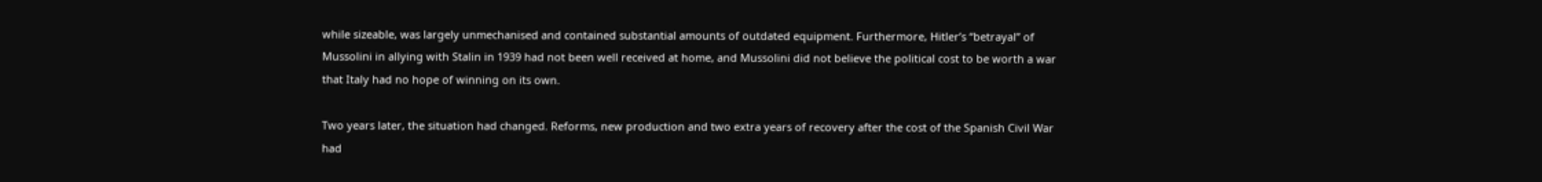while sizeable, was largely unmechanised and contained substantial amounts of outdated equipment. Furthermore, Hitler’s “betrayal” of Mussolini in allying with Stalin in 1939 had not been well received at home, and Mussolini did not believe the political cost to be worth a war that Italy had no hope of winning on its own.

Two years later, the situation had changed. Reforms, new production and two extra years of recovery after the cost of the Spanish Civil War had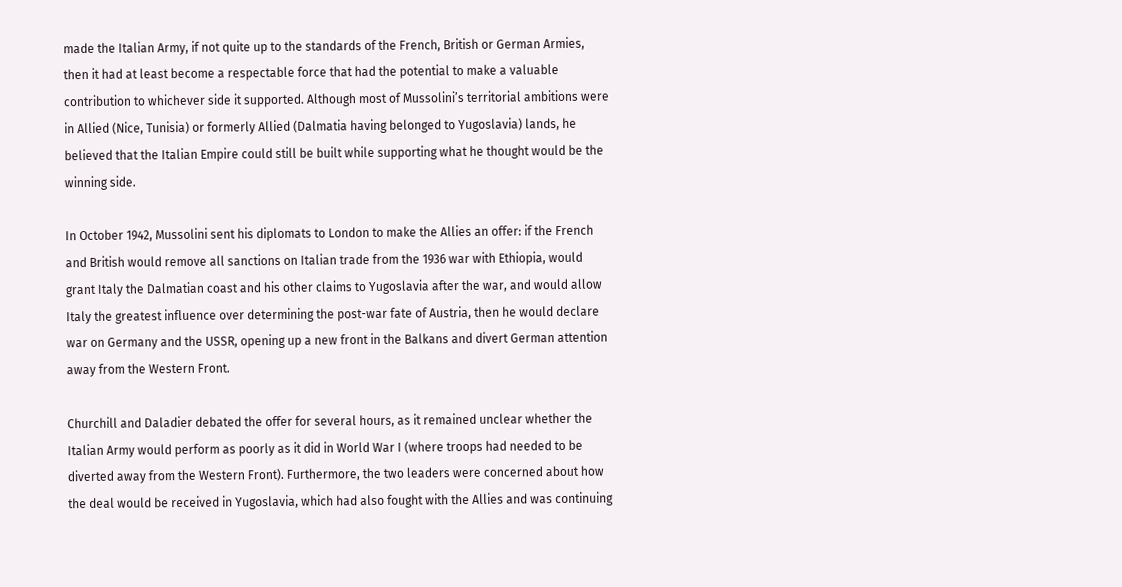made the Italian Army, if not quite up to the standards of the French, British or German Armies, then it had at least become a respectable force that had the potential to make a valuable contribution to whichever side it supported. Although most of Mussolini’s territorial ambitions were in Allied (Nice, Tunisia) or formerly Allied (Dalmatia having belonged to Yugoslavia) lands, he believed that the Italian Empire could still be built while supporting what he thought would be the winning side.

In October 1942, Mussolini sent his diplomats to London to make the Allies an offer: if the French and British would remove all sanctions on Italian trade from the 1936 war with Ethiopia, would grant Italy the Dalmatian coast and his other claims to Yugoslavia after the war, and would allow Italy the greatest influence over determining the post-war fate of Austria, then he would declare war on Germany and the USSR, opening up a new front in the Balkans and divert German attention away from the Western Front.

Churchill and Daladier debated the offer for several hours, as it remained unclear whether the Italian Army would perform as poorly as it did in World War I (where troops had needed to be diverted away from the Western Front). Furthermore, the two leaders were concerned about how the deal would be received in Yugoslavia, which had also fought with the Allies and was continuing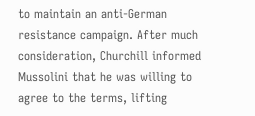to maintain an anti-German resistance campaign. After much consideration, Churchill informed Mussolini that he was willing to agree to the terms, lifting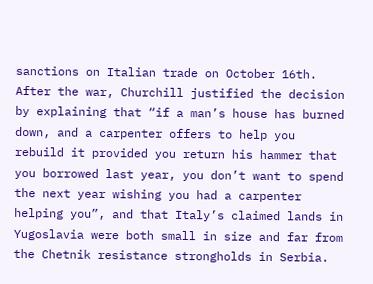sanctions on Italian trade on October 16th. After the war, Churchill justified the decision by explaining that “if a man’s house has burned down, and a carpenter offers to help you rebuild it provided you return his hammer that you borrowed last year, you don’t want to spend the next year wishing you had a carpenter helping you”, and that Italy’s claimed lands in Yugoslavia were both small in size and far from the Chetnik resistance strongholds in Serbia.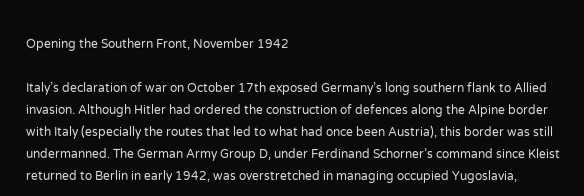Opening the Southern Front, November 1942

Italy’s declaration of war on October 17th exposed Germany’s long southern flank to Allied invasion. Although Hitler had ordered the construction of defences along the Alpine border with Italy (especially the routes that led to what had once been Austria), this border was still undermanned. The German Army Group D, under Ferdinand Schorner’s command since Kleist returned to Berlin in early 1942, was overstretched in managing occupied Yugoslavia,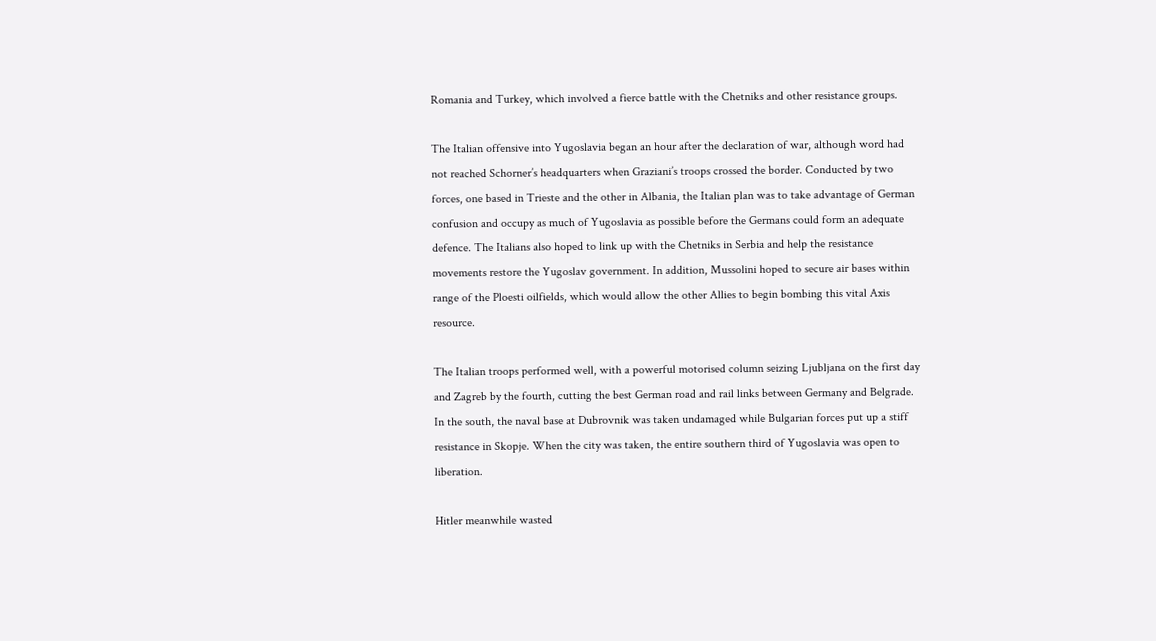Romania and Turkey, which involved a fierce battle with the Chetniks and other resistance groups.

The Italian offensive into Yugoslavia began an hour after the declaration of war, although word had not reached Schorner’s headquarters when Graziani’s troops crossed the border. Conducted by two forces, one based in Trieste and the other in Albania, the Italian plan was to take advantage of German confusion and occupy as much of Yugoslavia as possible before the Germans could form an adequate defence. The Italians also hoped to link up with the Chetniks in Serbia and help the resistance movements restore the Yugoslav government. In addition, Mussolini hoped to secure air bases within range of the Ploesti oilfields, which would allow the other Allies to begin bombing this vital Axis resource.

The Italian troops performed well, with a powerful motorised column seizing Ljubljana on the first day and Zagreb by the fourth, cutting the best German road and rail links between Germany and Belgrade. In the south, the naval base at Dubrovnik was taken undamaged while Bulgarian forces put up a stiff resistance in Skopje. When the city was taken, the entire southern third of Yugoslavia was open to liberation.

Hitler meanwhile wasted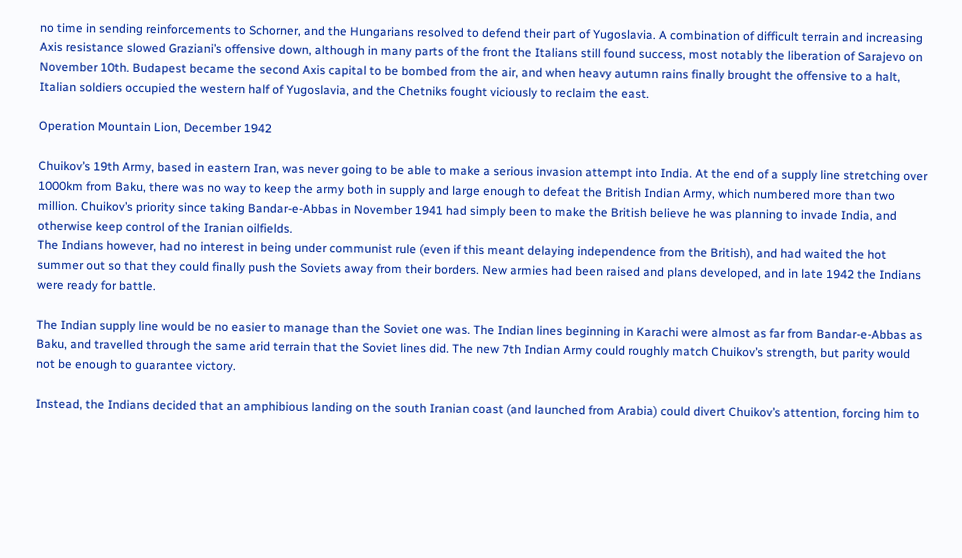no time in sending reinforcements to Schorner, and the Hungarians resolved to defend their part of Yugoslavia. A combination of difficult terrain and increasing Axis resistance slowed Graziani’s offensive down, although in many parts of the front the Italians still found success, most notably the liberation of Sarajevo on November 10th. Budapest became the second Axis capital to be bombed from the air, and when heavy autumn rains finally brought the offensive to a halt, Italian soldiers occupied the western half of Yugoslavia, and the Chetniks fought viciously to reclaim the east.

Operation Mountain Lion, December 1942

Chuikov’s 19th Army, based in eastern Iran, was never going to be able to make a serious invasion attempt into India. At the end of a supply line stretching over 1000km from Baku, there was no way to keep the army both in supply and large enough to defeat the British Indian Army, which numbered more than two million. Chuikov’s priority since taking Bandar-e-Abbas in November 1941 had simply been to make the British believe he was planning to invade India, and otherwise keep control of the Iranian oilfields.
The Indians however, had no interest in being under communist rule (even if this meant delaying independence from the British), and had waited the hot summer out so that they could finally push the Soviets away from their borders. New armies had been raised and plans developed, and in late 1942 the Indians were ready for battle.

The Indian supply line would be no easier to manage than the Soviet one was. The Indian lines beginning in Karachi were almost as far from Bandar-e-Abbas as Baku, and travelled through the same arid terrain that the Soviet lines did. The new 7th Indian Army could roughly match Chuikov’s strength, but parity would not be enough to guarantee victory.

Instead, the Indians decided that an amphibious landing on the south Iranian coast (and launched from Arabia) could divert Chuikov’s attention, forcing him to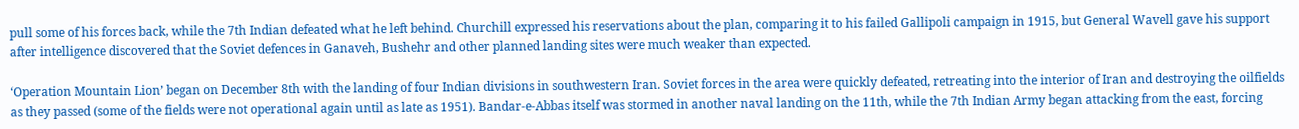pull some of his forces back, while the 7th Indian defeated what he left behind. Churchill expressed his reservations about the plan, comparing it to his failed Gallipoli campaign in 1915, but General Wavell gave his support after intelligence discovered that the Soviet defences in Ganaveh, Bushehr and other planned landing sites were much weaker than expected.

‘Operation Mountain Lion’ began on December 8th with the landing of four Indian divisions in southwestern Iran. Soviet forces in the area were quickly defeated, retreating into the interior of Iran and destroying the oilfields as they passed (some of the fields were not operational again until as late as 1951). Bandar-e-Abbas itself was stormed in another naval landing on the 11th, while the 7th Indian Army began attacking from the east, forcing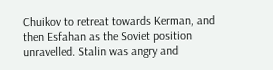Chuikov to retreat towards Kerman, and then Esfahan as the Soviet position unravelled. Stalin was angry and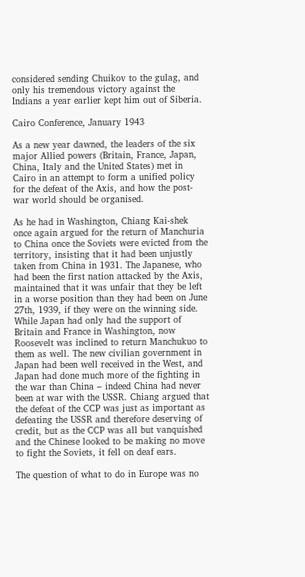considered sending Chuikov to the gulag, and only his tremendous victory against the Indians a year earlier kept him out of Siberia.

Cairo Conference, January 1943

As a new year dawned, the leaders of the six major Allied powers (Britain, France, Japan, China, Italy and the United States) met in Cairo in an attempt to form a unified policy for the defeat of the Axis, and how the post-war world should be organised.

As he had in Washington, Chiang Kai-shek once again argued for the return of Manchuria to China once the Soviets were evicted from the territory, insisting that it had been unjustly taken from China in 1931. The Japanese, who had been the first nation attacked by the Axis, maintained that it was unfair that they be left in a worse position than they had been on June 27th, 1939, if they were on the winning side. While Japan had only had the support of Britain and France in Washington, now Roosevelt was inclined to return Manchukuo to them as well. The new civilian government in Japan had been well received in the West, and Japan had done much more of the fighting in the war than China – indeed China had never been at war with the USSR. Chiang argued that the defeat of the CCP was just as important as defeating the USSR and therefore deserving of credit, but as the CCP was all but vanquished and the Chinese looked to be making no move to fight the Soviets, it fell on deaf ears.

The question of what to do in Europe was no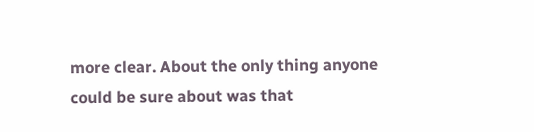more clear. About the only thing anyone could be sure about was that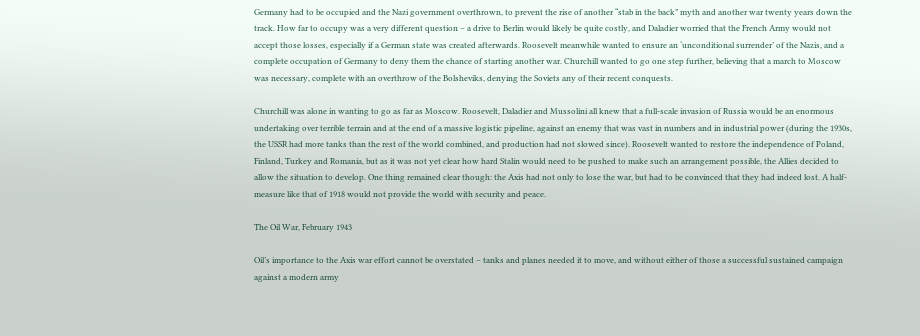Germany had to be occupied and the Nazi government overthrown, to prevent the rise of another “stab in the back” myth and another war twenty years down the track. How far to occupy was a very different question – a drive to Berlin would likely be quite costly, and Daladier worried that the French Army would not accept those losses, especially if a German state was created afterwards. Roosevelt meanwhile wanted to ensure an ‘unconditional surrender’ of the Nazis, and a complete occupation of Germany to deny them the chance of starting another war. Churchill wanted to go one step further, believing that a march to Moscow was necessary, complete with an overthrow of the Bolsheviks, denying the Soviets any of their recent conquests.

Churchill was alone in wanting to go as far as Moscow. Roosevelt, Daladier and Mussolini all knew that a full-scale invasion of Russia would be an enormous undertaking over terrible terrain and at the end of a massive logistic pipeline, against an enemy that was vast in numbers and in industrial power (during the 1930s, the USSR had more tanks than the rest of the world combined, and production had not slowed since). Roosevelt wanted to restore the independence of Poland, Finland, Turkey and Romania, but as it was not yet clear how hard Stalin would need to be pushed to make such an arrangement possible, the Allies decided to allow the situation to develop. One thing remained clear though: the Axis had not only to lose the war, but had to be convinced that they had indeed lost. A half-measure like that of 1918 would not provide the world with security and peace.

The Oil War, February 1943

Oil’s importance to the Axis war effort cannot be overstated – tanks and planes needed it to move, and without either of those a successful sustained campaign against a modern army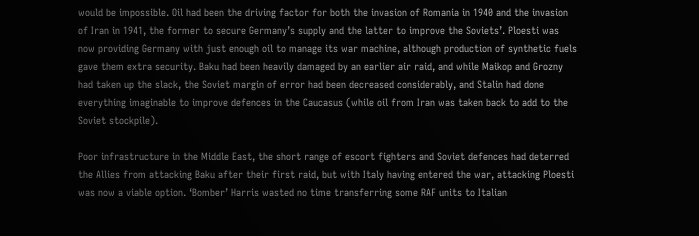would be impossible. Oil had been the driving factor for both the invasion of Romania in 1940 and the invasion of Iran in 1941, the former to secure Germany’s supply and the latter to improve the Soviets’. Ploesti was now providing Germany with just enough oil to manage its war machine, although production of synthetic fuels gave them extra security. Baku had been heavily damaged by an earlier air raid, and while Maikop and Grozny had taken up the slack, the Soviet margin of error had been decreased considerably, and Stalin had done everything imaginable to improve defences in the Caucasus (while oil from Iran was taken back to add to the Soviet stockpile).

Poor infrastructure in the Middle East, the short range of escort fighters and Soviet defences had deterred the Allies from attacking Baku after their first raid, but with Italy having entered the war, attacking Ploesti was now a viable option. ‘Bomber’ Harris wasted no time transferring some RAF units to Italian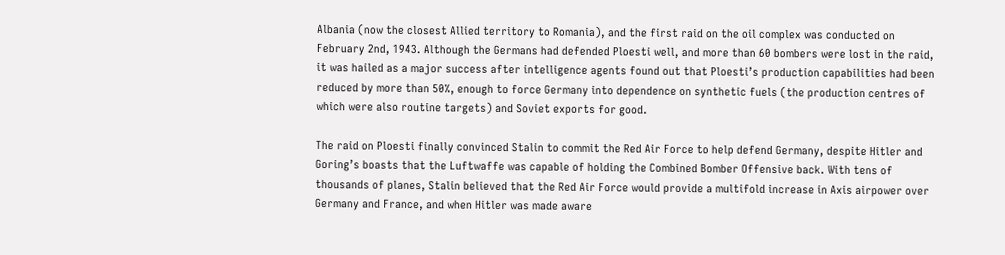Albania (now the closest Allied territory to Romania), and the first raid on the oil complex was conducted on February 2nd, 1943. Although the Germans had defended Ploesti well, and more than 60 bombers were lost in the raid, it was hailed as a major success after intelligence agents found out that Ploesti’s production capabilities had been reduced by more than 50%, enough to force Germany into dependence on synthetic fuels (the production centres of which were also routine targets) and Soviet exports for good.

The raid on Ploesti finally convinced Stalin to commit the Red Air Force to help defend Germany, despite Hitler and Goring’s boasts that the Luftwaffe was capable of holding the Combined Bomber Offensive back. With tens of thousands of planes, Stalin believed that the Red Air Force would provide a multifold increase in Axis airpower over Germany and France, and when Hitler was made aware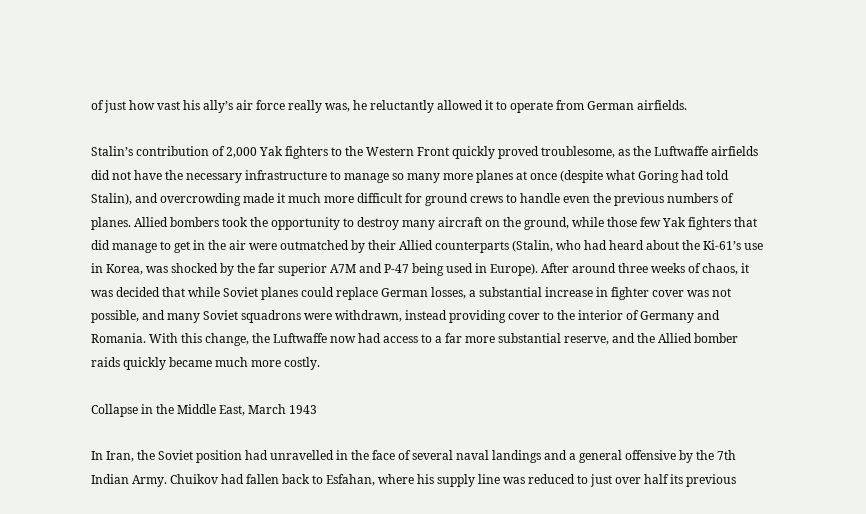of just how vast his ally’s air force really was, he reluctantly allowed it to operate from German airfields.

Stalin’s contribution of 2,000 Yak fighters to the Western Front quickly proved troublesome, as the Luftwaffe airfields did not have the necessary infrastructure to manage so many more planes at once (despite what Goring had told Stalin), and overcrowding made it much more difficult for ground crews to handle even the previous numbers of planes. Allied bombers took the opportunity to destroy many aircraft on the ground, while those few Yak fighters that did manage to get in the air were outmatched by their Allied counterparts (Stalin, who had heard about the Ki-61’s use in Korea, was shocked by the far superior A7M and P-47 being used in Europe). After around three weeks of chaos, it was decided that while Soviet planes could replace German losses, a substantial increase in fighter cover was not possible, and many Soviet squadrons were withdrawn, instead providing cover to the interior of Germany and Romania. With this change, the Luftwaffe now had access to a far more substantial reserve, and the Allied bomber raids quickly became much more costly.

Collapse in the Middle East, March 1943

In Iran, the Soviet position had unravelled in the face of several naval landings and a general offensive by the 7th Indian Army. Chuikov had fallen back to Esfahan, where his supply line was reduced to just over half its previous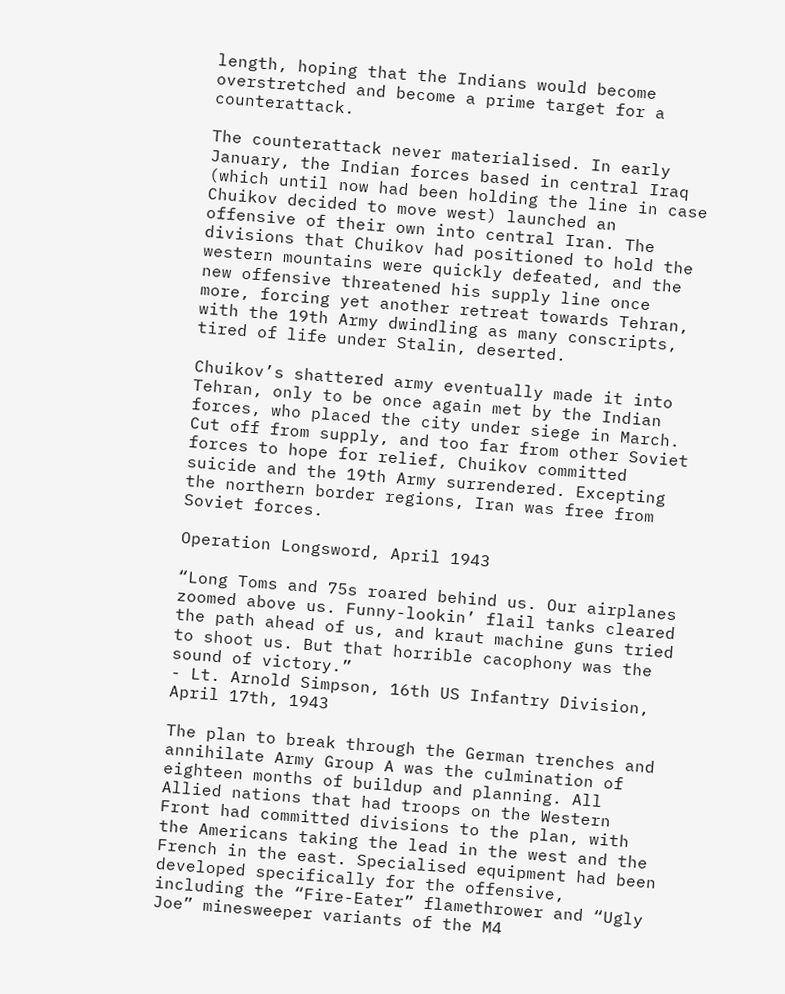length, hoping that the Indians would become overstretched and become a prime target for a counterattack.

The counterattack never materialised. In early January, the Indian forces based in central Iraq (which until now had been holding the line in case Chuikov decided to move west) launched an offensive of their own into central Iran. The divisions that Chuikov had positioned to hold the western mountains were quickly defeated, and the new offensive threatened his supply line once more, forcing yet another retreat towards Tehran, with the 19th Army dwindling as many conscripts, tired of life under Stalin, deserted.

Chuikov’s shattered army eventually made it into Tehran, only to be once again met by the Indian forces, who placed the city under siege in March. Cut off from supply, and too far from other Soviet forces to hope for relief, Chuikov committed suicide and the 19th Army surrendered. Excepting the northern border regions, Iran was free from Soviet forces.

Operation Longsword, April 1943

“Long Toms and 75s roared behind us. Our airplanes zoomed above us. Funny-lookin’ flail tanks cleared the path ahead of us, and kraut machine guns tried to shoot us. But that horrible cacophony was the sound of victory.”
- Lt. Arnold Simpson, 16th US Infantry Division, April 17th, 1943

The plan to break through the German trenches and annihilate Army Group A was the culmination of eighteen months of buildup and planning. All Allied nations that had troops on the Western Front had committed divisions to the plan, with the Americans taking the lead in the west and the French in the east. Specialised equipment had been developed specifically for the offensive, including the “Fire-Eater” flamethrower and “Ugly Joe” minesweeper variants of the M4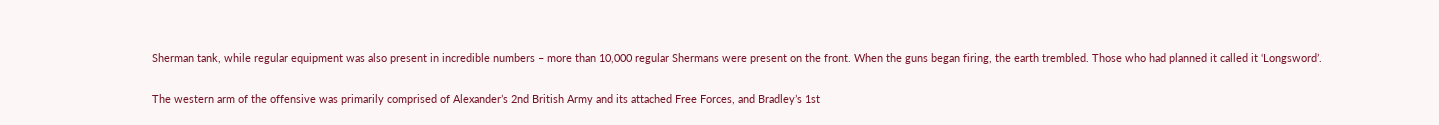Sherman tank, while regular equipment was also present in incredible numbers – more than 10,000 regular Shermans were present on the front. When the guns began firing, the earth trembled. Those who had planned it called it ‘Longsword’.

The western arm of the offensive was primarily comprised of Alexander’s 2nd British Army and its attached Free Forces, and Bradley’s 1st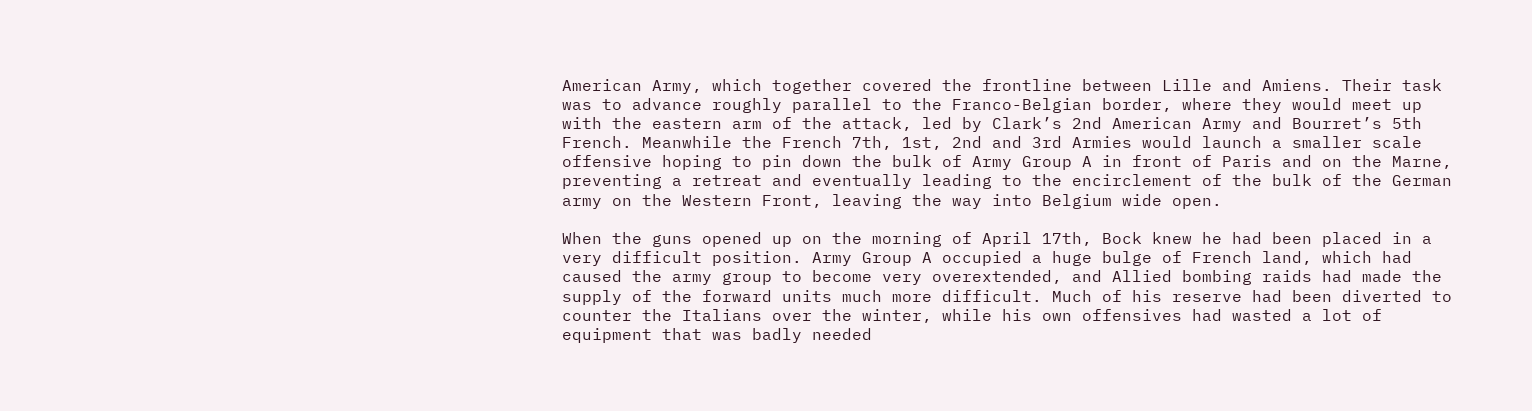American Army, which together covered the frontline between Lille and Amiens. Their task was to advance roughly parallel to the Franco-Belgian border, where they would meet up with the eastern arm of the attack, led by Clark’s 2nd American Army and Bourret’s 5th French. Meanwhile the French 7th, 1st, 2nd and 3rd Armies would launch a smaller scale offensive hoping to pin down the bulk of Army Group A in front of Paris and on the Marne, preventing a retreat and eventually leading to the encirclement of the bulk of the German army on the Western Front, leaving the way into Belgium wide open.

When the guns opened up on the morning of April 17th, Bock knew he had been placed in a very difficult position. Army Group A occupied a huge bulge of French land, which had caused the army group to become very overextended, and Allied bombing raids had made the supply of the forward units much more difficult. Much of his reserve had been diverted to counter the Italians over the winter, while his own offensives had wasted a lot of equipment that was badly needed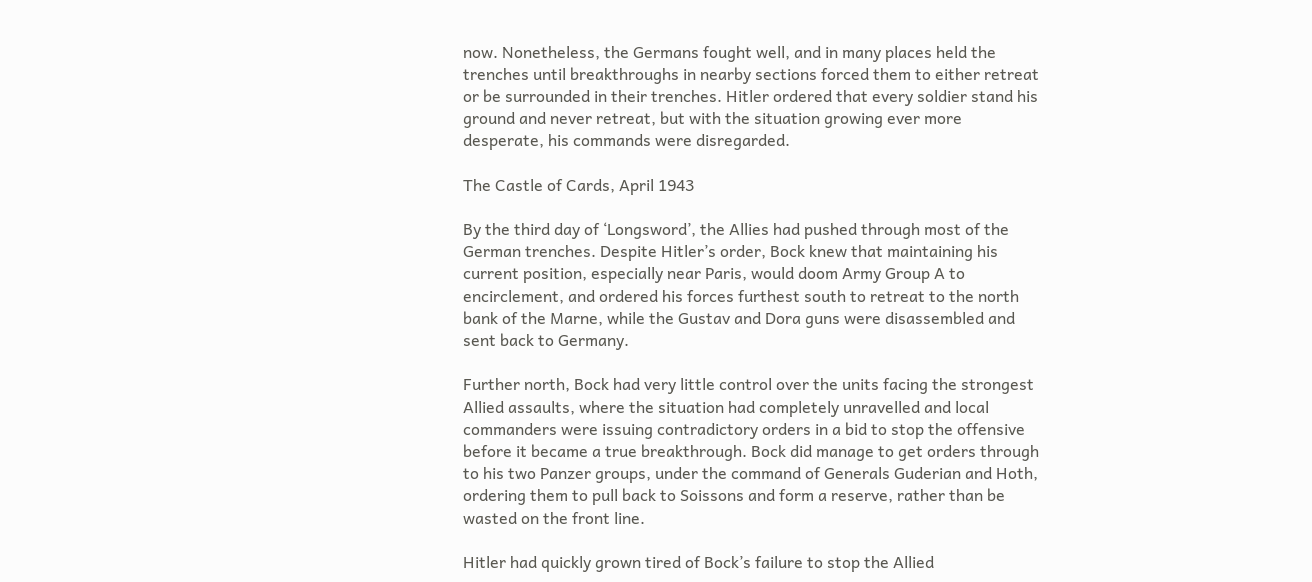now. Nonetheless, the Germans fought well, and in many places held the trenches until breakthroughs in nearby sections forced them to either retreat or be surrounded in their trenches. Hitler ordered that every soldier stand his ground and never retreat, but with the situation growing ever more desperate, his commands were disregarded.

The Castle of Cards, April 1943

By the third day of ‘Longsword’, the Allies had pushed through most of the German trenches. Despite Hitler’s order, Bock knew that maintaining his current position, especially near Paris, would doom Army Group A to encirclement, and ordered his forces furthest south to retreat to the north bank of the Marne, while the Gustav and Dora guns were disassembled and sent back to Germany.

Further north, Bock had very little control over the units facing the strongest Allied assaults, where the situation had completely unravelled and local commanders were issuing contradictory orders in a bid to stop the offensive before it became a true breakthrough. Bock did manage to get orders through to his two Panzer groups, under the command of Generals Guderian and Hoth, ordering them to pull back to Soissons and form a reserve, rather than be wasted on the front line.

Hitler had quickly grown tired of Bock’s failure to stop the Allied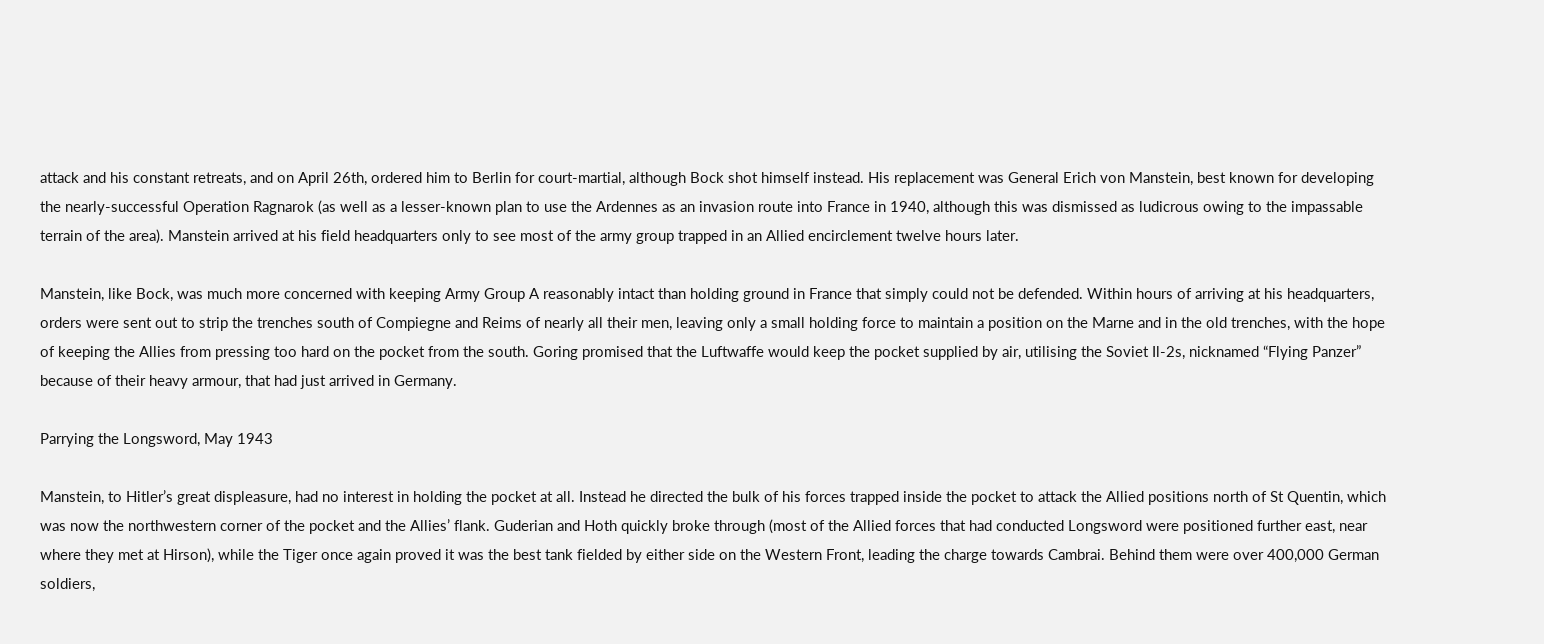attack and his constant retreats, and on April 26th, ordered him to Berlin for court-martial, although Bock shot himself instead. His replacement was General Erich von Manstein, best known for developing the nearly-successful Operation Ragnarok (as well as a lesser-known plan to use the Ardennes as an invasion route into France in 1940, although this was dismissed as ludicrous owing to the impassable terrain of the area). Manstein arrived at his field headquarters only to see most of the army group trapped in an Allied encirclement twelve hours later.

Manstein, like Bock, was much more concerned with keeping Army Group A reasonably intact than holding ground in France that simply could not be defended. Within hours of arriving at his headquarters, orders were sent out to strip the trenches south of Compiegne and Reims of nearly all their men, leaving only a small holding force to maintain a position on the Marne and in the old trenches, with the hope of keeping the Allies from pressing too hard on the pocket from the south. Goring promised that the Luftwaffe would keep the pocket supplied by air, utilising the Soviet Il-2s, nicknamed “Flying Panzer” because of their heavy armour, that had just arrived in Germany.

Parrying the Longsword, May 1943

Manstein, to Hitler’s great displeasure, had no interest in holding the pocket at all. Instead he directed the bulk of his forces trapped inside the pocket to attack the Allied positions north of St Quentin, which was now the northwestern corner of the pocket and the Allies’ flank. Guderian and Hoth quickly broke through (most of the Allied forces that had conducted Longsword were positioned further east, near where they met at Hirson), while the Tiger once again proved it was the best tank fielded by either side on the Western Front, leading the charge towards Cambrai. Behind them were over 400,000 German soldiers,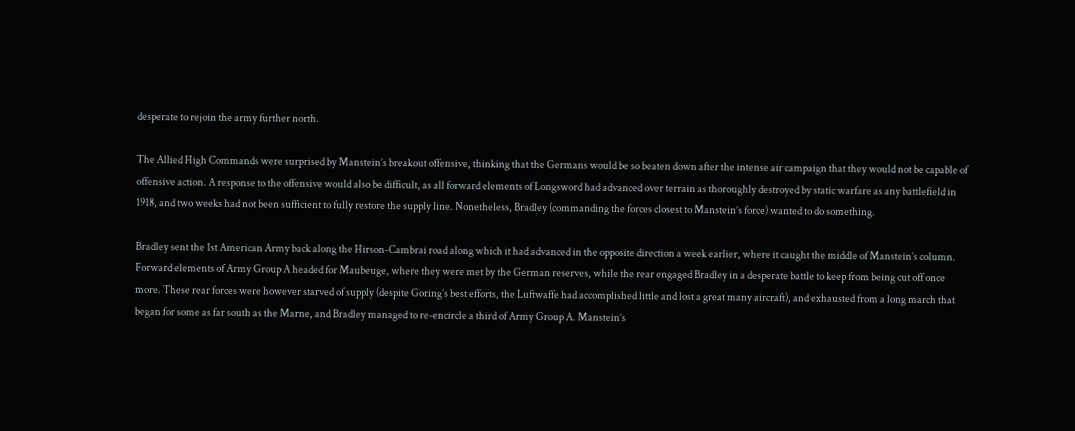desperate to rejoin the army further north.

The Allied High Commands were surprised by Manstein’s breakout offensive, thinking that the Germans would be so beaten down after the intense air campaign that they would not be capable of offensive action. A response to the offensive would also be difficult, as all forward elements of Longsword had advanced over terrain as thoroughly destroyed by static warfare as any battlefield in 1918, and two weeks had not been sufficient to fully restore the supply line. Nonetheless, Bradley (commanding the forces closest to Manstein’s force) wanted to do something.

Bradley sent the 1st American Army back along the Hirson-Cambrai road along which it had advanced in the opposite direction a week earlier, where it caught the middle of Manstein’s column. Forward elements of Army Group A headed for Maubeuge, where they were met by the German reserves, while the rear engaged Bradley in a desperate battle to keep from being cut off once more. These rear forces were however starved of supply (despite Goring’s best efforts, the Luftwaffe had accomplished little and lost a great many aircraft), and exhausted from a long march that began for some as far south as the Marne, and Bradley managed to re-encircle a third of Army Group A. Manstein’s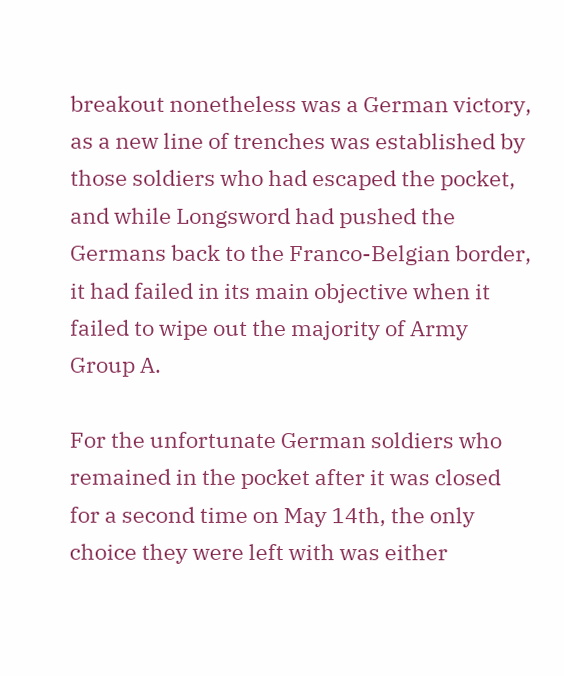breakout nonetheless was a German victory, as a new line of trenches was established by those soldiers who had escaped the pocket, and while Longsword had pushed the Germans back to the Franco-Belgian border, it had failed in its main objective when it failed to wipe out the majority of Army Group A.

For the unfortunate German soldiers who remained in the pocket after it was closed for a second time on May 14th, the only choice they were left with was either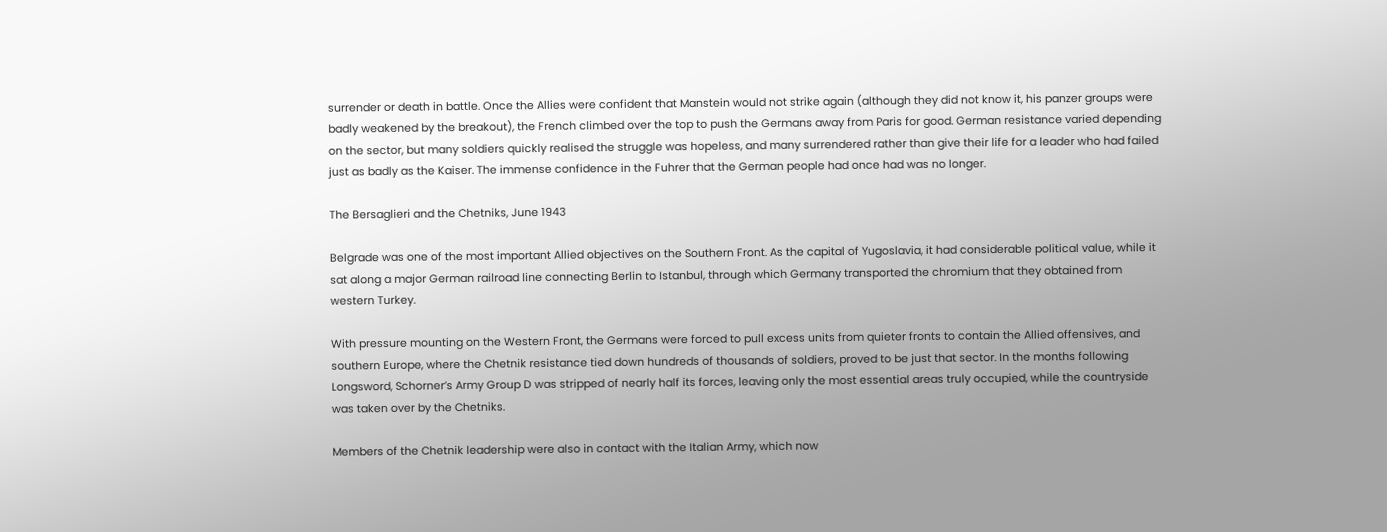surrender or death in battle. Once the Allies were confident that Manstein would not strike again (although they did not know it, his panzer groups were badly weakened by the breakout), the French climbed over the top to push the Germans away from Paris for good. German resistance varied depending on the sector, but many soldiers quickly realised the struggle was hopeless, and many surrendered rather than give their life for a leader who had failed just as badly as the Kaiser. The immense confidence in the Fuhrer that the German people had once had was no longer.

The Bersaglieri and the Chetniks, June 1943

Belgrade was one of the most important Allied objectives on the Southern Front. As the capital of Yugoslavia, it had considerable political value, while it sat along a major German railroad line connecting Berlin to Istanbul, through which Germany transported the chromium that they obtained from western Turkey.

With pressure mounting on the Western Front, the Germans were forced to pull excess units from quieter fronts to contain the Allied offensives, and southern Europe, where the Chetnik resistance tied down hundreds of thousands of soldiers, proved to be just that sector. In the months following Longsword, Schorner’s Army Group D was stripped of nearly half its forces, leaving only the most essential areas truly occupied, while the countryside was taken over by the Chetniks.

Members of the Chetnik leadership were also in contact with the Italian Army, which now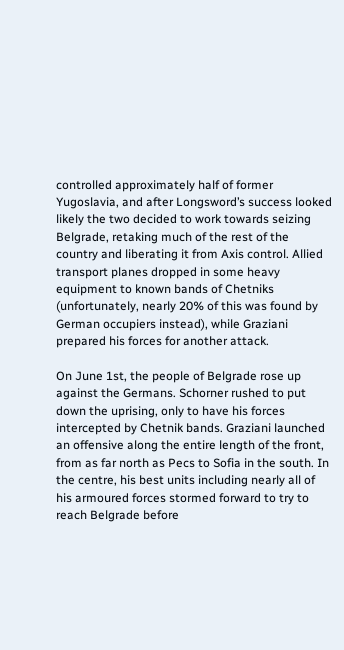controlled approximately half of former Yugoslavia, and after Longsword’s success looked likely the two decided to work towards seizing Belgrade, retaking much of the rest of the country and liberating it from Axis control. Allied transport planes dropped in some heavy equipment to known bands of Chetniks (unfortunately, nearly 20% of this was found by German occupiers instead), while Graziani prepared his forces for another attack.

On June 1st, the people of Belgrade rose up against the Germans. Schorner rushed to put down the uprising, only to have his forces intercepted by Chetnik bands. Graziani launched an offensive along the entire length of the front, from as far north as Pecs to Sofia in the south. In the centre, his best units including nearly all of his armoured forces stormed forward to try to reach Belgrade before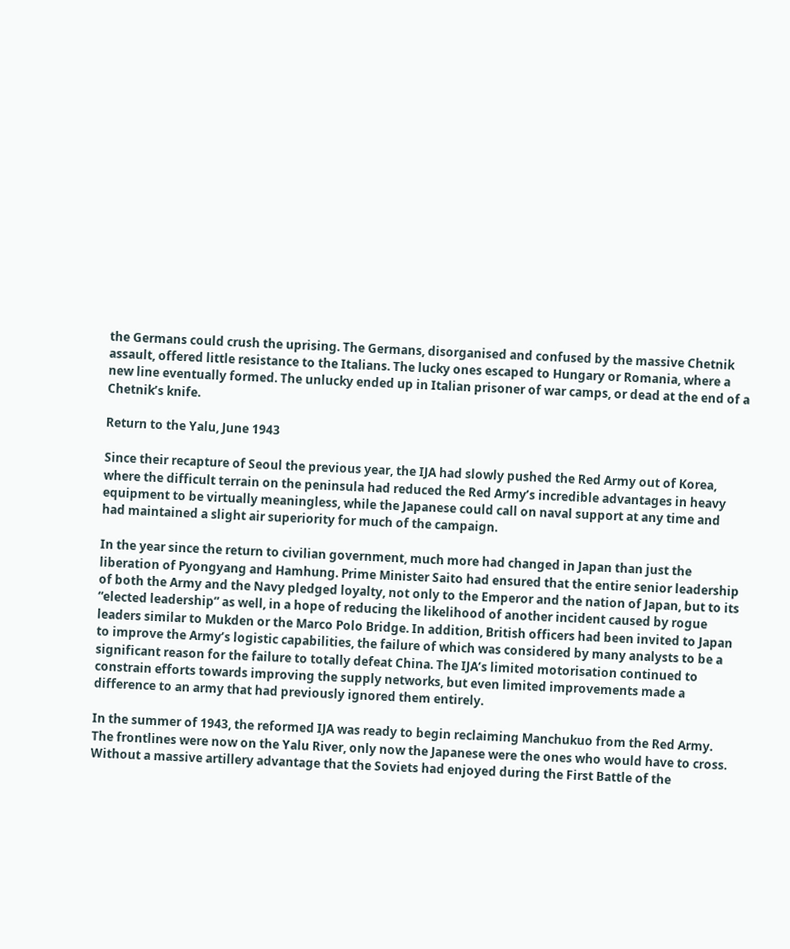the Germans could crush the uprising. The Germans, disorganised and confused by the massive Chetnik assault, offered little resistance to the Italians. The lucky ones escaped to Hungary or Romania, where a new line eventually formed. The unlucky ended up in Italian prisoner of war camps, or dead at the end of a Chetnik’s knife.

Return to the Yalu, June 1943

Since their recapture of Seoul the previous year, the IJA had slowly pushed the Red Army out of Korea, where the difficult terrain on the peninsula had reduced the Red Army’s incredible advantages in heavy equipment to be virtually meaningless, while the Japanese could call on naval support at any time and had maintained a slight air superiority for much of the campaign.

In the year since the return to civilian government, much more had changed in Japan than just the liberation of Pyongyang and Hamhung. Prime Minister Saito had ensured that the entire senior leadership of both the Army and the Navy pledged loyalty, not only to the Emperor and the nation of Japan, but to its “elected leadership” as well, in a hope of reducing the likelihood of another incident caused by rogue leaders similar to Mukden or the Marco Polo Bridge. In addition, British officers had been invited to Japan to improve the Army’s logistic capabilities, the failure of which was considered by many analysts to be a significant reason for the failure to totally defeat China. The IJA’s limited motorisation continued to constrain efforts towards improving the supply networks, but even limited improvements made a difference to an army that had previously ignored them entirely.

In the summer of 1943, the reformed IJA was ready to begin reclaiming Manchukuo from the Red Army. The frontlines were now on the Yalu River, only now the Japanese were the ones who would have to cross. Without a massive artillery advantage that the Soviets had enjoyed during the First Battle of the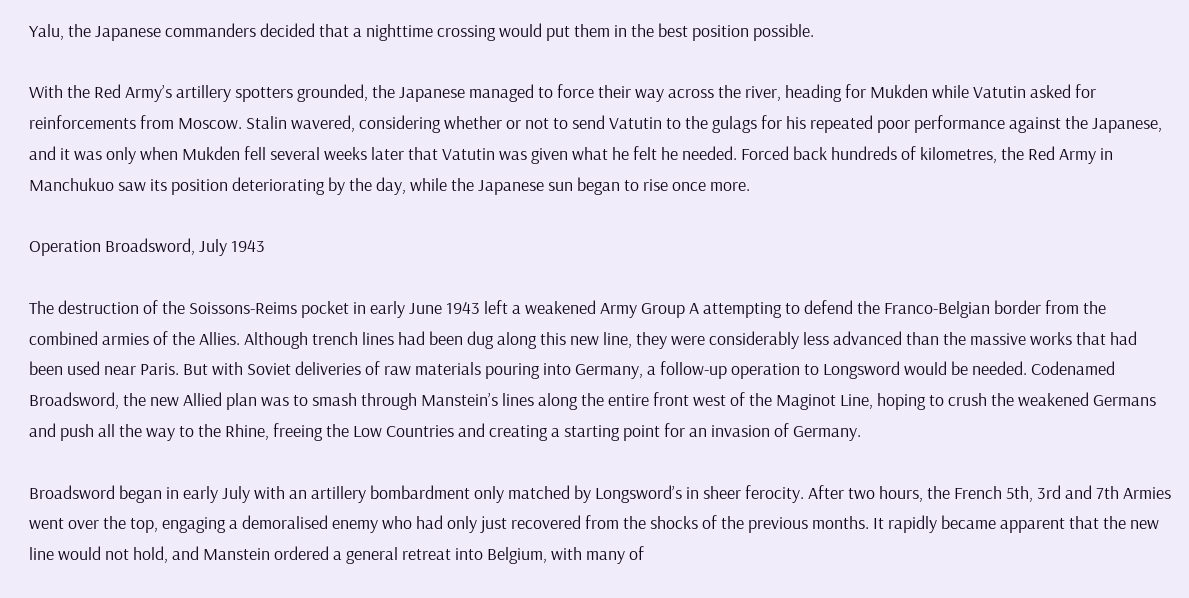Yalu, the Japanese commanders decided that a nighttime crossing would put them in the best position possible.

With the Red Army’s artillery spotters grounded, the Japanese managed to force their way across the river, heading for Mukden while Vatutin asked for reinforcements from Moscow. Stalin wavered, considering whether or not to send Vatutin to the gulags for his repeated poor performance against the Japanese, and it was only when Mukden fell several weeks later that Vatutin was given what he felt he needed. Forced back hundreds of kilometres, the Red Army in Manchukuo saw its position deteriorating by the day, while the Japanese sun began to rise once more.

Operation Broadsword, July 1943

The destruction of the Soissons-Reims pocket in early June 1943 left a weakened Army Group A attempting to defend the Franco-Belgian border from the combined armies of the Allies. Although trench lines had been dug along this new line, they were considerably less advanced than the massive works that had been used near Paris. But with Soviet deliveries of raw materials pouring into Germany, a follow-up operation to Longsword would be needed. Codenamed Broadsword, the new Allied plan was to smash through Manstein’s lines along the entire front west of the Maginot Line, hoping to crush the weakened Germans and push all the way to the Rhine, freeing the Low Countries and creating a starting point for an invasion of Germany.

Broadsword began in early July with an artillery bombardment only matched by Longsword’s in sheer ferocity. After two hours, the French 5th, 3rd and 7th Armies went over the top, engaging a demoralised enemy who had only just recovered from the shocks of the previous months. It rapidly became apparent that the new line would not hold, and Manstein ordered a general retreat into Belgium, with many of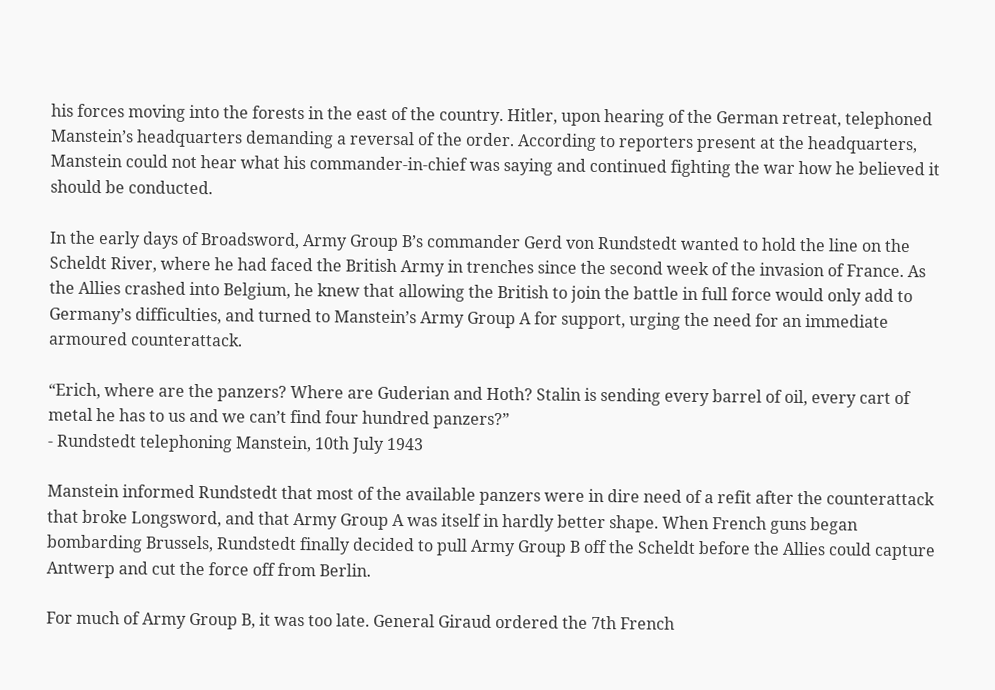his forces moving into the forests in the east of the country. Hitler, upon hearing of the German retreat, telephoned Manstein’s headquarters demanding a reversal of the order. According to reporters present at the headquarters, Manstein could not hear what his commander-in-chief was saying and continued fighting the war how he believed it should be conducted.

In the early days of Broadsword, Army Group B’s commander Gerd von Rundstedt wanted to hold the line on the Scheldt River, where he had faced the British Army in trenches since the second week of the invasion of France. As the Allies crashed into Belgium, he knew that allowing the British to join the battle in full force would only add to Germany’s difficulties, and turned to Manstein’s Army Group A for support, urging the need for an immediate armoured counterattack.

“Erich, where are the panzers? Where are Guderian and Hoth? Stalin is sending every barrel of oil, every cart of metal he has to us and we can’t find four hundred panzers?”
- Rundstedt telephoning Manstein, 10th July 1943

Manstein informed Rundstedt that most of the available panzers were in dire need of a refit after the counterattack that broke Longsword, and that Army Group A was itself in hardly better shape. When French guns began bombarding Brussels, Rundstedt finally decided to pull Army Group B off the Scheldt before the Allies could capture Antwerp and cut the force off from Berlin.

For much of Army Group B, it was too late. General Giraud ordered the 7th French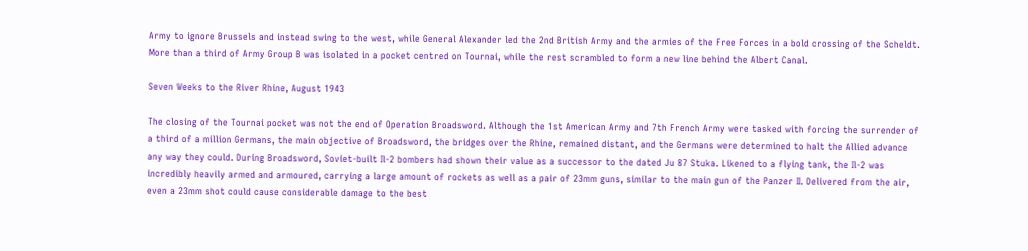Army to ignore Brussels and instead swing to the west, while General Alexander led the 2nd British Army and the armies of the Free Forces in a bold crossing of the Scheldt. More than a third of Army Group B was isolated in a pocket centred on Tournai, while the rest scrambled to form a new line behind the Albert Canal.

Seven Weeks to the River Rhine, August 1943

The closing of the Tournai pocket was not the end of Operation Broadsword. Although the 1st American Army and 7th French Army were tasked with forcing the surrender of a third of a million Germans, the main objective of Broadsword, the bridges over the Rhine, remained distant, and the Germans were determined to halt the Allied advance any way they could. During Broadsword, Soviet-built Il-2 bombers had shown their value as a successor to the dated Ju 87 Stuka. Likened to a flying tank, the Il-2 was incredibly heavily armed and armoured, carrying a large amount of rockets as well as a pair of 23mm guns, similar to the main gun of the Panzer II. Delivered from the air, even a 23mm shot could cause considerable damage to the best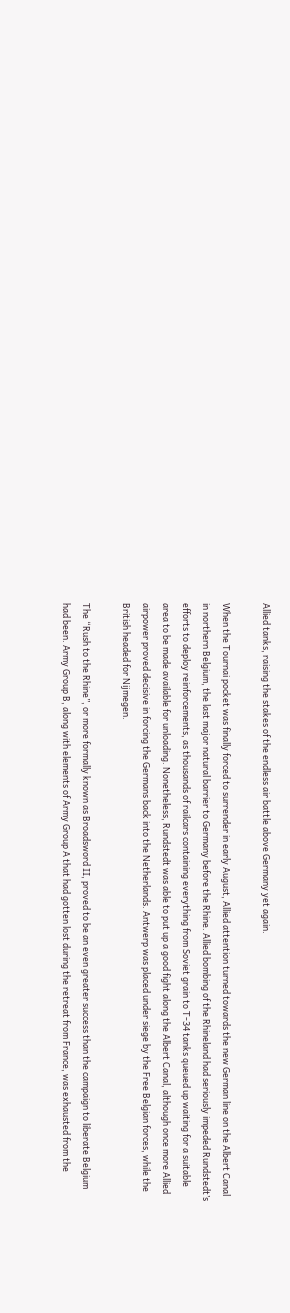Allied tanks, raising the stakes of the endless air battle above Germany yet again.

When the Tournai pocket was finally forced to surrender in early August, Allied attention turned towards the new German line on the Albert Canal in northern Belgium, the last major natural barrier to Germany before the Rhine. Allied bombing of the Rhineland had seriously impeded Rundstedt’s efforts to deploy reinforcements, as thousands of railcars containing everything from Soviet grain to T-34 tanks queued up waiting for a suitable area to be made available for unloading. Nonetheless, Rundstedt was able to put up a good fight along the Albert Canal, although once more Allied airpower proved decisive in forcing the Germans back into the Netherlands. Antwerp was placed under siege by the Free Belgian forces, while the British headed for Nijmegen.

The “Rush to the Rhine”, or more formally known as Broadsword II, proved to be an even greater success than the campaign to liberate Belgium had been. Army Group B, along with elements of Army Group A that had gotten lost during the retreat from France, was exhausted from the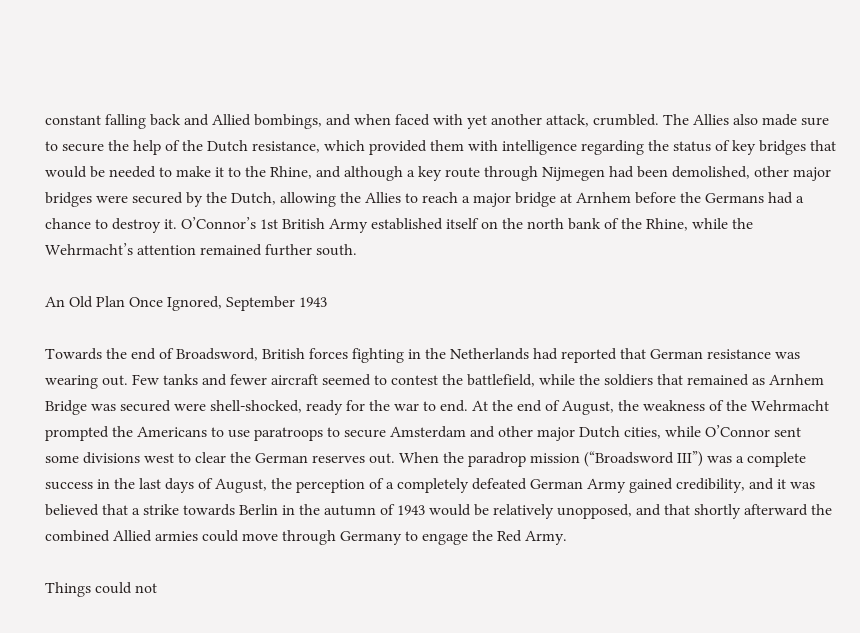constant falling back and Allied bombings, and when faced with yet another attack, crumbled. The Allies also made sure to secure the help of the Dutch resistance, which provided them with intelligence regarding the status of key bridges that would be needed to make it to the Rhine, and although a key route through Nijmegen had been demolished, other major bridges were secured by the Dutch, allowing the Allies to reach a major bridge at Arnhem before the Germans had a chance to destroy it. O’Connor’s 1st British Army established itself on the north bank of the Rhine, while the Wehrmacht’s attention remained further south.

An Old Plan Once Ignored, September 1943

Towards the end of Broadsword, British forces fighting in the Netherlands had reported that German resistance was wearing out. Few tanks and fewer aircraft seemed to contest the battlefield, while the soldiers that remained as Arnhem Bridge was secured were shell-shocked, ready for the war to end. At the end of August, the weakness of the Wehrmacht prompted the Americans to use paratroops to secure Amsterdam and other major Dutch cities, while O’Connor sent some divisions west to clear the German reserves out. When the paradrop mission (“Broadsword III”) was a complete success in the last days of August, the perception of a completely defeated German Army gained credibility, and it was believed that a strike towards Berlin in the autumn of 1943 would be relatively unopposed, and that shortly afterward the combined Allied armies could move through Germany to engage the Red Army.

Things could not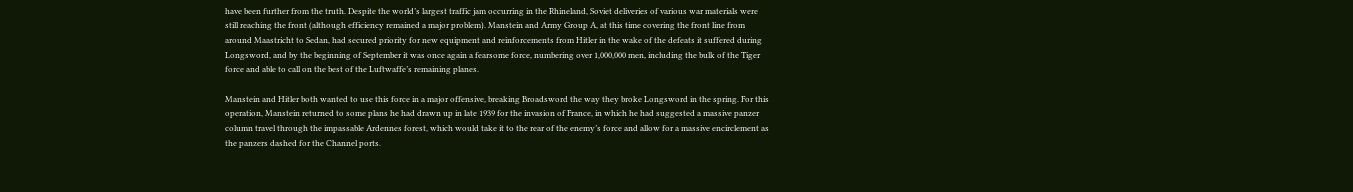have been further from the truth. Despite the world’s largest traffic jam occurring in the Rhineland, Soviet deliveries of various war materials were still reaching the front (although efficiency remained a major problem). Manstein and Army Group A, at this time covering the front line from around Maastricht to Sedan, had secured priority for new equipment and reinforcements from Hitler in the wake of the defeats it suffered during Longsword, and by the beginning of September it was once again a fearsome force, numbering over 1,000,000 men, including the bulk of the Tiger force and able to call on the best of the Luftwaffe’s remaining planes.

Manstein and Hitler both wanted to use this force in a major offensive, breaking Broadsword the way they broke Longsword in the spring. For this operation, Manstein returned to some plans he had drawn up in late 1939 for the invasion of France, in which he had suggested a massive panzer column travel through the impassable Ardennes forest, which would take it to the rear of the enemy’s force and allow for a massive encirclement as the panzers dashed for the Channel ports.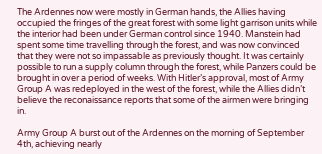The Ardennes now were mostly in German hands, the Allies having occupied the fringes of the great forest with some light garrison units while the interior had been under German control since 1940. Manstein had spent some time travelling through the forest, and was now convinced that they were not so impassable as previously thought. It was certainly possible to run a supply column through the forest, while Panzers could be brought in over a period of weeks. With Hitler’s approval, most of Army Group A was redeployed in the west of the forest, while the Allies didn’t believe the reconaissance reports that some of the airmen were bringing in.

Army Group A burst out of the Ardennes on the morning of September 4th, achieving nearly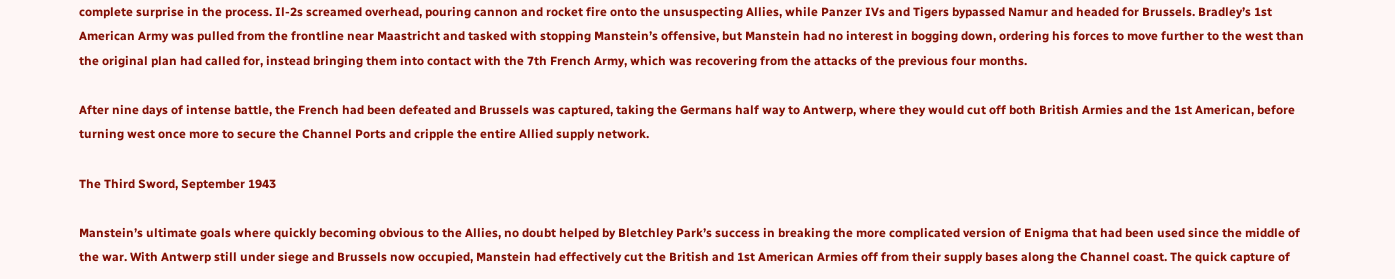complete surprise in the process. Il-2s screamed overhead, pouring cannon and rocket fire onto the unsuspecting Allies, while Panzer IVs and Tigers bypassed Namur and headed for Brussels. Bradley’s 1st American Army was pulled from the frontline near Maastricht and tasked with stopping Manstein’s offensive, but Manstein had no interest in bogging down, ordering his forces to move further to the west than the original plan had called for, instead bringing them into contact with the 7th French Army, which was recovering from the attacks of the previous four months.

After nine days of intense battle, the French had been defeated and Brussels was captured, taking the Germans half way to Antwerp, where they would cut off both British Armies and the 1st American, before turning west once more to secure the Channel Ports and cripple the entire Allied supply network.

The Third Sword, September 1943

Manstein’s ultimate goals where quickly becoming obvious to the Allies, no doubt helped by Bletchley Park’s success in breaking the more complicated version of Enigma that had been used since the middle of the war. With Antwerp still under siege and Brussels now occupied, Manstein had effectively cut the British and 1st American Armies off from their supply bases along the Channel coast. The quick capture of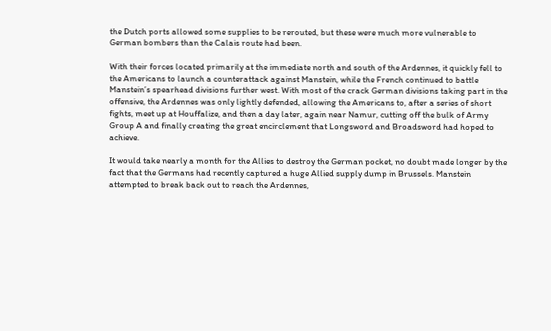the Dutch ports allowed some supplies to be rerouted, but these were much more vulnerable to German bombers than the Calais route had been.

With their forces located primarily at the immediate north and south of the Ardennes, it quickly fell to the Americans to launch a counterattack against Manstein, while the French continued to battle Manstein’s spearhead divisions further west. With most of the crack German divisions taking part in the offensive, the Ardennes was only lightly defended, allowing the Americans to, after a series of short fights, meet up at Houffalize, and then a day later, again near Namur, cutting off the bulk of Army Group A and finally creating the great encirclement that Longsword and Broadsword had hoped to achieve.

It would take nearly a month for the Allies to destroy the German pocket, no doubt made longer by the fact that the Germans had recently captured a huge Allied supply dump in Brussels. Manstein attempted to break back out to reach the Ardennes,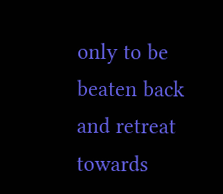only to be beaten back and retreat towards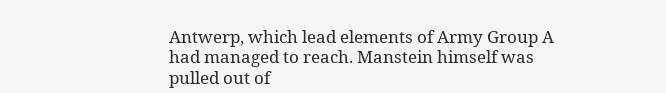Antwerp, which lead elements of Army Group A had managed to reach. Manstein himself was pulled out of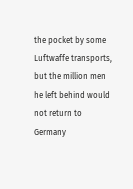the pocket by some Luftwaffe transports, but the million men he left behind would not return to Germany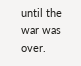until the war was over.